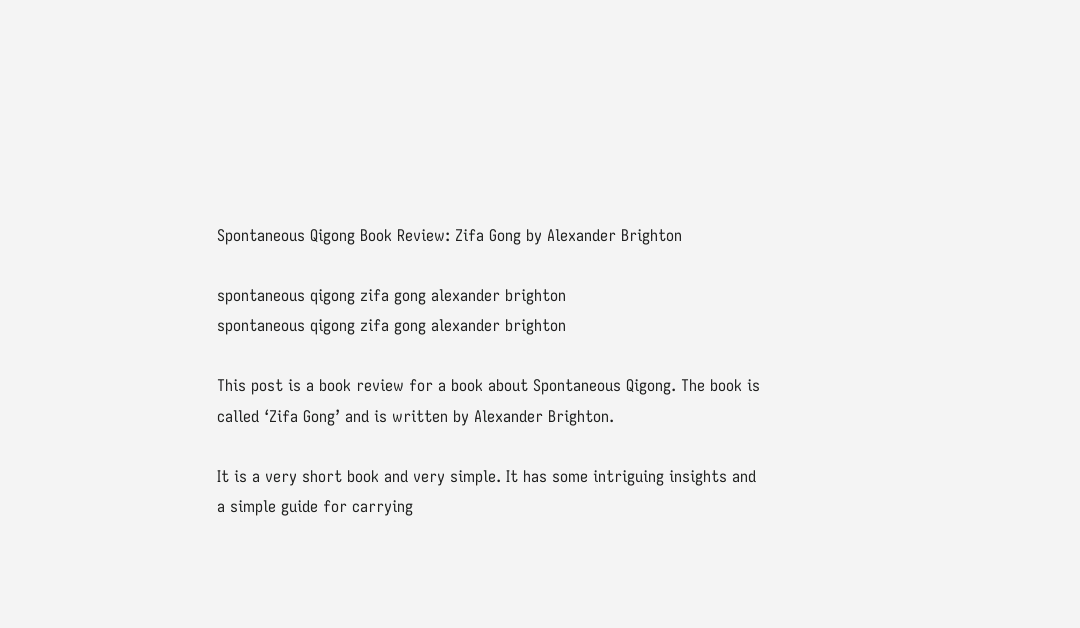Spontaneous Qigong Book Review: Zifa Gong by Alexander Brighton

spontaneous qigong zifa gong alexander brighton
spontaneous qigong zifa gong alexander brighton

This post is a book review for a book about Spontaneous Qigong. The book is called ‘Zifa Gong’ and is written by Alexander Brighton.

It is a very short book and very simple. It has some intriguing insights and a simple guide for carrying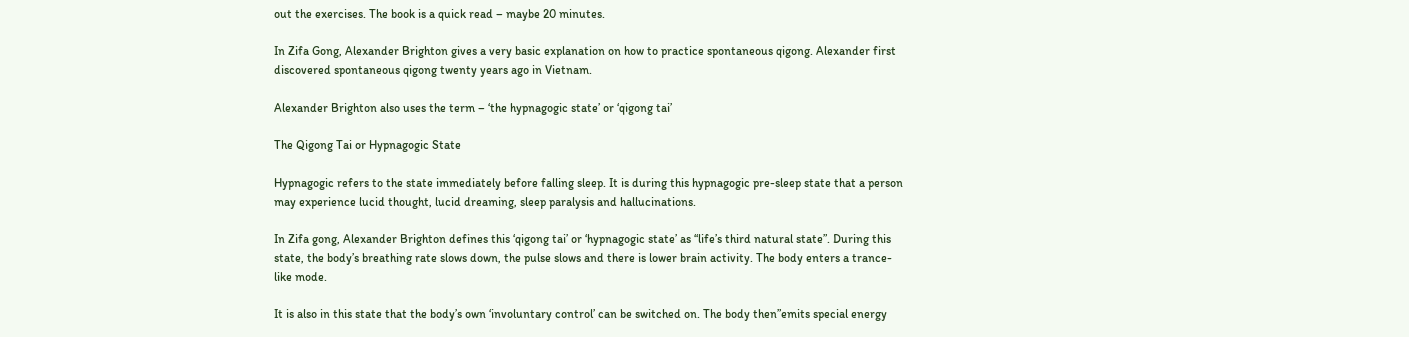out the exercises. The book is a quick read – maybe 20 minutes.

In Zifa Gong, Alexander Brighton gives a very basic explanation on how to practice spontaneous qigong. Alexander first discovered spontaneous qigong twenty years ago in Vietnam.

Alexander Brighton also uses the term – ‘the hypnagogic state’ or ‘qigong tai’

The Qigong Tai or Hypnagogic State

Hypnagogic refers to the state immediately before falling sleep. It is during this hypnagogic pre-sleep state that a person may experience lucid thought, lucid dreaming, sleep paralysis and hallucinations.

In Zifa gong, Alexander Brighton defines this ‘qigong tai’ or ‘hypnagogic state’ as “life’s third natural state”. During this state, the body’s breathing rate slows down, the pulse slows and there is lower brain activity. The body enters a trance-like mode.

It is also in this state that the body’s own ‘involuntary control’ can be switched on. The body then”emits special energy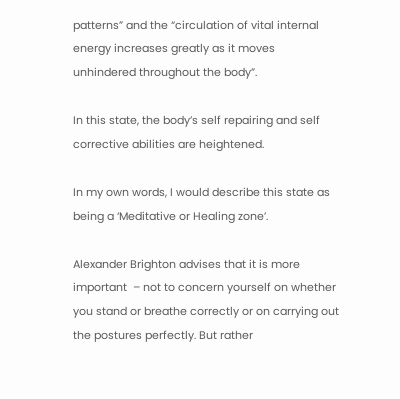patterns” and the “circulation of vital internal energy increases greatly as it moves unhindered throughout the body”.

In this state, the body’s self repairing and self corrective abilities are heightened.

In my own words, I would describe this state as being a ‘Meditative or Healing zone’.

Alexander Brighton advises that it is more important  – not to concern yourself on whether you stand or breathe correctly or on carrying out the postures perfectly. But rather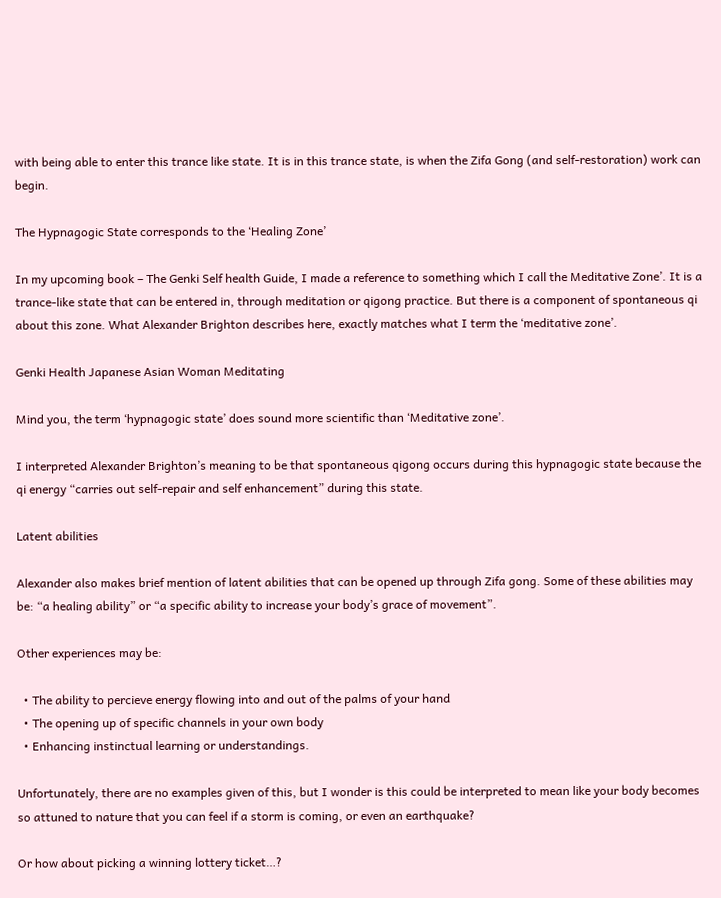with being able to enter this trance like state. It is in this trance state, is when the Zifa Gong (and self-restoration) work can begin.

The Hypnagogic State corresponds to the ‘Healing Zone’

In my upcoming book – The Genki Self health Guide, I made a reference to something which I call the Meditative Zone’. It is a trance-like state that can be entered in, through meditation or qigong practice. But there is a component of spontaneous qi about this zone. What Alexander Brighton describes here, exactly matches what I term the ‘meditative zone’.

Genki Health Japanese Asian Woman Meditating

Mind you, the term ‘hypnagogic state’ does sound more scientific than ‘Meditative zone’.

I interpreted Alexander Brighton’s meaning to be that spontaneous qigong occurs during this hypnagogic state because the qi energy “carries out self-repair and self enhancement” during this state.

Latent abilities

Alexander also makes brief mention of latent abilities that can be opened up through Zifa gong. Some of these abilities may be: “a healing ability” or “a specific ability to increase your body’s grace of movement”.

Other experiences may be:

  • The ability to percieve energy flowing into and out of the palms of your hand
  • The opening up of specific channels in your own body
  • Enhancing instinctual learning or understandings.

Unfortunately, there are no examples given of this, but I wonder is this could be interpreted to mean like your body becomes so attuned to nature that you can feel if a storm is coming, or even an earthquake?

Or how about picking a winning lottery ticket…?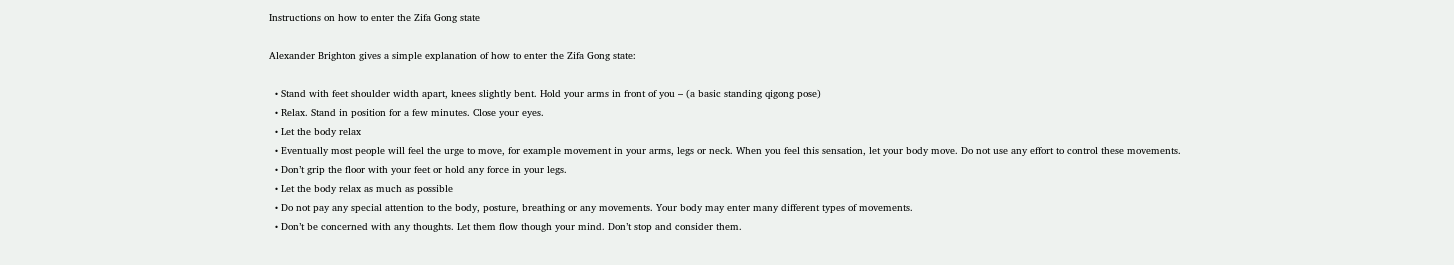Instructions on how to enter the Zifa Gong state

Alexander Brighton gives a simple explanation of how to enter the Zifa Gong state:

  • Stand with feet shoulder width apart, knees slightly bent. Hold your arms in front of you – (a basic standing qigong pose)
  • Relax. Stand in position for a few minutes. Close your eyes.
  • Let the body relax
  • Eventually most people will feel the urge to move, for example movement in your arms, legs or neck. When you feel this sensation, let your body move. Do not use any effort to control these movements.
  • Don’t grip the floor with your feet or hold any force in your legs.
  • Let the body relax as much as possible
  • Do not pay any special attention to the body, posture, breathing or any movements. Your body may enter many different types of movements.
  • Don’t be concerned with any thoughts. Let them flow though your mind. Don’t stop and consider them.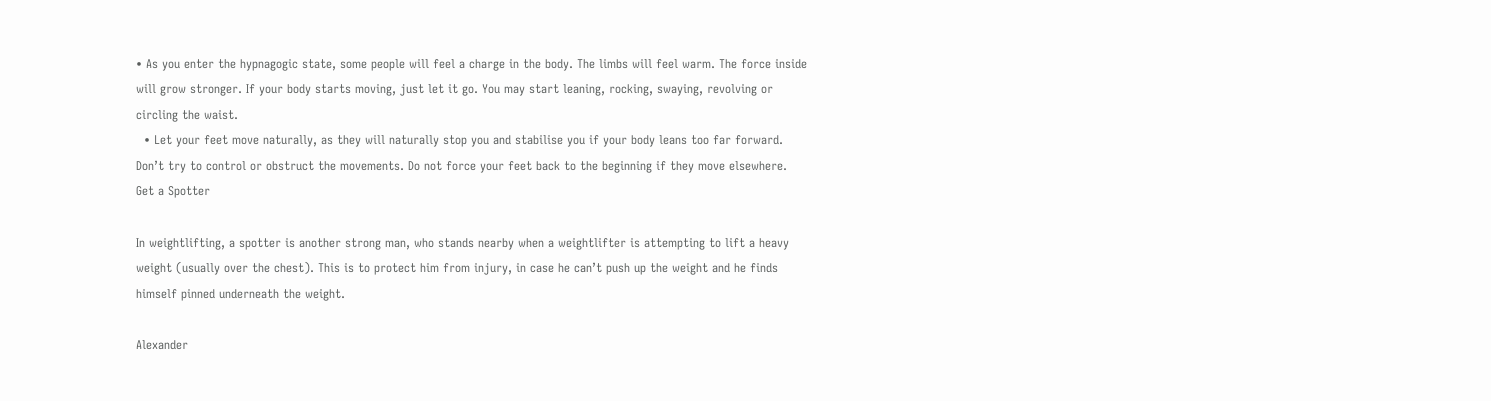• As you enter the hypnagogic state, some people will feel a charge in the body. The limbs will feel warm. The force inside will grow stronger. If your body starts moving, just let it go. You may start leaning, rocking, swaying, revolving or circling the waist.
  • Let your feet move naturally, as they will naturally stop you and stabilise you if your body leans too far forward. Don’t try to control or obstruct the movements. Do not force your feet back to the beginning if they move elsewhere.
Get a Spotter

In weightlifting, a spotter is another strong man, who stands nearby when a weightlifter is attempting to lift a heavy weight (usually over the chest). This is to protect him from injury, in case he can’t push up the weight and he finds himself pinned underneath the weight.

Alexander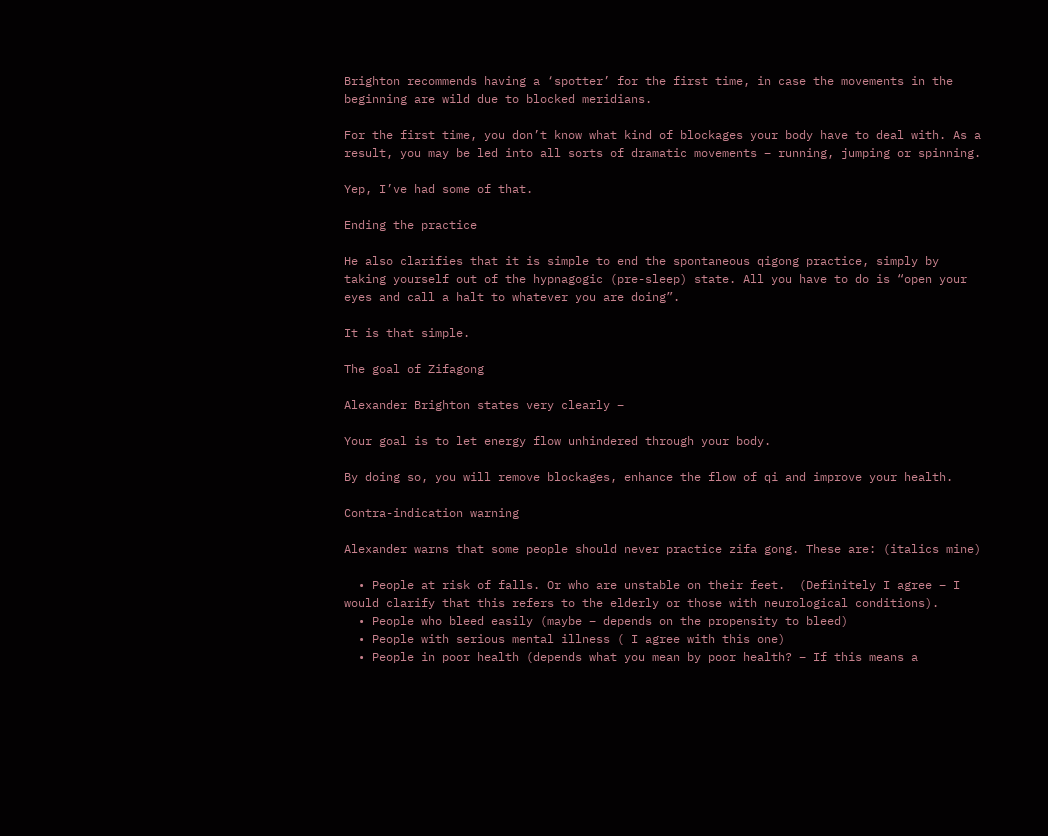Brighton recommends having a ‘spotter’ for the first time, in case the movements in the beginning are wild due to blocked meridians.

For the first time, you don’t know what kind of blockages your body have to deal with. As a result, you may be led into all sorts of dramatic movements – running, jumping or spinning.

Yep, I’ve had some of that.

Ending the practice

He also clarifies that it is simple to end the spontaneous qigong practice, simply by taking yourself out of the hypnagogic (pre-sleep) state. All you have to do is “open your eyes and call a halt to whatever you are doing”.

It is that simple.

The goal of Zifagong

Alexander Brighton states very clearly –

Your goal is to let energy flow unhindered through your body.

By doing so, you will remove blockages, enhance the flow of qi and improve your health.

Contra-indication warning

Alexander warns that some people should never practice zifa gong. These are: (italics mine)

  • People at risk of falls. Or who are unstable on their feet.  (Definitely I agree – I would clarify that this refers to the elderly or those with neurological conditions).
  • People who bleed easily (maybe – depends on the propensity to bleed)
  • People with serious mental illness ( I agree with this one)
  • People in poor health (depends what you mean by poor health? – If this means a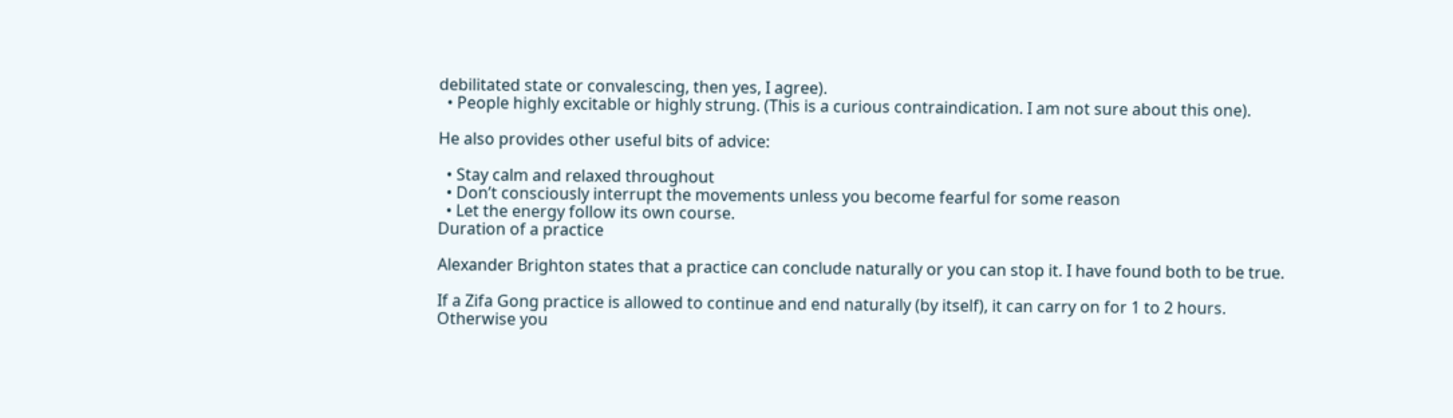debilitated state or convalescing, then yes, I agree).
  • People highly excitable or highly strung. (This is a curious contraindication. I am not sure about this one).

He also provides other useful bits of advice:

  • Stay calm and relaxed throughout
  • Don’t consciously interrupt the movements unless you become fearful for some reason
  • Let the energy follow its own course.
Duration of a practice

Alexander Brighton states that a practice can conclude naturally or you can stop it. I have found both to be true.

If a Zifa Gong practice is allowed to continue and end naturally (by itself), it can carry on for 1 to 2 hours.  Otherwise you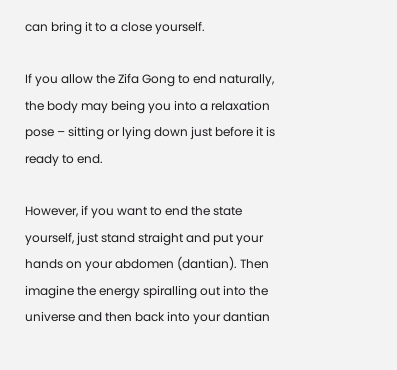can bring it to a close yourself.

If you allow the Zifa Gong to end naturally, the body may being you into a relaxation pose – sitting or lying down just before it is ready to end.

However, if you want to end the state yourself, just stand straight and put your hands on your abdomen (dantian). Then imagine the energy spiralling out into the universe and then back into your dantian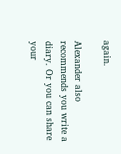again.

Alexander also recommends you write a diary. Or you can share your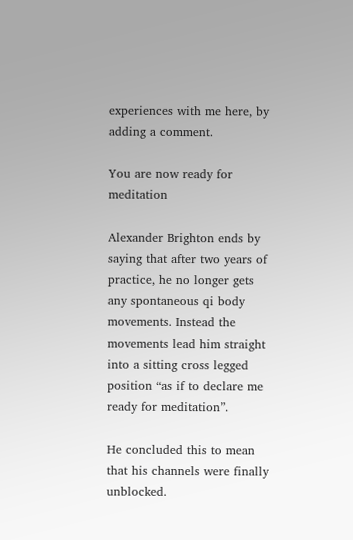experiences with me here, by adding a comment.

You are now ready for meditation

Alexander Brighton ends by saying that after two years of practice, he no longer gets any spontaneous qi body movements. Instead the movements lead him straight into a sitting cross legged position “as if to declare me ready for meditation”.

He concluded this to mean that his channels were finally unblocked.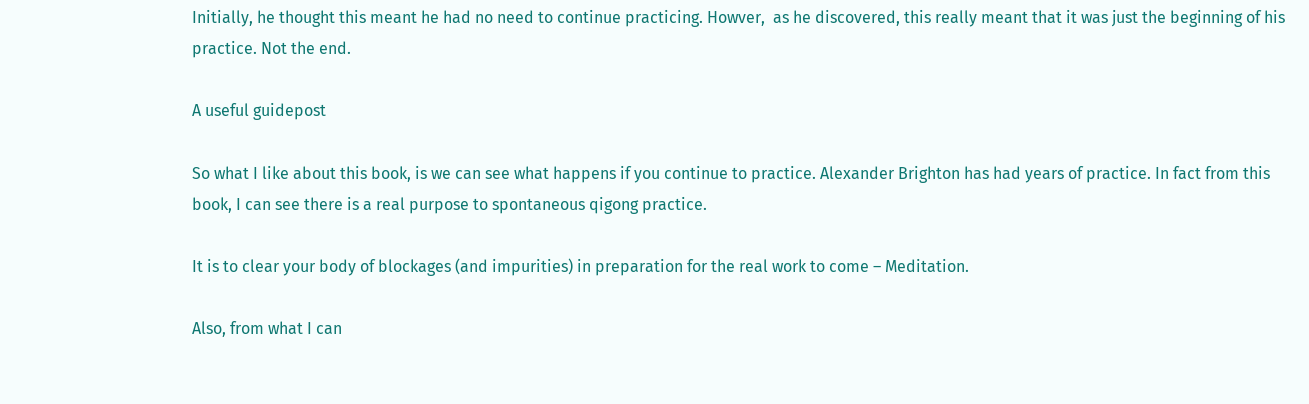Initially, he thought this meant he had no need to continue practicing. Howver,  as he discovered, this really meant that it was just the beginning of his practice. Not the end.

A useful guidepost

So what I like about this book, is we can see what happens if you continue to practice. Alexander Brighton has had years of practice. In fact from this book, I can see there is a real purpose to spontaneous qigong practice.

It is to clear your body of blockages (and impurities) in preparation for the real work to come – Meditation.

Also, from what I can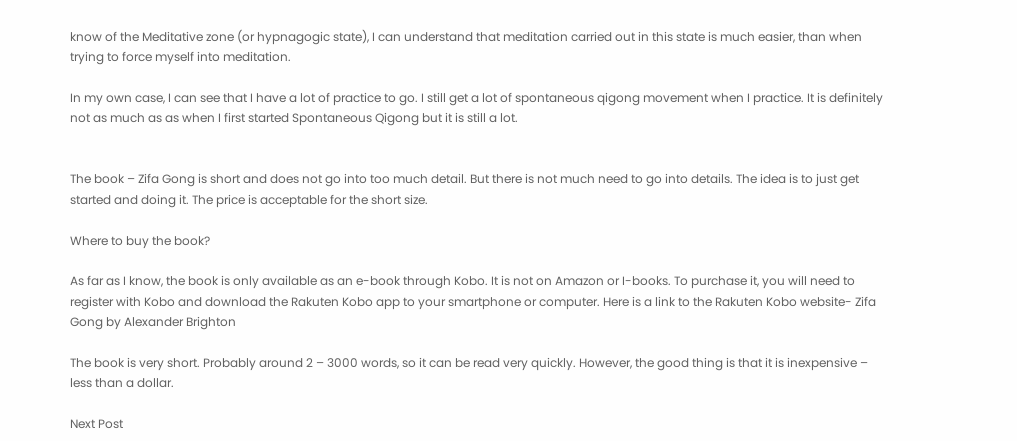know of the Meditative zone (or hypnagogic state), I can understand that meditation carried out in this state is much easier, than when trying to force myself into meditation.

In my own case, I can see that I have a lot of practice to go. I still get a lot of spontaneous qigong movement when I practice. It is definitely not as much as as when I first started Spontaneous Qigong but it is still a lot.


The book – Zifa Gong is short and does not go into too much detail. But there is not much need to go into details. The idea is to just get started and doing it. The price is acceptable for the short size.

Where to buy the book?

As far as I know, the book is only available as an e-book through Kobo. It is not on Amazon or I-books. To purchase it, you will need to register with Kobo and download the Rakuten Kobo app to your smartphone or computer. Here is a link to the Rakuten Kobo website- Zifa Gong by Alexander Brighton

The book is very short. Probably around 2 – 3000 words, so it can be read very quickly. However, the good thing is that it is inexpensive – less than a dollar.

Next Post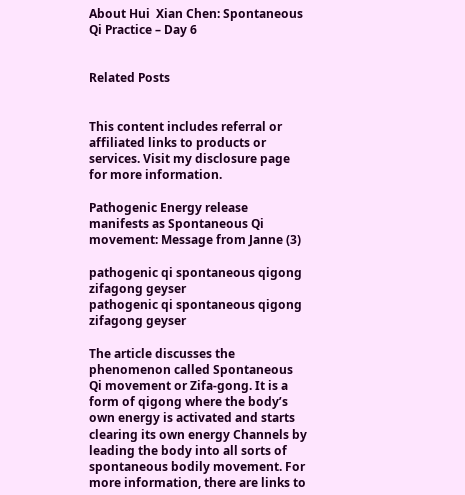About Hui  Xian Chen: Spontaneous  Qi Practice – Day 6


Related Posts


This content includes referral or affiliated links to products or services. Visit my disclosure page for more information.

Pathogenic Energy release manifests as Spontaneous Qi movement: Message from Janne (3)

pathogenic qi spontaneous qigong zifagong geyser
pathogenic qi spontaneous qigong zifagong geyser

The article discusses the phenomenon called Spontaneous Qi movement or Zifa-gong. It is a form of qigong where the body’s own energy is activated and starts clearing its own energy Channels by leading the body into all sorts of spontaneous bodily movement. For more information, there are links to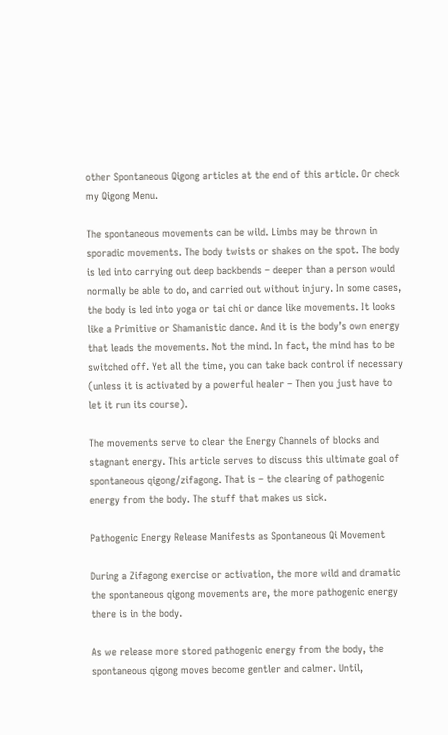other Spontaneous Qigong articles at the end of this article. Or check my Qigong Menu.

The spontaneous movements can be wild. Limbs may be thrown in sporadic movements. The body twists or shakes on the spot. The body is led into carrying out deep backbends – deeper than a person would normally be able to do, and carried out without injury. In some cases, the body is led into yoga or tai chi or dance like movements. It looks like a Primitive or Shamanistic dance. And it is the body’s own energy that leads the movements. Not the mind. In fact, the mind has to be switched off. Yet all the time, you can take back control if necessary (unless it is activated by a powerful healer – Then you just have to let it run its course).

The movements serve to clear the Energy Channels of blocks and stagnant energy. This article serves to discuss this ultimate goal of spontaneous qigong/zifagong. That is – the clearing of pathogenic energy from the body. The stuff that makes us sick.

Pathogenic Energy Release Manifests as Spontaneous Qi Movement

During a Zifagong exercise or activation, the more wild and dramatic the spontaneous qigong movements are, the more pathogenic energy there is in the body.

As we release more stored pathogenic energy from the body, the spontaneous qigong moves become gentler and calmer. Until,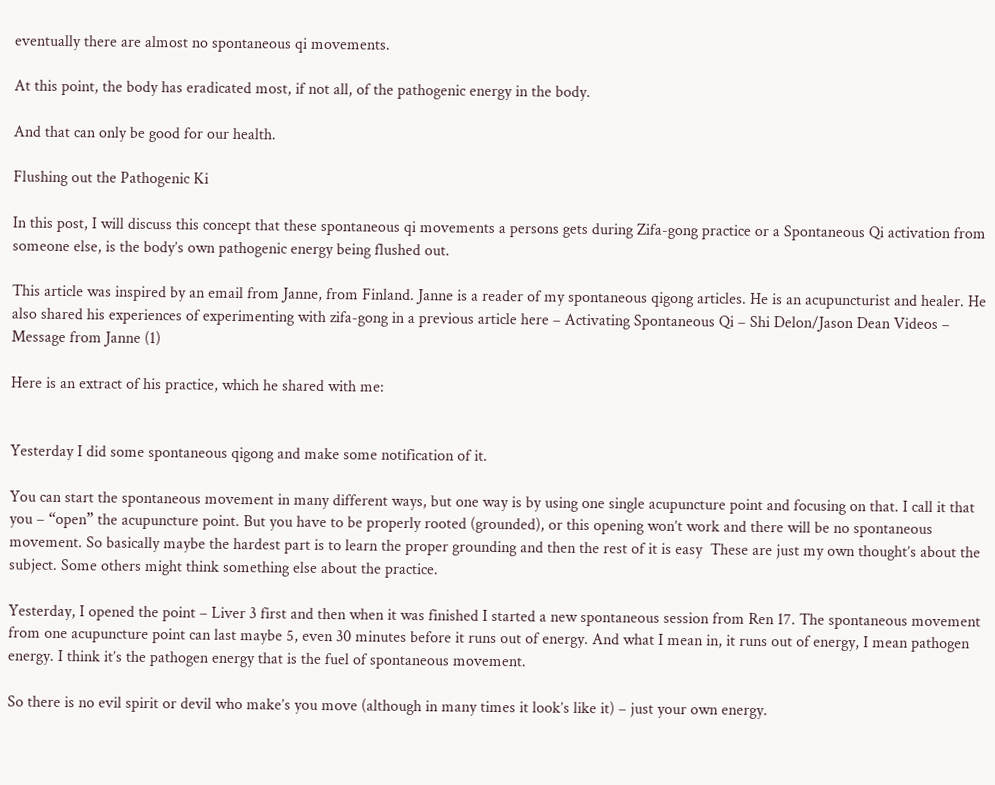eventually there are almost no spontaneous qi movements.

At this point, the body has eradicated most, if not all, of the pathogenic energy in the body.

And that can only be good for our health.

Flushing out the Pathogenic Ki

In this post, I will discuss this concept that these spontaneous qi movements a persons gets during Zifa-gong practice or a Spontaneous Qi activation from someone else, is the body’s own pathogenic energy being flushed out.

This article was inspired by an email from Janne, from Finland. Janne is a reader of my spontaneous qigong articles. He is an acupuncturist and healer. He also shared his experiences of experimenting with zifa-gong in a previous article here – Activating Spontaneous Qi – Shi Delon/Jason Dean Videos – Message from Janne (1)

Here is an extract of his practice, which he shared with me:


Yesterday I did some spontaneous qigong and make some notification of it.

You can start the spontaneous movement in many different ways, but one way is by using one single acupuncture point and focusing on that. I call it that you – “open” the acupuncture point. But you have to be properly rooted (grounded), or this opening won’t work and there will be no spontaneous movement. So basically maybe the hardest part is to learn the proper grounding and then the rest of it is easy  These are just my own thought’s about the subject. Some others might think something else about the practice.

Yesterday, I opened the point – Liver 3 first and then when it was finished I started a new spontaneous session from Ren 17. The spontaneous movement from one acupuncture point can last maybe 5, even 30 minutes before it runs out of energy. And what I mean in, it runs out of energy, I mean pathogen energy. I think it’s the pathogen energy that is the fuel of spontaneous movement.

So there is no evil spirit or devil who make’s you move (although in many times it look’s like it) – just your own energy.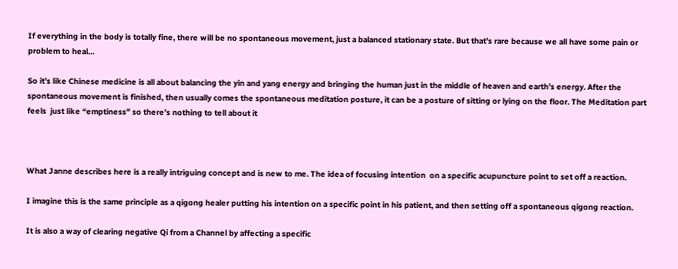If everything in the body is totally fine, there will be no spontaneous movement, just a balanced stationary state. But that’s rare because we all have some pain or problem to heal…

So it’s like Chinese medicine is all about balancing the yin and yang energy and bringing the human just in the middle of heaven and earth’s energy. After the spontaneous movement is finished, then usually comes the spontaneous meditation posture, it can be a posture of sitting or lying on the floor. The Meditation part feels  just like “emptiness” so there’s nothing to tell about it



What Janne describes here is a really intriguing concept and is new to me. The idea of focusing intention  on a specific acupuncture point to set off a reaction.

I imagine this is the same principle as a qigong healer putting his intention on a specific point in his patient, and then setting off a spontaneous qigong reaction.

It is also a way of clearing negative Qi from a Channel by affecting a specific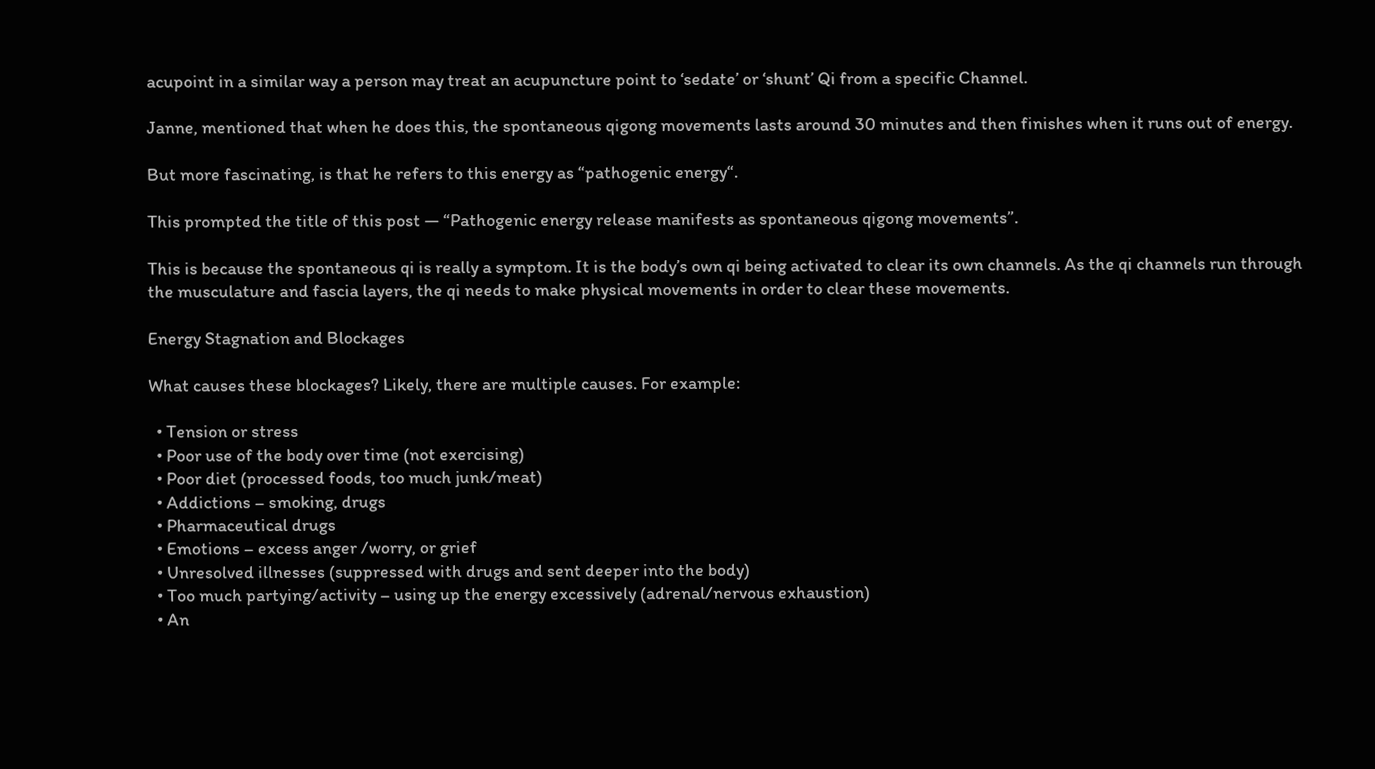acupoint in a similar way a person may treat an acupuncture point to ‘sedate’ or ‘shunt’ Qi from a specific Channel.

Janne, mentioned that when he does this, the spontaneous qigong movements lasts around 30 minutes and then finishes when it runs out of energy.

But more fascinating, is that he refers to this energy as “pathogenic energy“.

This prompted the title of this post — “Pathogenic energy release manifests as spontaneous qigong movements”.

This is because the spontaneous qi is really a symptom. It is the body’s own qi being activated to clear its own channels. As the qi channels run through the musculature and fascia layers, the qi needs to make physical movements in order to clear these movements.

Energy Stagnation and Blockages

What causes these blockages? Likely, there are multiple causes. For example:

  • Tension or stress
  • Poor use of the body over time (not exercising)
  • Poor diet (processed foods, too much junk/meat)
  • Addictions – smoking, drugs
  • Pharmaceutical drugs
  • Emotions – excess anger /worry, or grief
  • Unresolved illnesses (suppressed with drugs and sent deeper into the body)
  • Too much partying/activity – using up the energy excessively (adrenal/nervous exhaustion)
  • An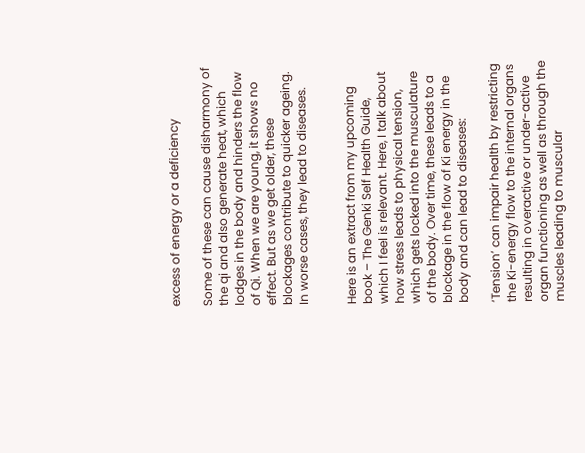excess of energy or a deficiency

Some of these can cause disharmony of the qi and also generate heat, which lodges in the body and hinders the flow of Qi. When we are young, it shows no effect. But as we get older, these blockages contribute to quicker ageing. In worse cases, they lead to diseases.


Here is an extract from my upcoming book – The Genki Self Health Guide, which I feel is relevant. Here, I talk about how stress leads to physical tension, which gets locked into the musculature of the body. Over time, these leads to a blockage in the flow of Ki energy in the body and can lead to diseases:

‘Tension’ can impair health by restricting the Ki-energy flow to the internal organs resulting in overactive or under-active organ functioning as well as through the muscles leading to muscular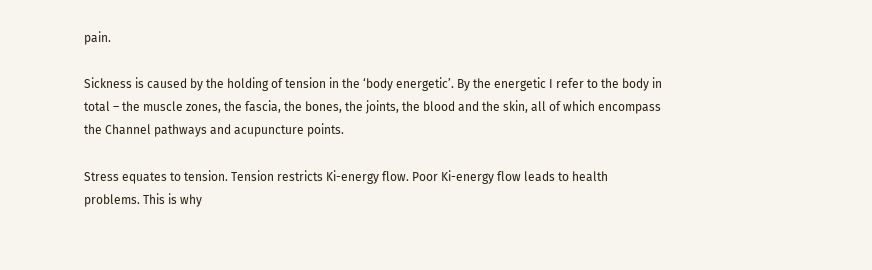pain.

Sickness is caused by the holding of tension in the ‘body energetic’. By the energetic I refer to the body in total – the muscle zones, the fascia, the bones, the joints, the blood and the skin, all of which encompass the Channel pathways and acupuncture points.

Stress equates to tension. Tension restricts Ki-energy flow. Poor Ki-energy flow leads to health problems. This is why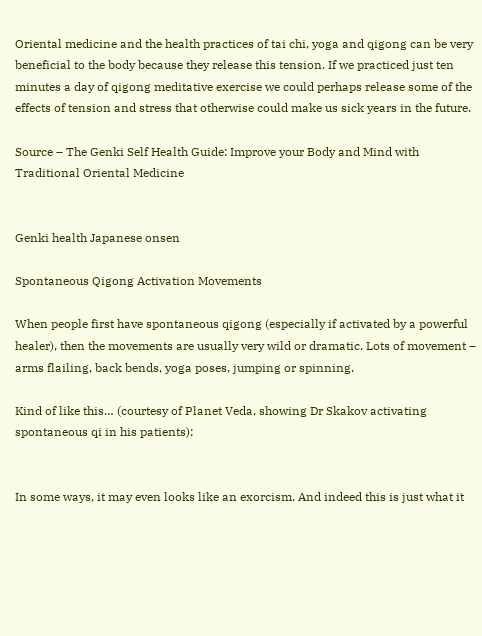Oriental medicine and the health practices of tai chi, yoga and qigong can be very beneficial to the body because they release this tension. If we practiced just ten minutes a day of qigong meditative exercise we could perhaps release some of the effects of tension and stress that otherwise could make us sick years in the future.

Source – The Genki Self Health Guide: Improve your Body and Mind with Traditional Oriental Medicine


Genki health Japanese onsen

Spontaneous Qigong Activation Movements

When people first have spontaneous qigong (especially if activated by a powerful healer), then the movements are usually very wild or dramatic. Lots of movement – arms flailing, back bends, yoga poses, jumping or spinning.

Kind of like this… (courtesy of Planet Veda, showing Dr Skakov activating spontaneous qi in his patients):


In some ways, it may even looks like an exorcism. And indeed this is just what it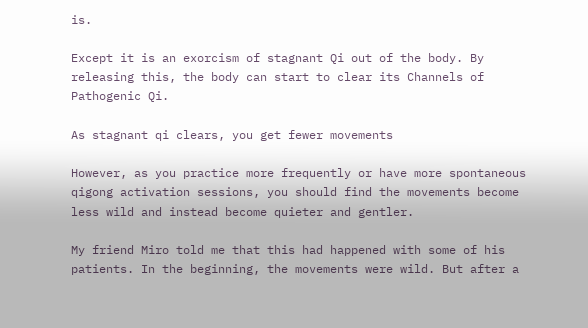is.

Except it is an exorcism of stagnant Qi out of the body. By releasing this, the body can start to clear its Channels of Pathogenic Qi.

As stagnant qi clears, you get fewer movements

However, as you practice more frequently or have more spontaneous qigong activation sessions, you should find the movements become less wild and instead become quieter and gentler.

My friend Miro told me that this had happened with some of his patients. In the beginning, the movements were wild. But after a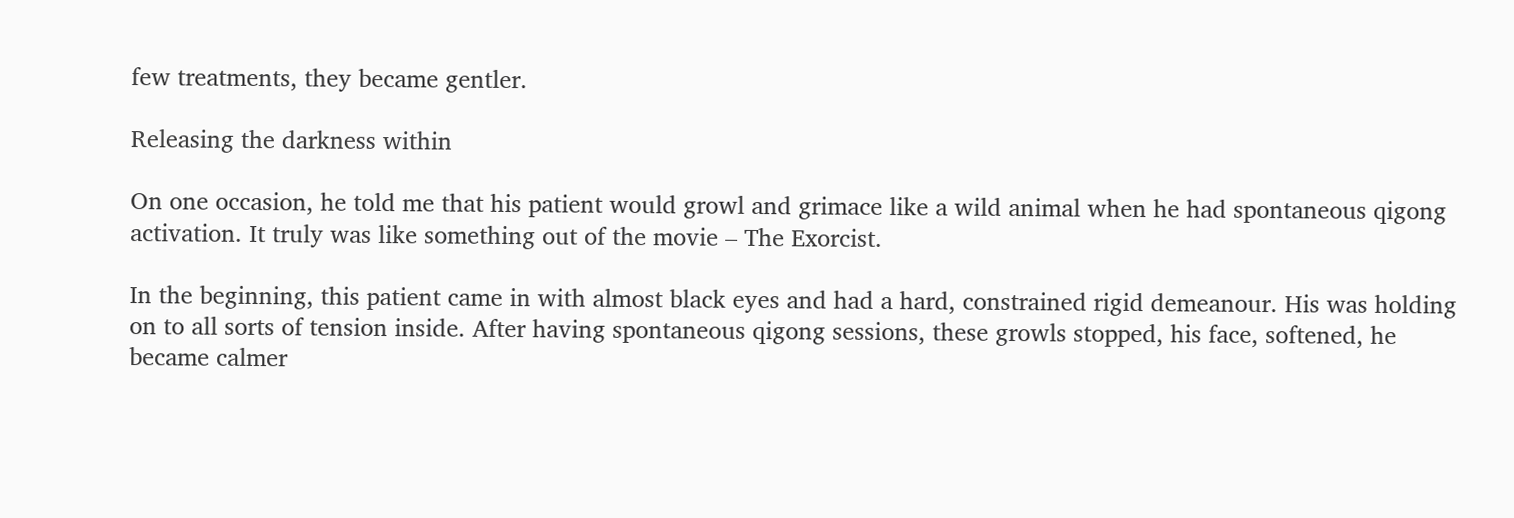few treatments, they became gentler.

Releasing the darkness within

On one occasion, he told me that his patient would growl and grimace like a wild animal when he had spontaneous qigong activation. It truly was like something out of the movie – The Exorcist.

In the beginning, this patient came in with almost black eyes and had a hard, constrained rigid demeanour. His was holding on to all sorts of tension inside. After having spontaneous qigong sessions, these growls stopped, his face, softened, he became calmer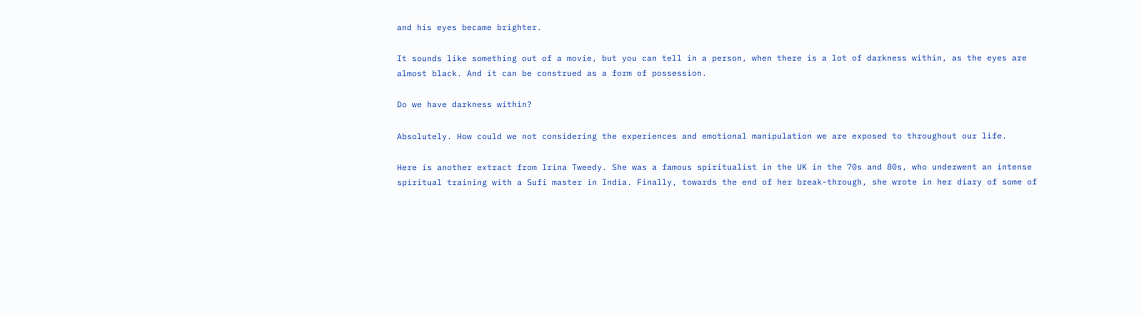and his eyes became brighter.

It sounds like something out of a movie, but you can tell in a person, when there is a lot of darkness within, as the eyes are almost black. And it can be construed as a form of possession.

Do we have darkness within?

Absolutely. How could we not considering the experiences and emotional manipulation we are exposed to throughout our life.

Here is another extract from Irina Tweedy. She was a famous spiritualist in the UK in the 70s and 80s, who underwent an intense spiritual training with a Sufi master in India. Finally, towards the end of her break-through, she wrote in her diary of some of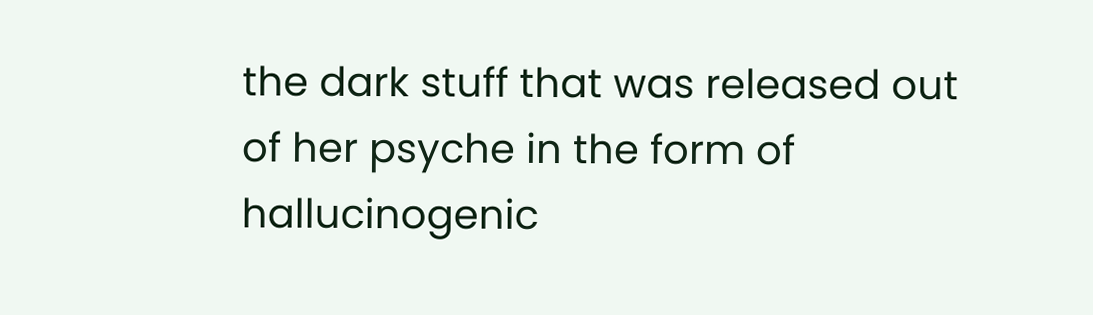the dark stuff that was released out of her psyche in the form of hallucinogenic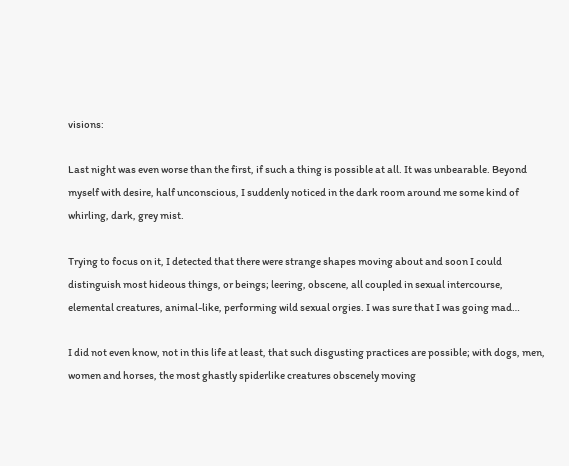visions:

Last night was even worse than the first, if such a thing is possible at all. It was unbearable. Beyond myself with desire, half unconscious, I suddenly noticed in the dark room around me some kind of whirling, dark, grey mist.

Trying to focus on it, I detected that there were strange shapes moving about and soon I could distinguish most hideous things, or beings; leering, obscene, all coupled in sexual intercourse, elemental creatures, animal-like, performing wild sexual orgies. I was sure that I was going mad…

I did not even know, not in this life at least, that such disgusting practices are possible; with dogs, men, women and horses, the most ghastly spiderlike creatures obscenely moving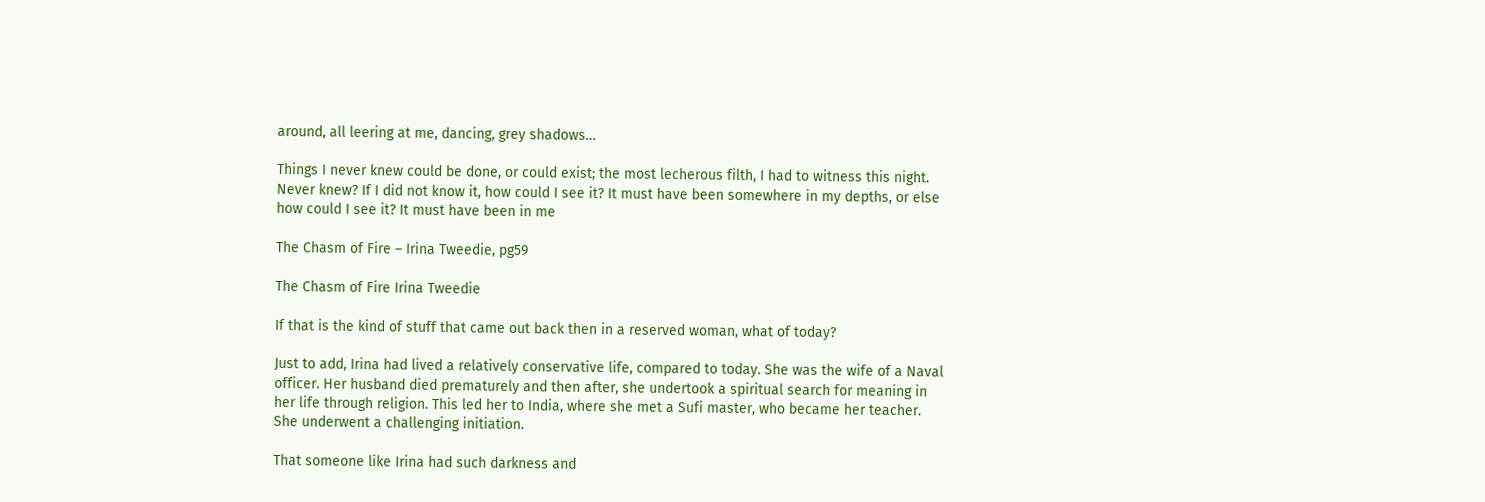around, all leering at me, dancing, grey shadows…

Things I never knew could be done, or could exist; the most lecherous filth, I had to witness this night. Never knew? If I did not know it, how could I see it? It must have been somewhere in my depths, or else how could I see it? It must have been in me

The Chasm of Fire – Irina Tweedie, pg59

The Chasm of Fire Irina Tweedie

If that is the kind of stuff that came out back then in a reserved woman, what of today?

Just to add, Irina had lived a relatively conservative life, compared to today. She was the wife of a Naval officer. Her husband died prematurely and then after, she undertook a spiritual search for meaning in her life through religion. This led her to India, where she met a Sufi master, who became her teacher. She underwent a challenging initiation.

That someone like Irina had such darkness and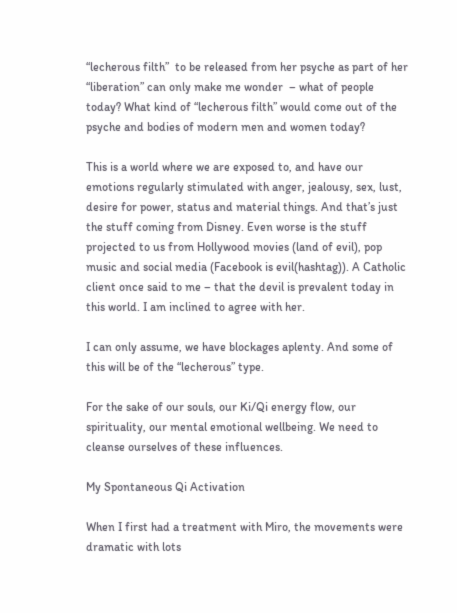“lecherous filth”  to be released from her psyche as part of her “liberation” can only make me wonder  – what of people today? What kind of “lecherous filth” would come out of the psyche and bodies of modern men and women today?

This is a world where we are exposed to, and have our emotions regularly stimulated with anger, jealousy, sex, lust, desire for power, status and material things. And that’s just the stuff coming from Disney. Even worse is the stuff projected to us from Hollywood movies (land of evil), pop music and social media (Facebook is evil(hashtag)). A Catholic client once said to me – that the devil is prevalent today in this world. I am inclined to agree with her.

I can only assume, we have blockages aplenty. And some of this will be of the “lecherous” type.

For the sake of our souls, our Ki/Qi energy flow, our spirituality, our mental emotional wellbeing. We need to cleanse ourselves of these influences.

My Spontaneous Qi Activation

When I first had a treatment with Miro, the movements were dramatic with lots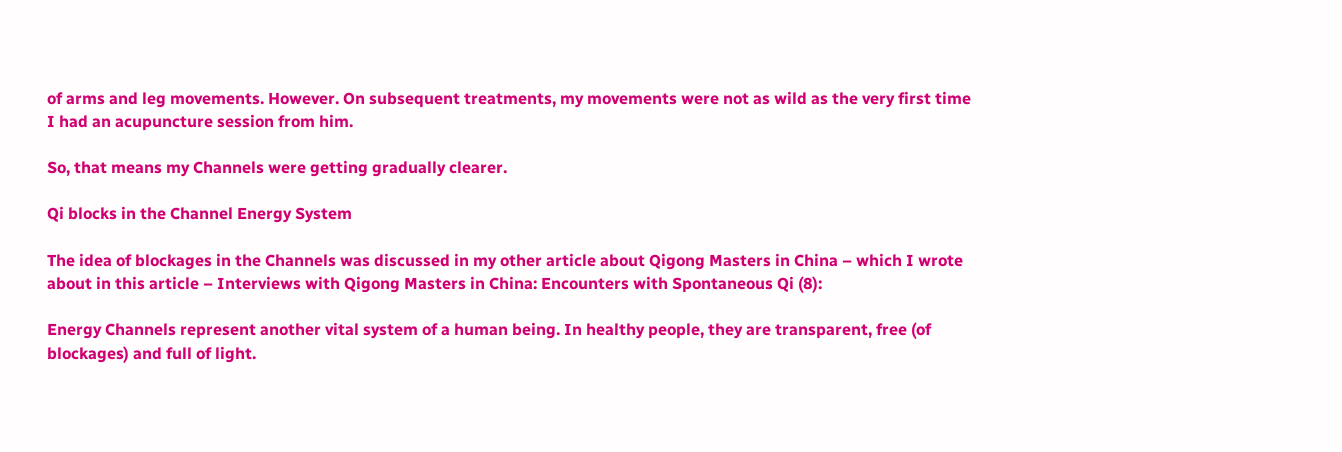of arms and leg movements. However. On subsequent treatments, my movements were not as wild as the very first time I had an acupuncture session from him.

So, that means my Channels were getting gradually clearer.

Qi blocks in the Channel Energy System

The idea of blockages in the Channels was discussed in my other article about Qigong Masters in China – which I wrote about in this article – Interviews with Qigong Masters in China: Encounters with Spontaneous Qi (8):

Energy Channels represent another vital system of a human being. In healthy people, they are transparent, free (of blockages) and full of light.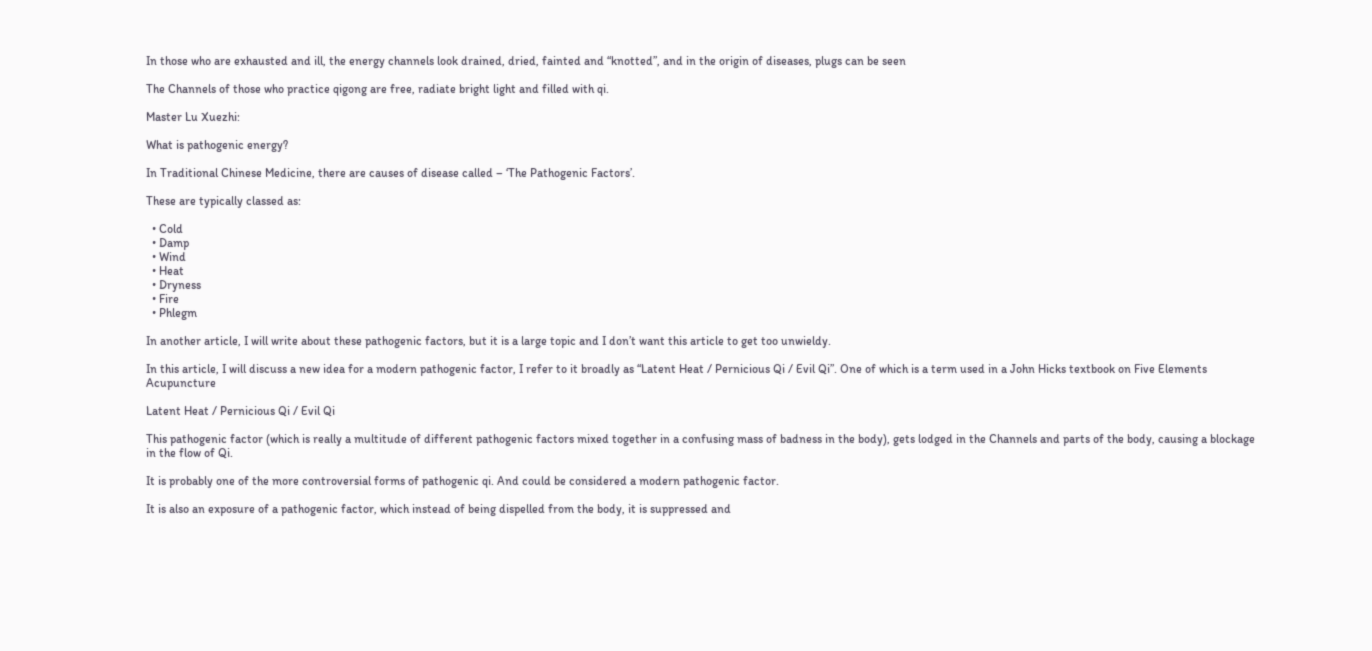In those who are exhausted and ill, the energy channels look drained, dried, fainted and “knotted”, and in the origin of diseases, plugs can be seen

The Channels of those who practice qigong are free, radiate bright light and filled with qi.

Master Lu Xuezhi:

What is pathogenic energy?

In Traditional Chinese Medicine, there are causes of disease called – ‘The Pathogenic Factors’.

These are typically classed as:

  • Cold
  • Damp
  • Wind
  • Heat
  • Dryness
  • Fire
  • Phlegm

In another article, I will write about these pathogenic factors, but it is a large topic and I don’t want this article to get too unwieldy.

In this article, I will discuss a new idea for a modern pathogenic factor, I refer to it broadly as “Latent Heat / Pernicious Qi / Evil Qi”. One of which is a term used in a John Hicks textbook on Five Elements Acupuncture

Latent Heat / Pernicious Qi / Evil Qi

This pathogenic factor (which is really a multitude of different pathogenic factors mixed together in a confusing mass of badness in the body), gets lodged in the Channels and parts of the body, causing a blockage in the flow of Qi.

It is probably one of the more controversial forms of pathogenic qi. And could be considered a modern pathogenic factor.

It is also an exposure of a pathogenic factor, which instead of being dispelled from the body, it is suppressed and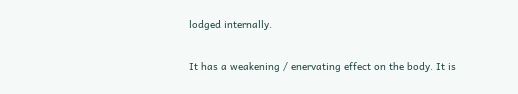lodged internally.

It has a weakening / enervating effect on the body. It is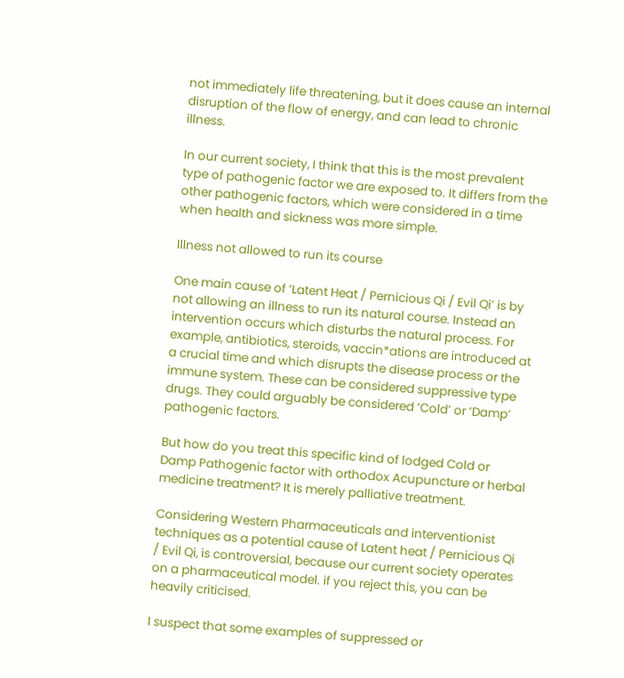not immediately life threatening, but it does cause an internal disruption of the flow of energy, and can lead to chronic illness.

In our current society, I think that this is the most prevalent type of pathogenic factor we are exposed to. It differs from the other pathogenic factors, which were considered in a time when health and sickness was more simple.

Illness not allowed to run its course

One main cause of ‘Latent Heat / Pernicious Qi / Evil Qi’ is by not allowing an illness to run its natural course. Instead an intervention occurs which disturbs the natural process. For example, antibiotics, steroids, vaccin*ations are introduced at a crucial time and which disrupts the disease process or the immune system. These can be considered suppressive type drugs. They could arguably be considered ‘Cold’ or ‘Damp’ pathogenic factors.

But how do you treat this specific kind of lodged Cold or Damp Pathogenic factor with orthodox Acupuncture or herbal medicine treatment? It is merely palliative treatment.

Considering Western Pharmaceuticals and interventionist techniques as a potential cause of Latent heat / Pernicious Qi / Evil Qi, is controversial, because our current society operates on a pharmaceutical model. if you reject this, you can be heavily criticised.

I suspect that some examples of suppressed or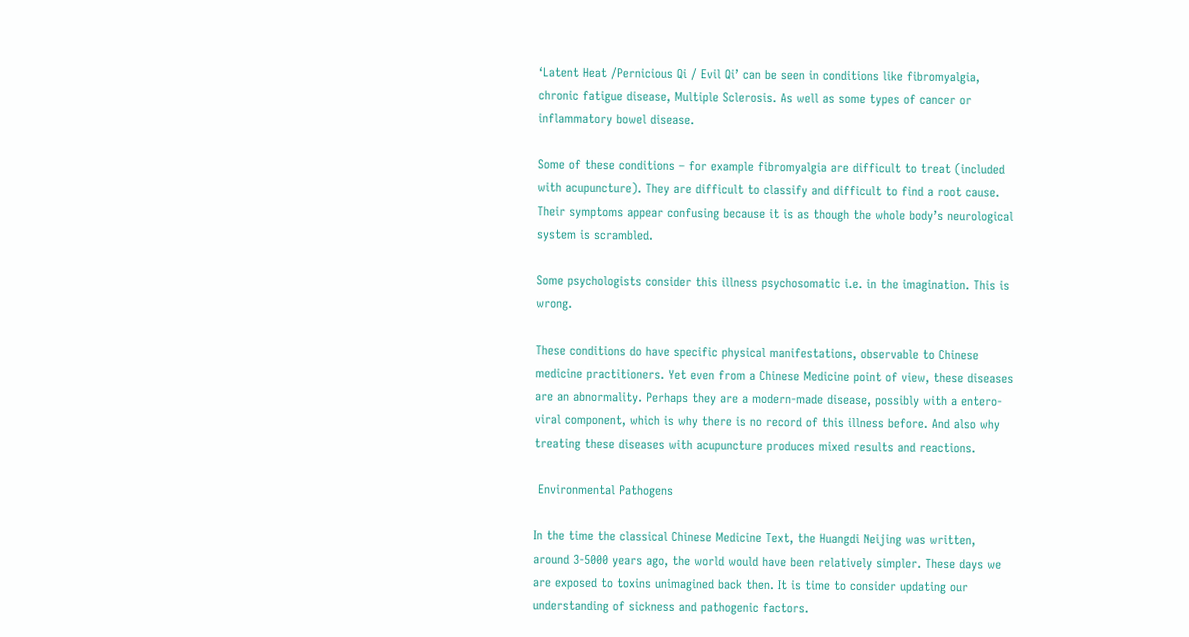‘Latent Heat /Pernicious Qi / Evil Qi’ can be seen in conditions like fibromyalgia, chronic fatigue disease, Multiple Sclerosis. As well as some types of cancer or inflammatory bowel disease.

Some of these conditions – for example fibromyalgia are difficult to treat (included with acupuncture). They are difficult to classify and difficult to find a root cause. Their symptoms appear confusing because it is as though the whole body’s neurological system is scrambled.

Some psychologists consider this illness psychosomatic i.e. in the imagination. This is wrong.

These conditions do have specific physical manifestations, observable to Chinese medicine practitioners. Yet even from a Chinese Medicine point of view, these diseases are an abnormality. Perhaps they are a modern-made disease, possibly with a entero-viral component, which is why there is no record of this illness before. And also why treating these diseases with acupuncture produces mixed results and reactions.

 Environmental Pathogens

In the time the classical Chinese Medicine Text, the Huangdi Neijing was written, around 3-5000 years ago, the world would have been relatively simpler. These days we are exposed to toxins unimagined back then. It is time to consider updating our understanding of sickness and pathogenic factors.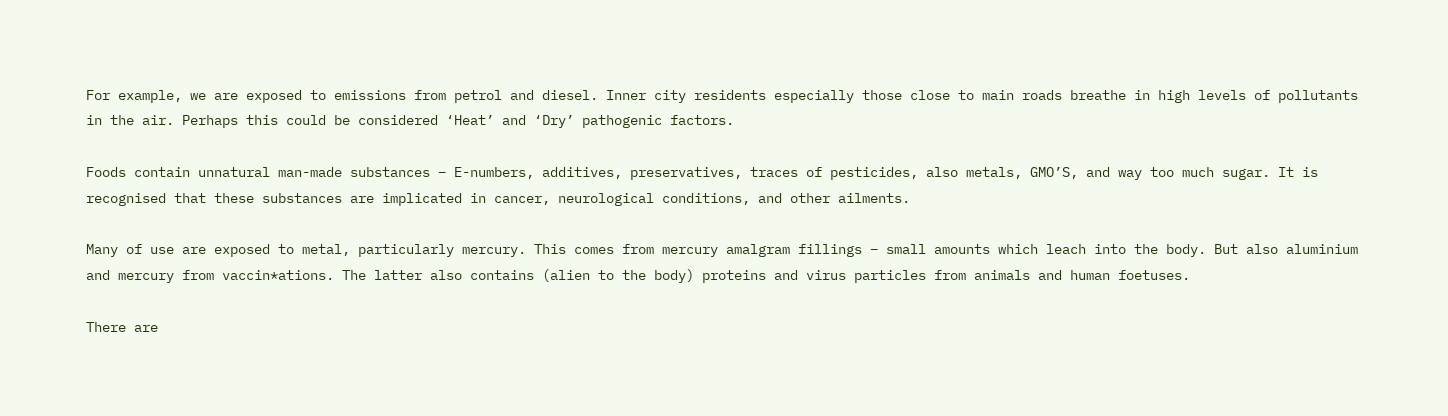For example, we are exposed to emissions from petrol and diesel. Inner city residents especially those close to main roads breathe in high levels of pollutants in the air. Perhaps this could be considered ‘Heat’ and ‘Dry’ pathogenic factors.

Foods contain unnatural man-made substances – E-numbers, additives, preservatives, traces of pesticides, also metals, GMO’S, and way too much sugar. It is recognised that these substances are implicated in cancer, neurological conditions, and other ailments.

Many of use are exposed to metal, particularly mercury. This comes from mercury amalgram fillings – small amounts which leach into the body. But also aluminium and mercury from vaccin*ations. The latter also contains (alien to the body) proteins and virus particles from animals and human foetuses.

There are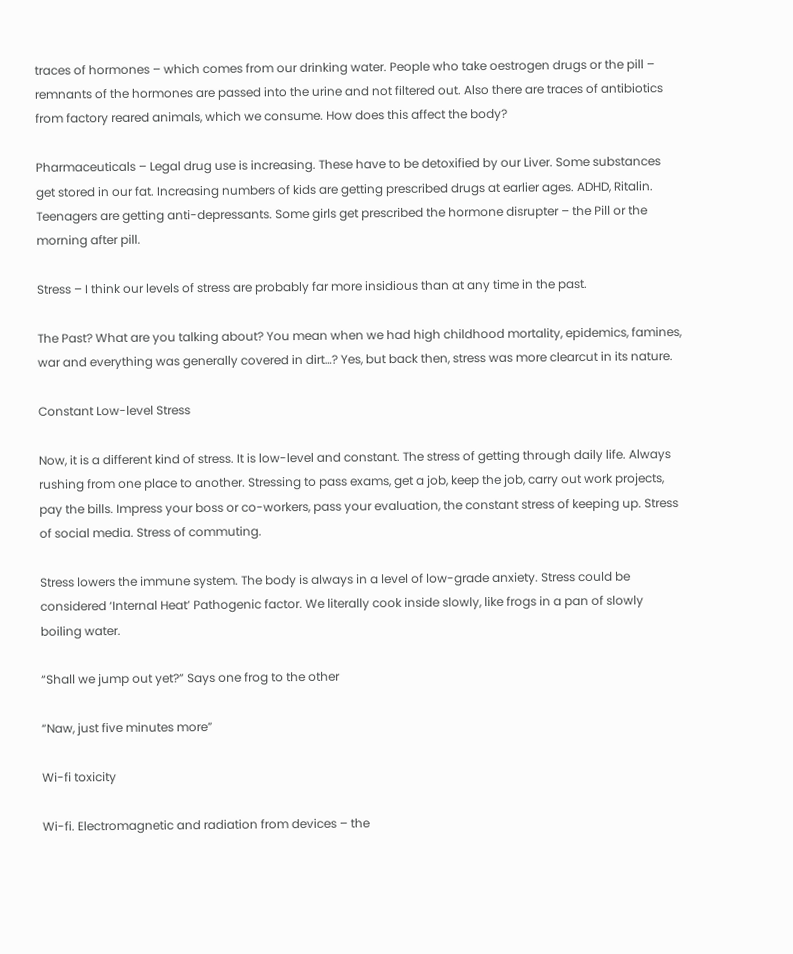traces of hormones – which comes from our drinking water. People who take oestrogen drugs or the pill – remnants of the hormones are passed into the urine and not filtered out. Also there are traces of antibiotics from factory reared animals, which we consume. How does this affect the body?

Pharmaceuticals – Legal drug use is increasing. These have to be detoxified by our Liver. Some substances get stored in our fat. Increasing numbers of kids are getting prescribed drugs at earlier ages. ADHD, Ritalin. Teenagers are getting anti-depressants. Some girls get prescribed the hormone disrupter – the Pill or the morning after pill.

Stress – I think our levels of stress are probably far more insidious than at any time in the past.

The Past? What are you talking about? You mean when we had high childhood mortality, epidemics, famines, war and everything was generally covered in dirt…? Yes, but back then, stress was more clearcut in its nature.

Constant Low-level Stress

Now, it is a different kind of stress. It is low-level and constant. The stress of getting through daily life. Always rushing from one place to another. Stressing to pass exams, get a job, keep the job, carry out work projects, pay the bills. Impress your boss or co-workers, pass your evaluation, the constant stress of keeping up. Stress of social media. Stress of commuting.

Stress lowers the immune system. The body is always in a level of low-grade anxiety. Stress could be considered ‘Internal Heat’ Pathogenic factor. We literally cook inside slowly, like frogs in a pan of slowly boiling water.

“Shall we jump out yet?” Says one frog to the other

“Naw, just five minutes more”

Wi-fi toxicity

Wi-fi. Electromagnetic and radiation from devices – the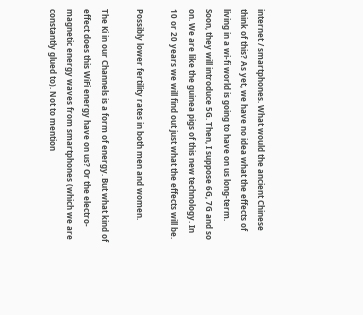internet / smartphones. What would the ancient Chinese think of this? As yet, we have no idea what the effects of living in a wi-fi world is going to have on us long-term. Soon, they will introduce 5G. Then, I suppose 6G, 7G and so on. We are like the guinea pigs of this new technology. In 10 or 20 years we will find out just what the effects will be.

Possibly lower fertility rates in both men and women.

The Ki in our Channels is a form of energy. But what kind of effect does this WiFi energy have on us? Or the electro-magnetic energy waves from smartphones (which we are constantly glued to). Not to mention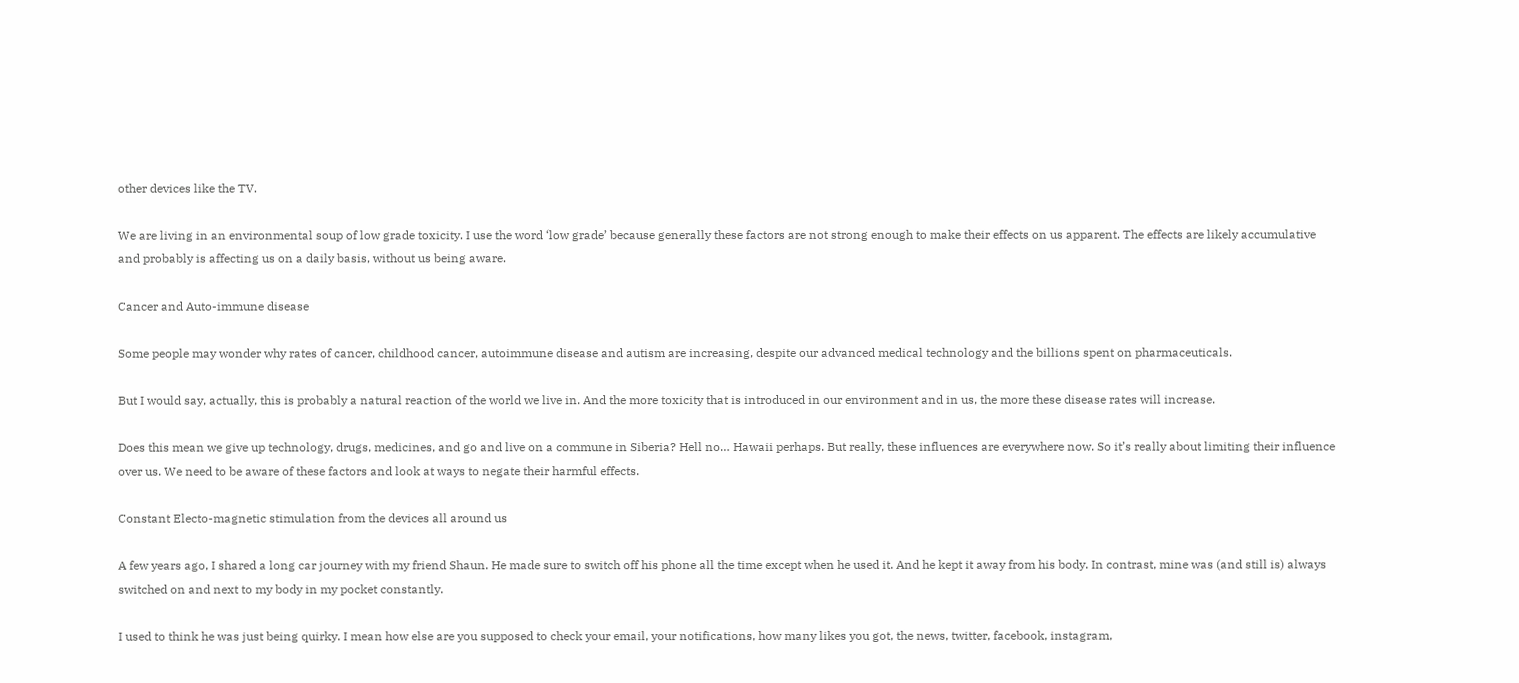other devices like the TV.

We are living in an environmental soup of low grade toxicity. I use the word ‘low grade’ because generally these factors are not strong enough to make their effects on us apparent. The effects are likely accumulative and probably is affecting us on a daily basis, without us being aware.

Cancer and Auto-immune disease

Some people may wonder why rates of cancer, childhood cancer, autoimmune disease and autism are increasing, despite our advanced medical technology and the billions spent on pharmaceuticals.

But I would say, actually, this is probably a natural reaction of the world we live in. And the more toxicity that is introduced in our environment and in us, the more these disease rates will increase.

Does this mean we give up technology, drugs, medicines, and go and live on a commune in Siberia? Hell no… Hawaii perhaps. But really, these influences are everywhere now. So it’s really about limiting their influence over us. We need to be aware of these factors and look at ways to negate their harmful effects.

Constant Electo-magnetic stimulation from the devices all around us

A few years ago, I shared a long car journey with my friend Shaun. He made sure to switch off his phone all the time except when he used it. And he kept it away from his body. In contrast, mine was (and still is) always switched on and next to my body in my pocket constantly.

I used to think he was just being quirky. I mean how else are you supposed to check your email, your notifications, how many likes you got, the news, twitter, facebook, instagram,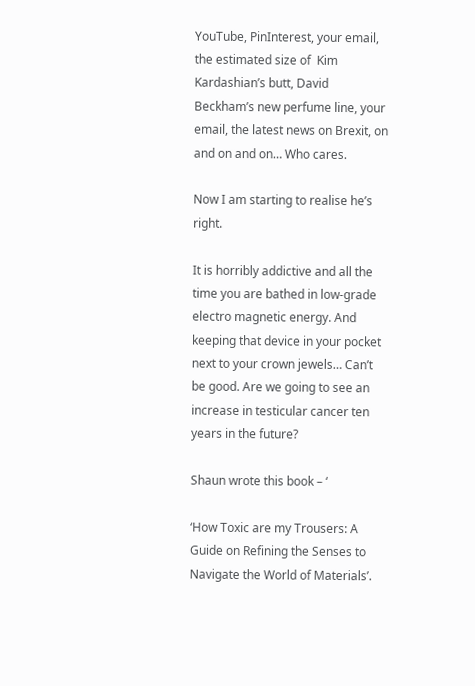YouTube, PinInterest, your email, the estimated size of  Kim Kardashian’s butt, David Beckham’s new perfume line, your email, the latest news on Brexit, on and on and on… Who cares.

Now I am starting to realise he’s right.

It is horribly addictive and all the time you are bathed in low-grade electro magnetic energy. And keeping that device in your pocket next to your crown jewels… Can’t be good. Are we going to see an increase in testicular cancer ten years in the future?

Shaun wrote this book – ‘

‘How Toxic are my Trousers: A Guide on Refining the Senses to Navigate the World of Materials’.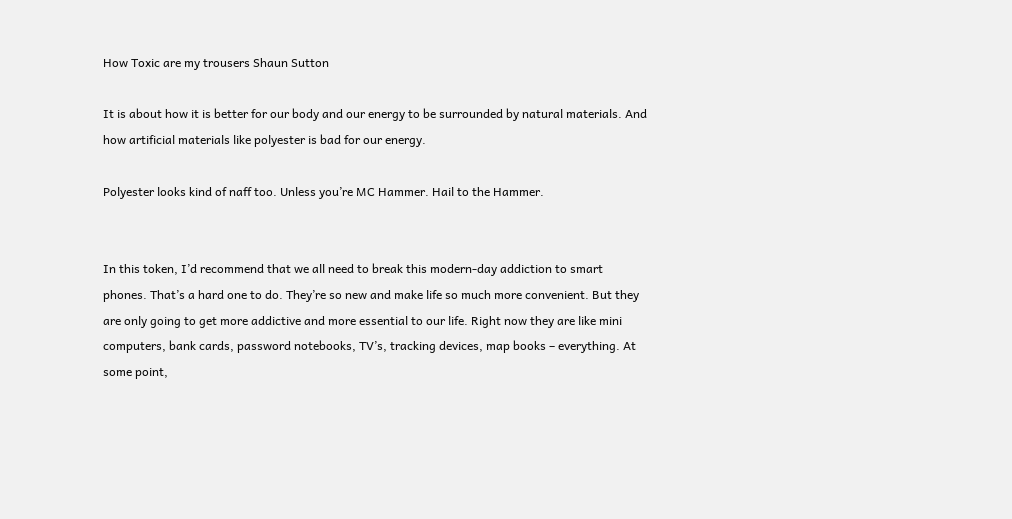How Toxic are my trousers Shaun Sutton

It is about how it is better for our body and our energy to be surrounded by natural materials. And how artificial materials like polyester is bad for our energy.

Polyester looks kind of naff too. Unless you’re MC Hammer. Hail to the Hammer.


In this token, I’d recommend that we all need to break this modern-day addiction to smart phones. That’s a hard one to do. They’re so new and make life so much more convenient. But they are only going to get more addictive and more essential to our life. Right now they are like mini computers, bank cards, password notebooks, TV’s, tracking devices, map books – everything. At some point,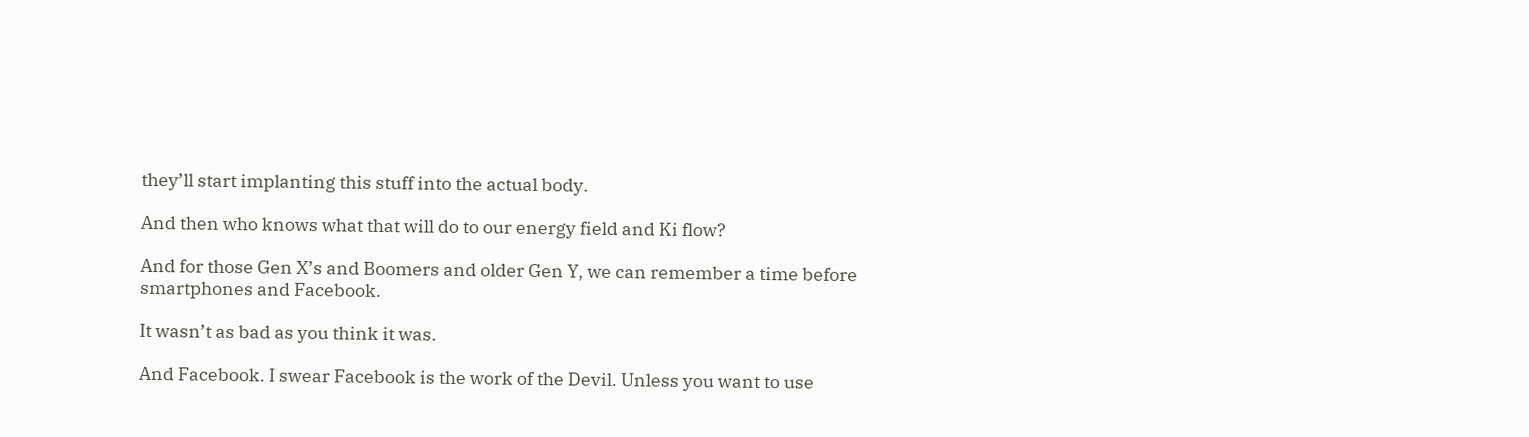they’ll start implanting this stuff into the actual body.

And then who knows what that will do to our energy field and Ki flow?

And for those Gen X’s and Boomers and older Gen Y, we can remember a time before smartphones and Facebook.

It wasn’t as bad as you think it was.

And Facebook. I swear Facebook is the work of the Devil. Unless you want to use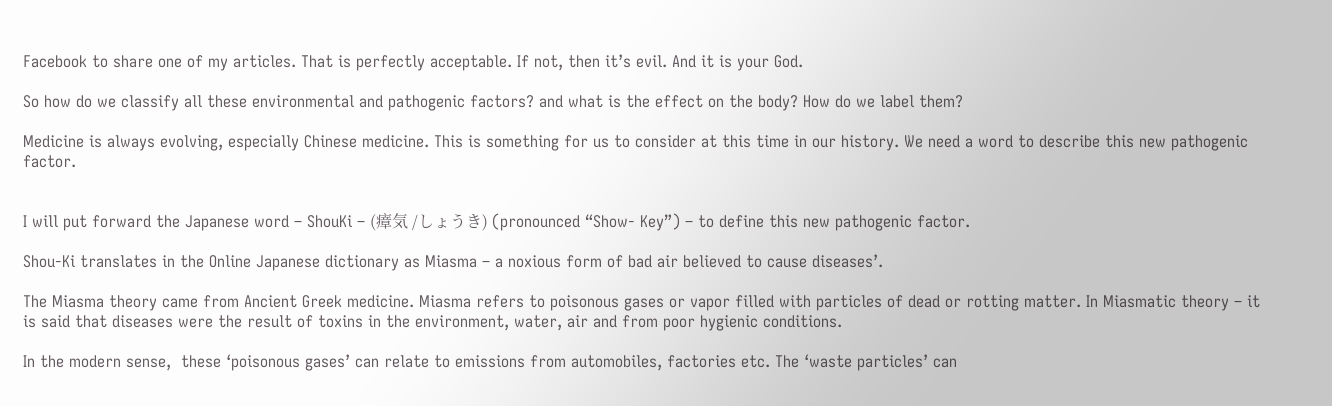Facebook to share one of my articles. That is perfectly acceptable. If not, then it’s evil. And it is your God.

So how do we classify all these environmental and pathogenic factors? and what is the effect on the body? How do we label them?

Medicine is always evolving, especially Chinese medicine. This is something for us to consider at this time in our history. We need a word to describe this new pathogenic factor.


I will put forward the Japanese word – ShouKi – (瘴気 /しょうき) (pronounced “Show- Key”) – to define this new pathogenic factor.

Shou-Ki translates in the Online Japanese dictionary as Miasma – a noxious form of bad air believed to cause diseases’.

The Miasma theory came from Ancient Greek medicine. Miasma refers to poisonous gases or vapor filled with particles of dead or rotting matter. In Miasmatic theory – it is said that diseases were the result of toxins in the environment, water, air and from poor hygienic conditions.

In the modern sense,  these ‘poisonous gases’ can relate to emissions from automobiles, factories etc. The ‘waste particles’ can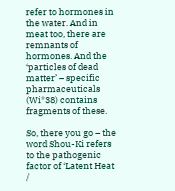refer to hormones in the water. And in meat too, there are remnants of hormones. And the ‘particles of dead matter’ – specific pharmaceuticals (Wi*38) contains fragments of these.

So, there you go – the word Shou-Ki refers to the pathogenic factor of ‘Latent Heat /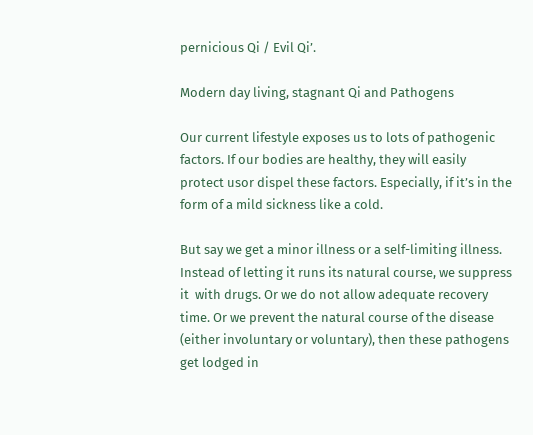pernicious Qi / Evil Qi’.

Modern day living, stagnant Qi and Pathogens

Our current lifestyle exposes us to lots of pathogenic factors. If our bodies are healthy, they will easily protect usor dispel these factors. Especially, if it’s in the form of a mild sickness like a cold.

But say we get a minor illness or a self-limiting illness.  Instead of letting it runs its natural course, we suppress it  with drugs. Or we do not allow adequate recovery time. Or we prevent the natural course of the disease (either involuntary or voluntary), then these pathogens get lodged in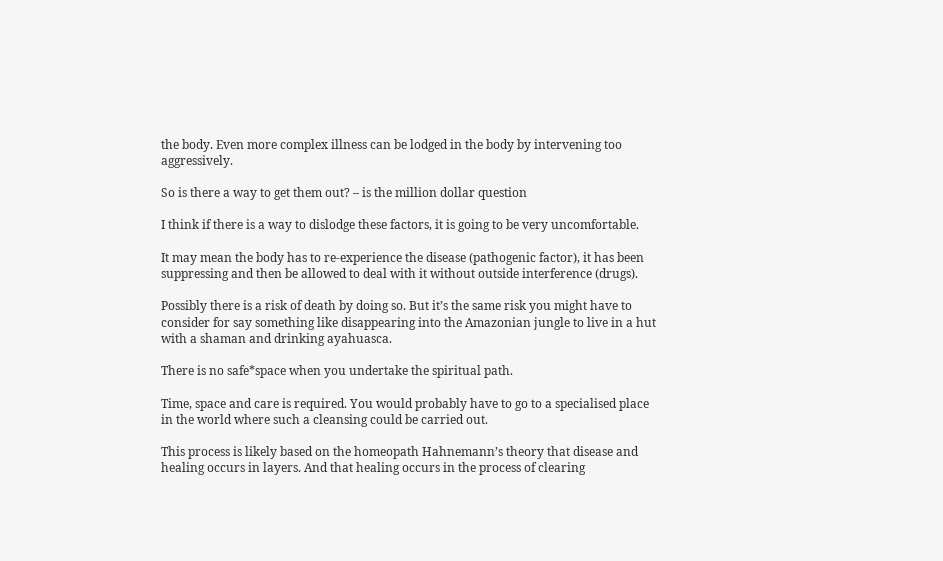the body. Even more complex illness can be lodged in the body by intervening too aggressively.

So is there a way to get them out? – is the million dollar question

I think if there is a way to dislodge these factors, it is going to be very uncomfortable.

It may mean the body has to re-experience the disease (pathogenic factor), it has been suppressing and then be allowed to deal with it without outside interference (drugs).

Possibly there is a risk of death by doing so. But it’s the same risk you might have to consider for say something like disappearing into the Amazonian jungle to live in a hut with a shaman and drinking ayahuasca.

There is no safe*space when you undertake the spiritual path.

Time, space and care is required. You would probably have to go to a specialised place in the world where such a cleansing could be carried out.

This process is likely based on the homeopath Hahnemann’s theory that disease and healing occurs in layers. And that healing occurs in the process of clearing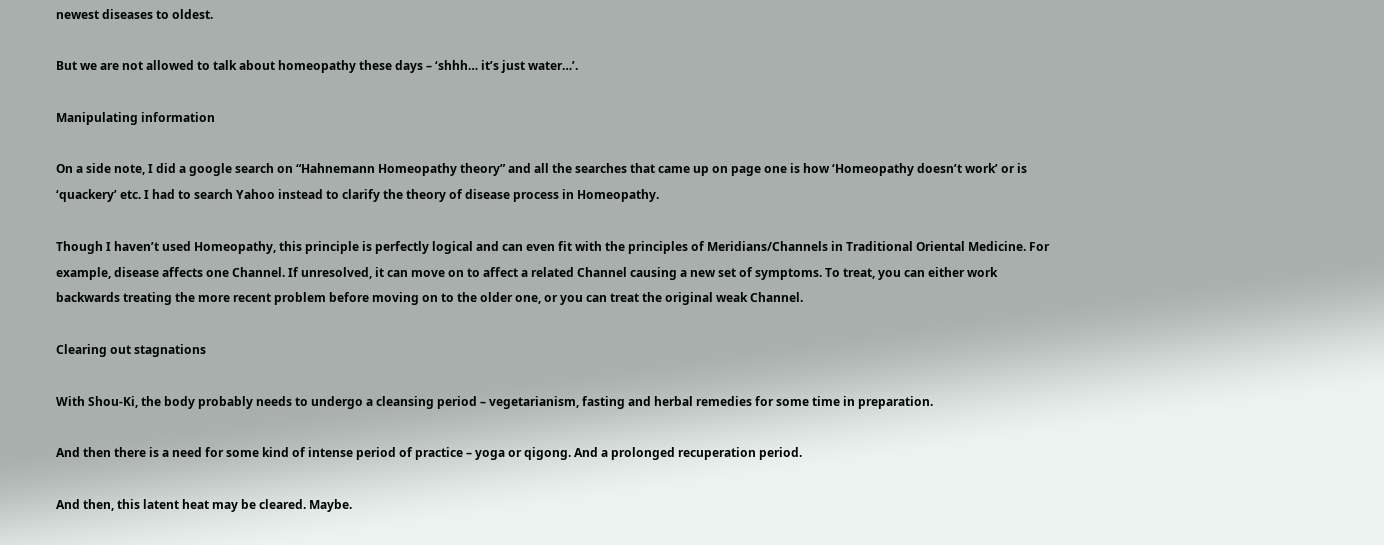newest diseases to oldest.

But we are not allowed to talk about homeopathy these days – ‘shhh… it’s just water…’.

Manipulating information

On a side note, I did a google search on “Hahnemann Homeopathy theory” and all the searches that came up on page one is how ‘Homeopathy doesn’t work’ or is ‘quackery’ etc. I had to search Yahoo instead to clarify the theory of disease process in Homeopathy.

Though I haven’t used Homeopathy, this principle is perfectly logical and can even fit with the principles of Meridians/Channels in Traditional Oriental Medicine. For example, disease affects one Channel. If unresolved, it can move on to affect a related Channel causing a new set of symptoms. To treat, you can either work backwards treating the more recent problem before moving on to the older one, or you can treat the original weak Channel.

Clearing out stagnations

With Shou-Ki, the body probably needs to undergo a cleansing period – vegetarianism, fasting and herbal remedies for some time in preparation.

And then there is a need for some kind of intense period of practice – yoga or qigong. And a prolonged recuperation period.

And then, this latent heat may be cleared. Maybe.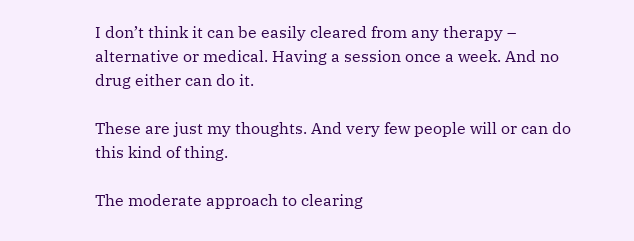I don’t think it can be easily cleared from any therapy – alternative or medical. Having a session once a week. And no drug either can do it.

These are just my thoughts. And very few people will or can do this kind of thing.

The moderate approach to clearing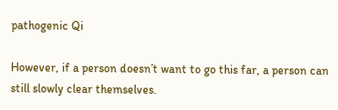pathogenic Qi

However, if a person doesn’t want to go this far, a person can still slowly clear themselves.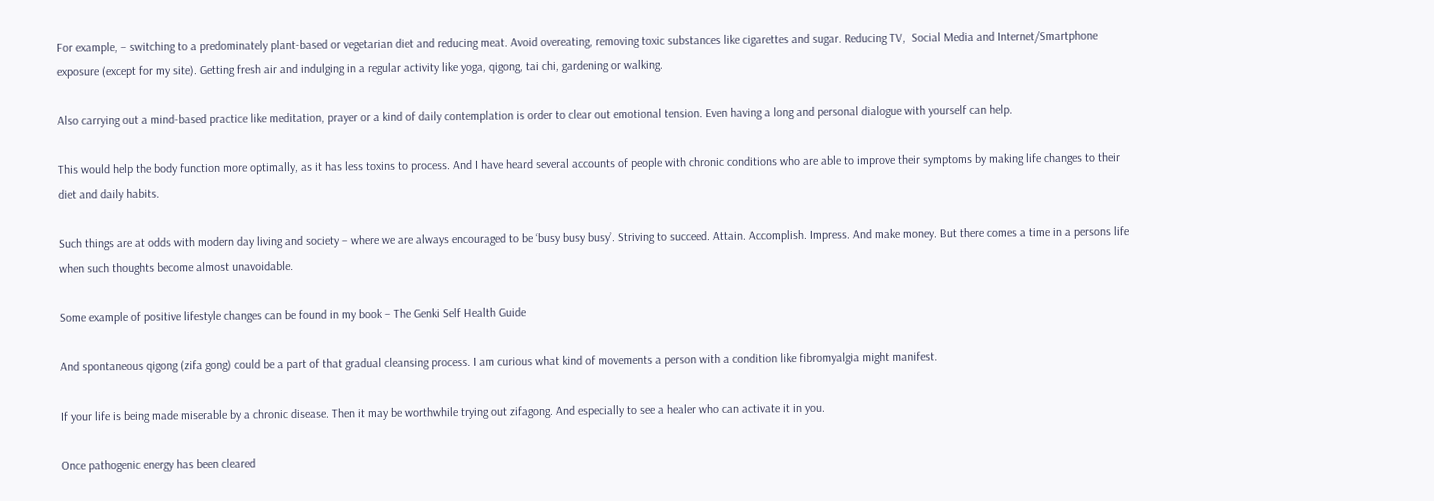For example, – switching to a predominately plant-based or vegetarian diet and reducing meat. Avoid overeating, removing toxic substances like cigarettes and sugar. Reducing TV,  Social Media and Internet/Smartphone exposure (except for my site). Getting fresh air and indulging in a regular activity like yoga, qigong, tai chi, gardening or walking.

Also carrying out a mind-based practice like meditation, prayer or a kind of daily contemplation is order to clear out emotional tension. Even having a long and personal dialogue with yourself can help.

This would help the body function more optimally, as it has less toxins to process. And I have heard several accounts of people with chronic conditions who are able to improve their symptoms by making life changes to their diet and daily habits.

Such things are at odds with modern day living and society – where we are always encouraged to be ‘busy busy busy’. Striving to succeed. Attain. Accomplish. Impress. And make money. But there comes a time in a persons life when such thoughts become almost unavoidable.

Some example of positive lifestyle changes can be found in my book – The Genki Self Health Guide

And spontaneous qigong (zifa gong) could be a part of that gradual cleansing process. I am curious what kind of movements a person with a condition like fibromyalgia might manifest.

If your life is being made miserable by a chronic disease. Then it may be worthwhile trying out zifagong. And especially to see a healer who can activate it in you.

Once pathogenic energy has been cleared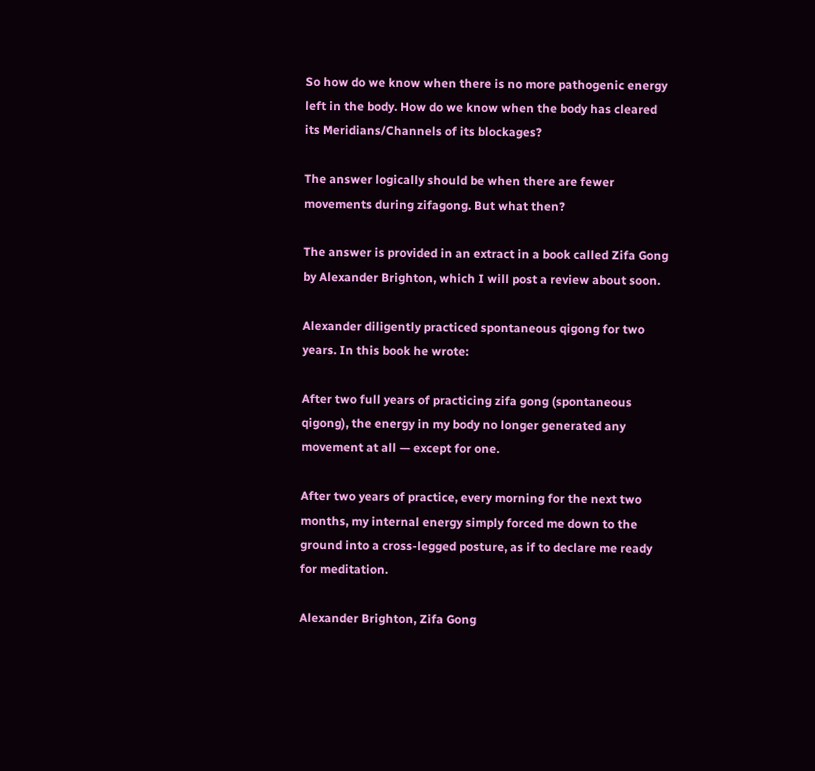So how do we know when there is no more pathogenic energy left in the body. How do we know when the body has cleared its Meridians/Channels of its blockages?

The answer logically should be when there are fewer movements during zifagong. But what then?

The answer is provided in an extract in a book called Zifa Gong by Alexander Brighton, which I will post a review about soon.

Alexander diligently practiced spontaneous qigong for two years. In this book he wrote:

After two full years of practicing zifa gong (spontaneous qigong), the energy in my body no longer generated any movement at all — except for one.

After two years of practice, every morning for the next two months, my internal energy simply forced me down to the ground into a cross-legged posture, as if to declare me ready for meditation.

Alexander Brighton, Zifa Gong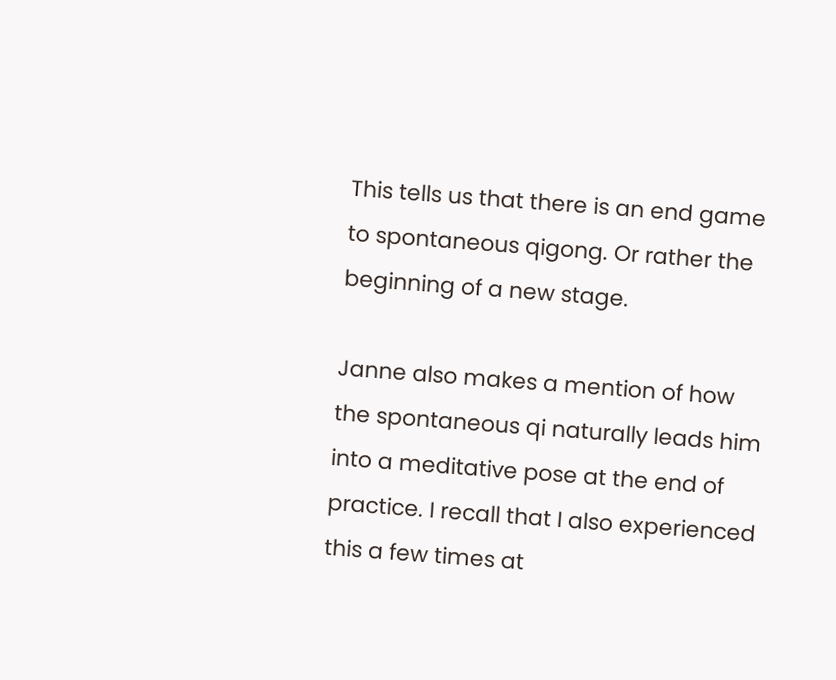This tells us that there is an end game to spontaneous qigong. Or rather the beginning of a new stage.

Janne also makes a mention of how the spontaneous qi naturally leads him into a meditative pose at the end of practice. I recall that I also experienced this a few times at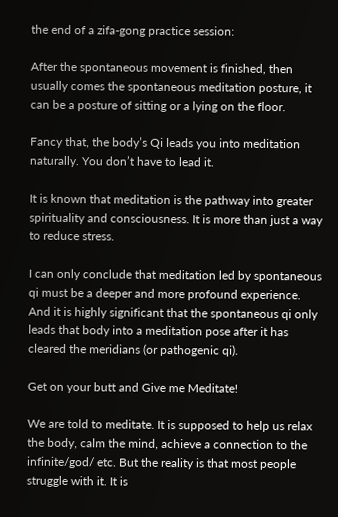the end of a zifa-gong practice session:

After the spontaneous movement is finished, then usually comes the spontaneous meditation posture, it can be a posture of sitting or a lying on the floor.

Fancy that, the body’s Qi leads you into meditation naturally. You don’t have to lead it.

It is known that meditation is the pathway into greater spirituality and consciousness. It is more than just a way to reduce stress.

I can only conclude that meditation led by spontaneous qi must be a deeper and more profound experience. And it is highly significant that the spontaneous qi only leads that body into a meditation pose after it has cleared the meridians (or pathogenic qi).

Get on your butt and Give me Meditate!

We are told to meditate. It is supposed to help us relax the body, calm the mind, achieve a connection to the infinite/god/ etc. But the reality is that most people struggle with it. It is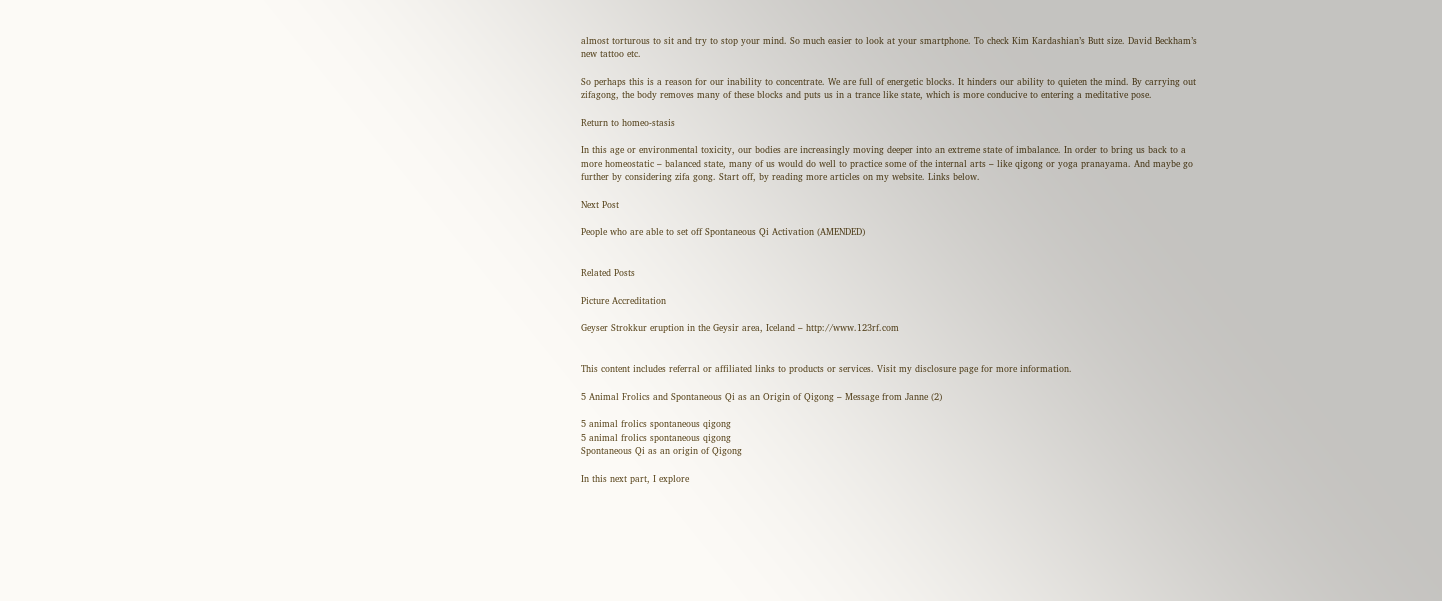almost torturous to sit and try to stop your mind. So much easier to look at your smartphone. To check Kim Kardashian’s Butt size. David Beckham’s new tattoo etc.

So perhaps this is a reason for our inability to concentrate. We are full of energetic blocks. It hinders our ability to quieten the mind. By carrying out zifagong, the body removes many of these blocks and puts us in a trance like state, which is more conducive to entering a meditative pose.

Return to homeo-stasis

In this age or environmental toxicity, our bodies are increasingly moving deeper into an extreme state of imbalance. In order to bring us back to a more homeostatic – balanced state, many of us would do well to practice some of the internal arts – like qigong or yoga pranayama. And maybe go further by considering zifa gong. Start off, by reading more articles on my website. Links below.

Next Post

People who are able to set off Spontaneous Qi Activation (AMENDED)


Related Posts

Picture Accreditation

Geyser Strokkur eruption in the Geysir area, Iceland – http://www.123rf.com


This content includes referral or affiliated links to products or services. Visit my disclosure page for more information.

5 Animal Frolics and Spontaneous Qi as an Origin of Qigong – Message from Janne (2)

5 animal frolics spontaneous qigong
5 animal frolics spontaneous qigong
Spontaneous Qi as an origin of Qigong

In this next part, I explore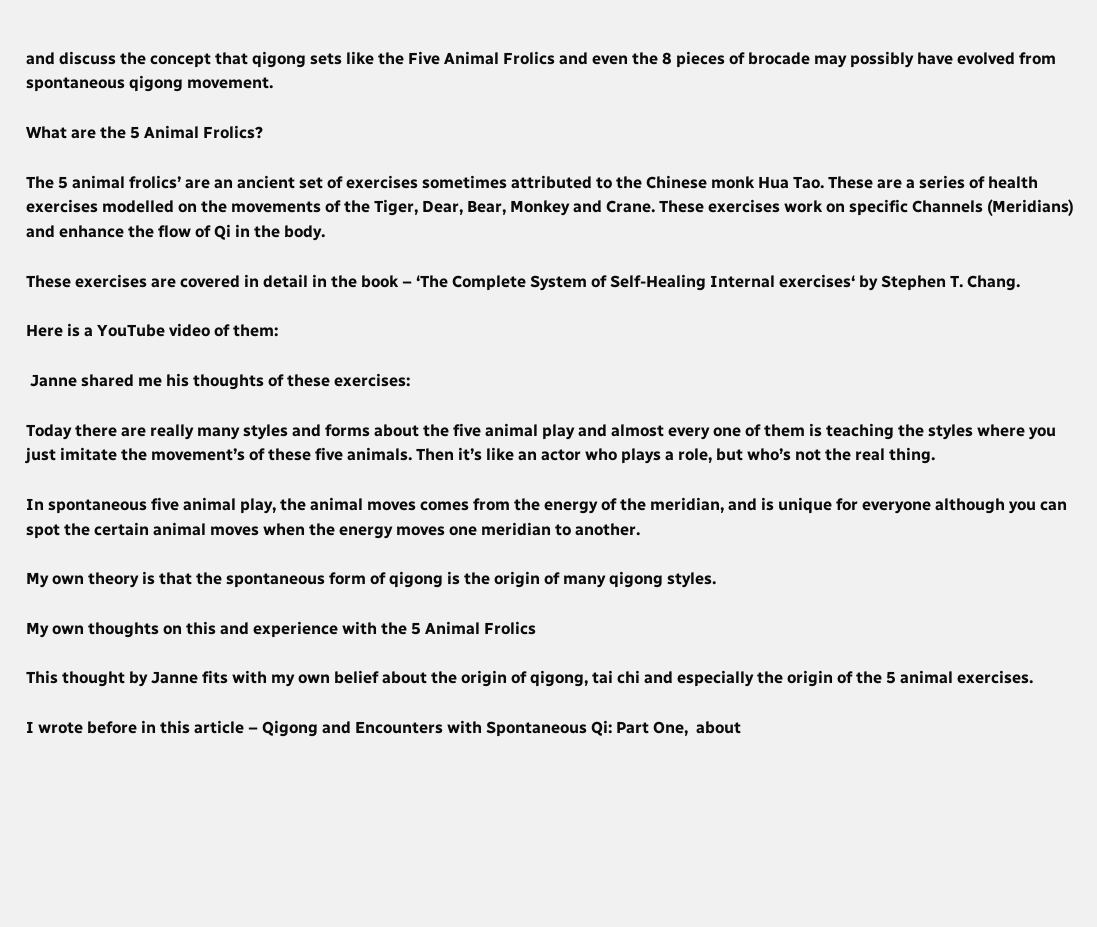and discuss the concept that qigong sets like the Five Animal Frolics and even the 8 pieces of brocade may possibly have evolved from spontaneous qigong movement.

What are the 5 Animal Frolics?

The 5 animal frolics’ are an ancient set of exercises sometimes attributed to the Chinese monk Hua Tao. These are a series of health exercises modelled on the movements of the Tiger, Dear, Bear, Monkey and Crane. These exercises work on specific Channels (Meridians) and enhance the flow of Qi in the body.

These exercises are covered in detail in the book – ‘The Complete System of Self-Healing Internal exercises‘ by Stephen T. Chang.

Here is a YouTube video of them:

 Janne shared me his thoughts of these exercises:

Today there are really many styles and forms about the five animal play and almost every one of them is teaching the styles where you just imitate the movement’s of these five animals. Then it’s like an actor who plays a role, but who’s not the real thing.

In spontaneous five animal play, the animal moves comes from the energy of the meridian, and is unique for everyone although you can spot the certain animal moves when the energy moves one meridian to another.

My own theory is that the spontaneous form of qigong is the origin of many qigong styles.

My own thoughts on this and experience with the 5 Animal Frolics

This thought by Janne fits with my own belief about the origin of qigong, tai chi and especially the origin of the 5 animal exercises.

I wrote before in this article – Qigong and Encounters with Spontaneous Qi: Part One,  about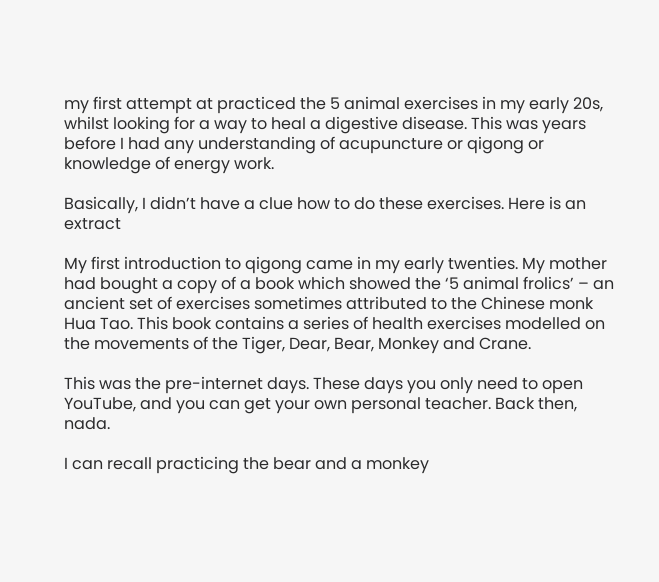my first attempt at practiced the 5 animal exercises in my early 20s, whilst looking for a way to heal a digestive disease. This was years before I had any understanding of acupuncture or qigong or knowledge of energy work.

Basically, I didn’t have a clue how to do these exercises. Here is an extract

My first introduction to qigong came in my early twenties. My mother had bought a copy of a book which showed the ‘5 animal frolics’ – an ancient set of exercises sometimes attributed to the Chinese monk Hua Tao. This book contains a series of health exercises modelled on the movements of the Tiger, Dear, Bear, Monkey and Crane.

This was the pre-internet days. These days you only need to open YouTube, and you can get your own personal teacher. Back then, nada.

I can recall practicing the bear and a monkey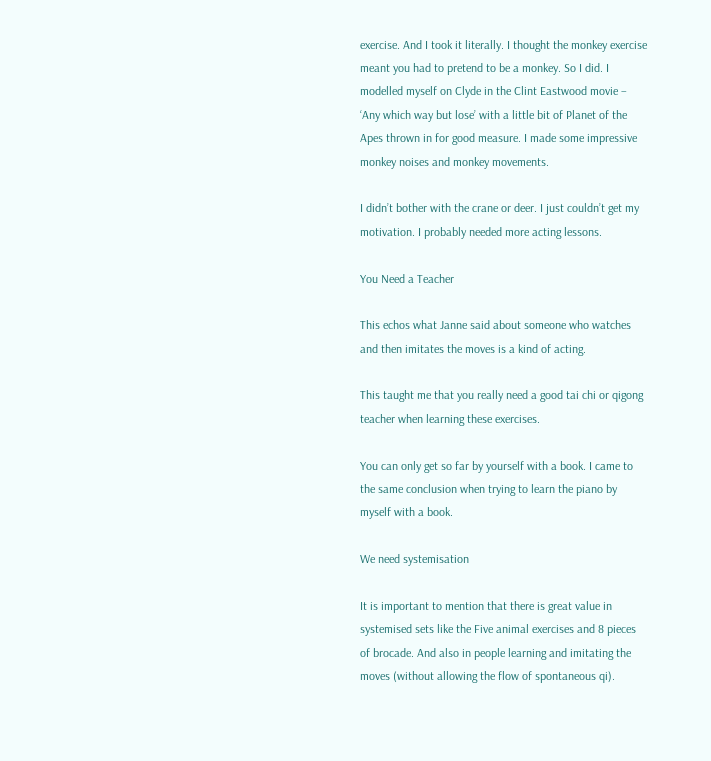exercise. And I took it literally. I thought the monkey exercise meant you had to pretend to be a monkey. So I did. I modelled myself on Clyde in the Clint Eastwood movie – ‘Any which way but lose’ with a little bit of Planet of the Apes thrown in for good measure. I made some impressive monkey noises and monkey movements.

I didn’t bother with the crane or deer. I just couldn’t get my motivation. I probably needed more acting lessons.

You Need a Teacher

This echos what Janne said about someone who watches and then imitates the moves is a kind of acting.

This taught me that you really need a good tai chi or qigong teacher when learning these exercises.

You can only get so far by yourself with a book. I came to the same conclusion when trying to learn the piano by myself with a book.

We need systemisation

It is important to mention that there is great value in systemised sets like the Five animal exercises and 8 pieces of brocade. And also in people learning and imitating the moves (without allowing the flow of spontaneous qi).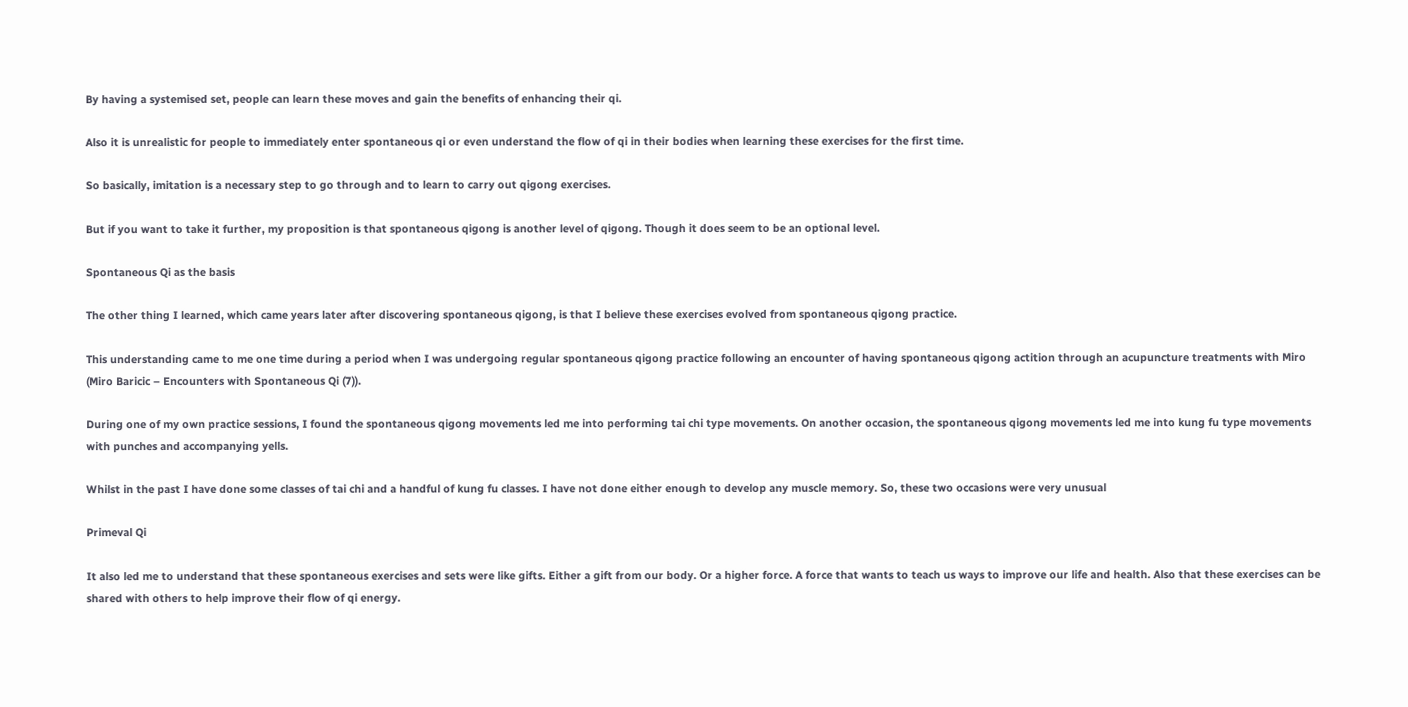By having a systemised set, people can learn these moves and gain the benefits of enhancing their qi.

Also it is unrealistic for people to immediately enter spontaneous qi or even understand the flow of qi in their bodies when learning these exercises for the first time.

So basically, imitation is a necessary step to go through and to learn to carry out qigong exercises.

But if you want to take it further, my proposition is that spontaneous qigong is another level of qigong. Though it does seem to be an optional level.

Spontaneous Qi as the basis

The other thing I learned, which came years later after discovering spontaneous qigong, is that I believe these exercises evolved from spontaneous qigong practice.

This understanding came to me one time during a period when I was undergoing regular spontaneous qigong practice following an encounter of having spontaneous qigong actition through an acupuncture treatments with Miro (Miro Baricic – Encounters with Spontaneous Qi (7)).

During one of my own practice sessions, I found the spontaneous qigong movements led me into performing tai chi type movements. On another occasion, the spontaneous qigong movements led me into kung fu type movements with punches and accompanying yells.

Whilst in the past I have done some classes of tai chi and a handful of kung fu classes. I have not done either enough to develop any muscle memory. So, these two occasions were very unusual

Primeval Qi

It also led me to understand that these spontaneous exercises and sets were like gifts. Either a gift from our body. Or a higher force. A force that wants to teach us ways to improve our life and health. Also that these exercises can be shared with others to help improve their flow of qi energy.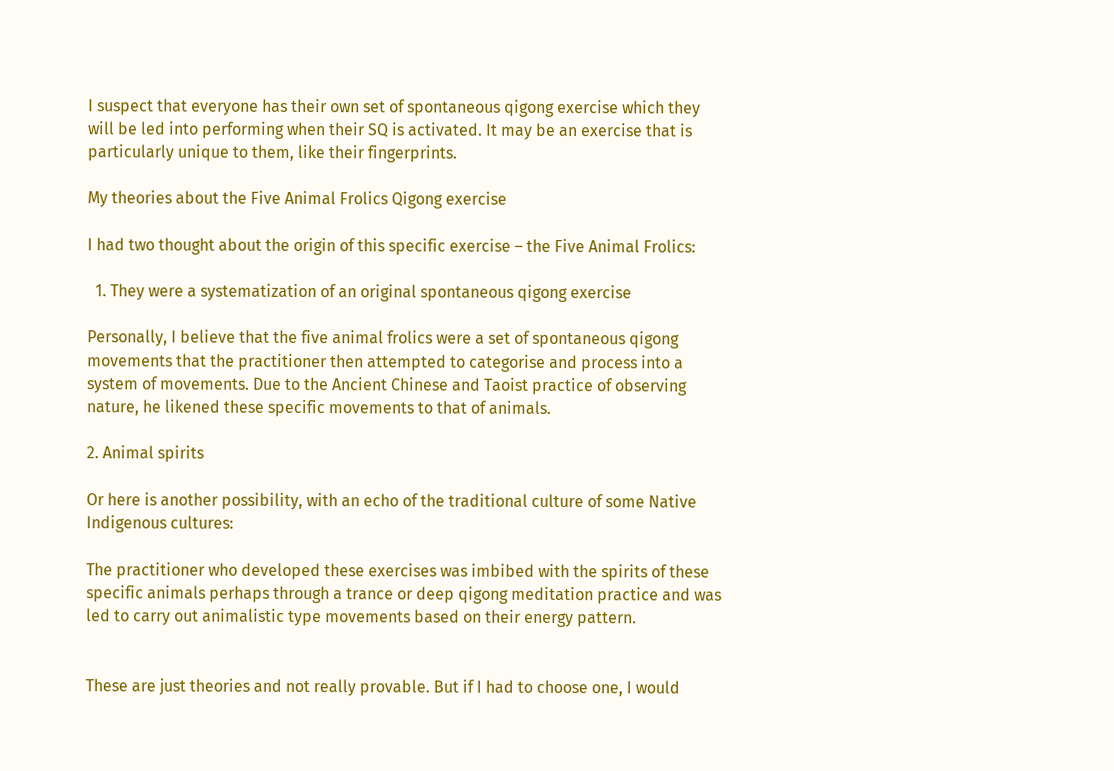I suspect that everyone has their own set of spontaneous qigong exercise which they will be led into performing when their SQ is activated. It may be an exercise that is particularly unique to them, like their fingerprints.

My theories about the Five Animal Frolics Qigong exercise

I had two thought about the origin of this specific exercise – the Five Animal Frolics:

  1. They were a systematization of an original spontaneous qigong exercise

Personally, I believe that the five animal frolics were a set of spontaneous qigong movements that the practitioner then attempted to categorise and process into a system of movements. Due to the Ancient Chinese and Taoist practice of observing nature, he likened these specific movements to that of animals.

2. Animal spirits

Or here is another possibility, with an echo of the traditional culture of some Native Indigenous cultures:

The practitioner who developed these exercises was imbibed with the spirits of these specific animals perhaps through a trance or deep qigong meditation practice and was led to carry out animalistic type movements based on their energy pattern.


These are just theories and not really provable. But if I had to choose one, I would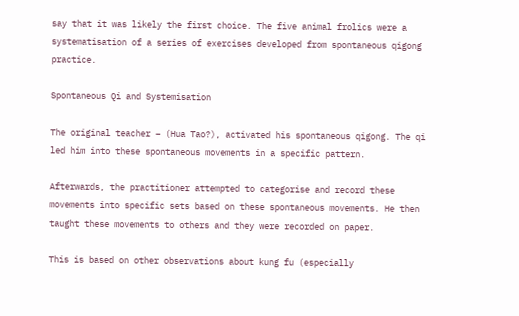say that it was likely the first choice. The five animal frolics were a systematisation of a series of exercises developed from spontaneous qigong practice.

Spontaneous Qi and Systemisation

The original teacher – (Hua Tao?), activated his spontaneous qigong. The qi led him into these spontaneous movements in a specific pattern.

Afterwards, the practitioner attempted to categorise and record these movements into specific sets based on these spontaneous movements. He then taught these movements to others and they were recorded on paper.

This is based on other observations about kung fu (especially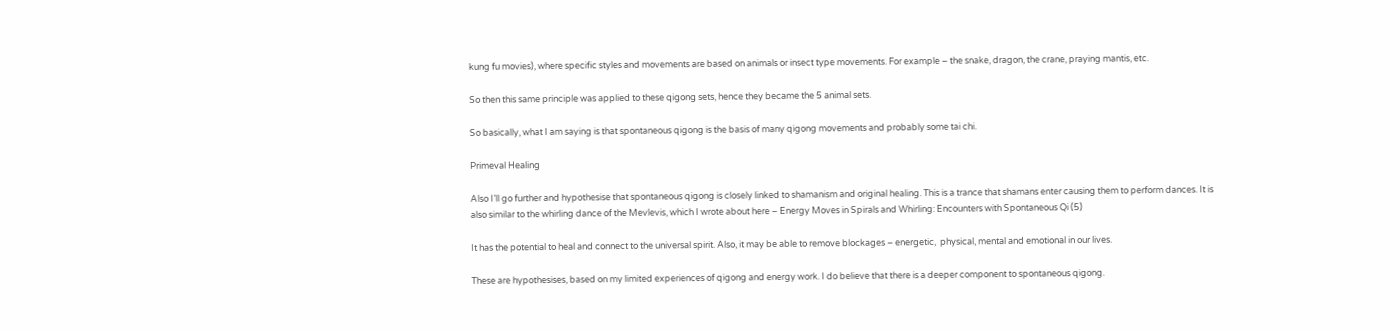kung fu movies), where specific styles and movements are based on animals or insect type movements. For example – the snake, dragon, the crane, praying mantis, etc.

So then this same principle was applied to these qigong sets, hence they became the 5 animal sets.

So basically, what I am saying is that spontaneous qigong is the basis of many qigong movements and probably some tai chi.

Primeval Healing

Also I’ll go further and hypothesise that spontaneous qigong is closely linked to shamanism and original healing. This is a trance that shamans enter causing them to perform dances. It is also similar to the whirling dance of the Mevlevis, which I wrote about here – Energy Moves in Spirals and Whirling: Encounters with Spontaneous Qi (5)

It has the potential to heal and connect to the universal spirit. Also, it may be able to remove blockages – energetic,  physical, mental and emotional in our lives.

These are hypothesises, based on my limited experiences of qigong and energy work. I do believe that there is a deeper component to spontaneous qigong.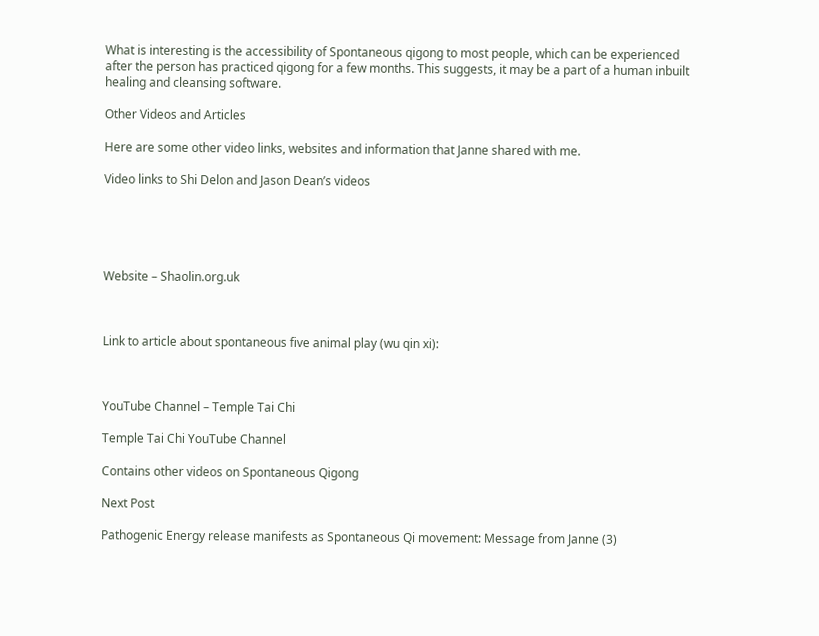What is interesting is the accessibility of Spontaneous qigong to most people, which can be experienced after the person has practiced qigong for a few months. This suggests, it may be a part of a human inbuilt healing and cleansing software.

Other Videos and Articles

Here are some other video links, websites and information that Janne shared with me.

Video links to Shi Delon and Jason Dean’s videos





Website – Shaolin.org.uk



Link to article about spontaneous five animal play (wu qin xi):



YouTube Channel – Temple Tai Chi

Temple Tai Chi YouTube Channel

Contains other videos on Spontaneous Qigong

Next Post

Pathogenic Energy release manifests as Spontaneous Qi movement: Message from Janne (3)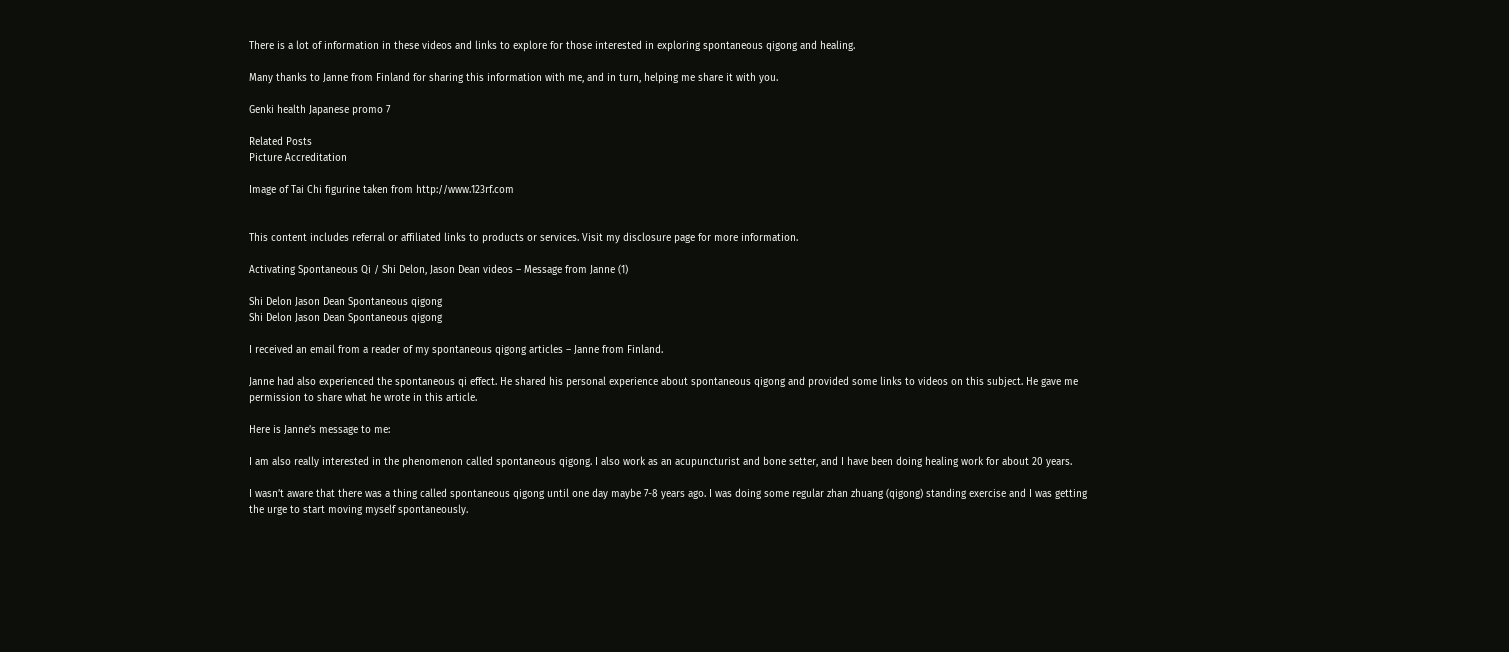There is a lot of information in these videos and links to explore for those interested in exploring spontaneous qigong and healing.

Many thanks to Janne from Finland for sharing this information with me, and in turn, helping me share it with you.

Genki health Japanese promo 7

Related Posts
Picture Accreditation

Image of Tai Chi figurine taken from http://www.123rf.com


This content includes referral or affiliated links to products or services. Visit my disclosure page for more information.

Activating Spontaneous Qi / Shi Delon, Jason Dean videos – Message from Janne (1)

Shi Delon Jason Dean Spontaneous qigong
Shi Delon Jason Dean Spontaneous qigong

I received an email from a reader of my spontaneous qigong articles – Janne from Finland.

Janne had also experienced the spontaneous qi effect. He shared his personal experience about spontaneous qigong and provided some links to videos on this subject. He gave me permission to share what he wrote in this article.

Here is Janne’s message to me:

I am also really interested in the phenomenon called spontaneous qigong. I also work as an acupuncturist and bone setter, and I have been doing healing work for about 20 years.

I wasn’t aware that there was a thing called spontaneous qigong until one day maybe 7-8 years ago. I was doing some regular zhan zhuang (qigong) standing exercise and I was getting the urge to start moving myself spontaneously.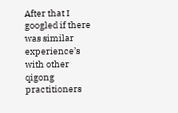After that I googled if there was similar experience’s with other qigong practitioners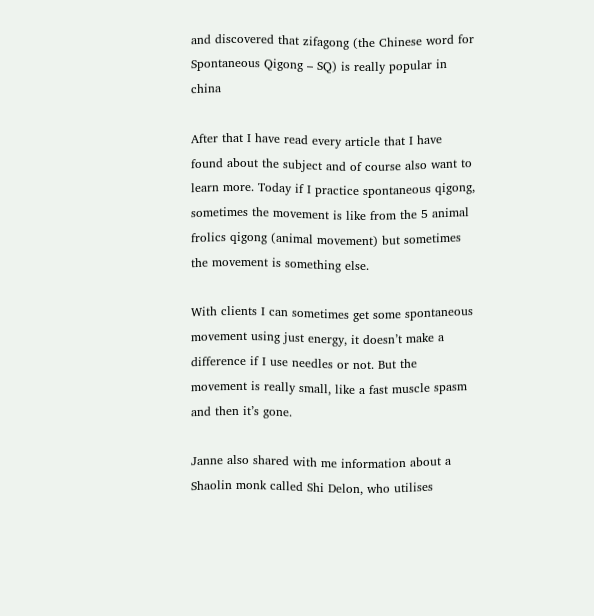and discovered that zifagong (the Chinese word for Spontaneous Qigong – SQ) is really popular in china

After that I have read every article that I have found about the subject and of course also want to learn more. Today if I practice spontaneous qigong, sometimes the movement is like from the 5 animal frolics qigong (animal movement) but sometimes the movement is something else.

With clients I can sometimes get some spontaneous movement using just energy, it doesn’t make a difference if I use needles or not. But the movement is really small, like a fast muscle spasm and then it’s gone.

Janne also shared with me information about a Shaolin monk called Shi Delon, who utilises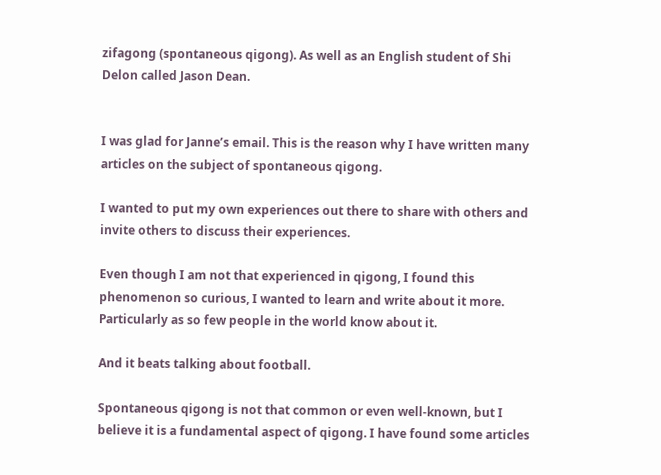zifagong (spontaneous qigong). As well as an English student of Shi Delon called Jason Dean.


I was glad for Janne’s email. This is the reason why I have written many articles on the subject of spontaneous qigong.

I wanted to put my own experiences out there to share with others and invite others to discuss their experiences.

Even though I am not that experienced in qigong, I found this phenomenon so curious, I wanted to learn and write about it more. Particularly as so few people in the world know about it.

And it beats talking about football.

Spontaneous qigong is not that common or even well-known, but I believe it is a fundamental aspect of qigong. I have found some articles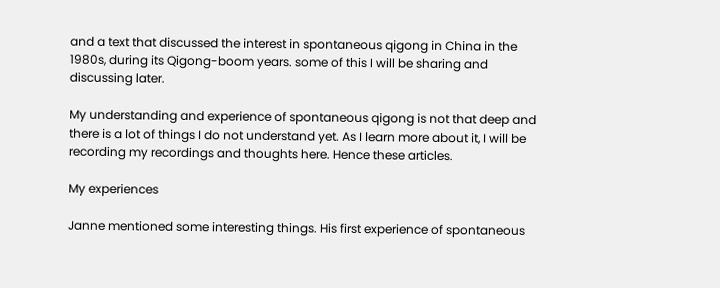and a text that discussed the interest in spontaneous qigong in China in the 1980s, during its Qigong-boom years. some of this I will be sharing and discussing later.

My understanding and experience of spontaneous qigong is not that deep and there is a lot of things I do not understand yet. As I learn more about it, I will be recording my recordings and thoughts here. Hence these articles.

My experiences

Janne mentioned some interesting things. His first experience of spontaneous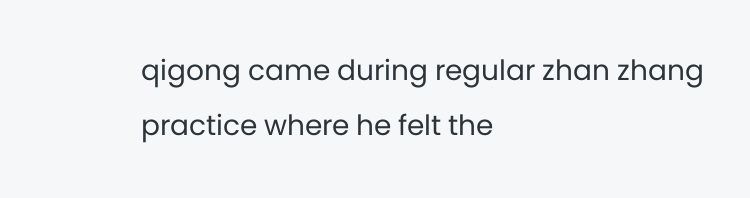qigong came during regular zhan zhang practice where he felt the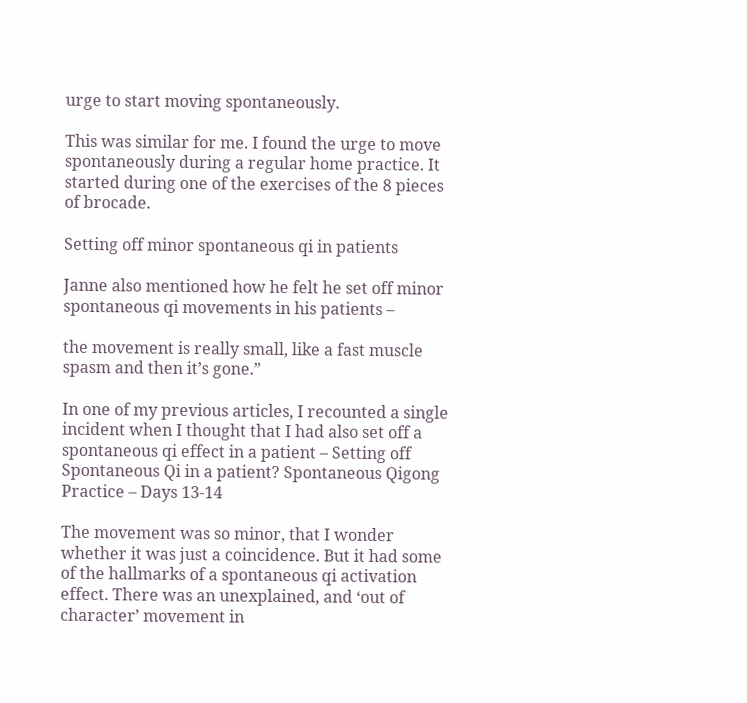urge to start moving spontaneously.

This was similar for me. I found the urge to move spontaneously during a regular home practice. It started during one of the exercises of the 8 pieces of brocade.

Setting off minor spontaneous qi in patients

Janne also mentioned how he felt he set off minor spontaneous qi movements in his patients –

the movement is really small, like a fast muscle spasm and then it’s gone.”

In one of my previous articles, I recounted a single incident when I thought that I had also set off a spontaneous qi effect in a patient – Setting off Spontaneous Qi in a patient? Spontaneous Qigong Practice – Days 13-14

The movement was so minor, that I wonder whether it was just a coincidence. But it had some of the hallmarks of a spontaneous qi activation effect. There was an unexplained, and ‘out of character’ movement in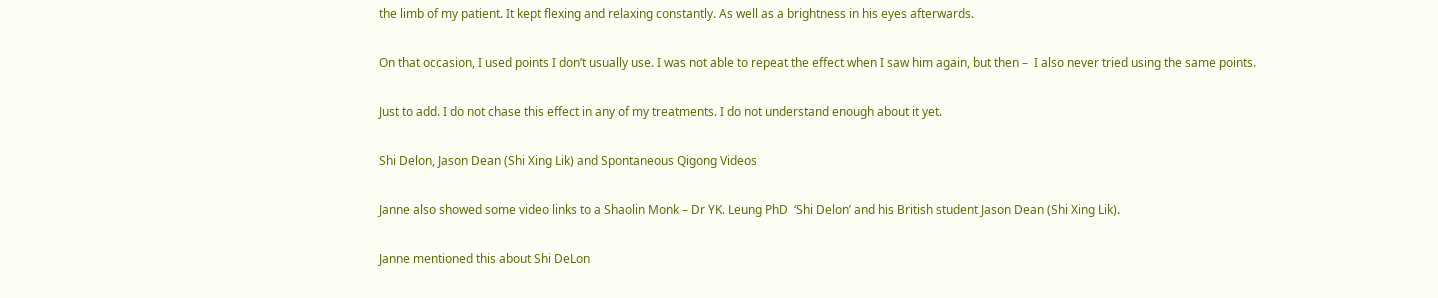the limb of my patient. It kept flexing and relaxing constantly. As well as a brightness in his eyes afterwards.

On that occasion, I used points I don’t usually use. I was not able to repeat the effect when I saw him again, but then –  I also never tried using the same points.

Just to add. I do not chase this effect in any of my treatments. I do not understand enough about it yet.

Shi Delon, Jason Dean (Shi Xing Lik) and Spontaneous Qigong Videos

Janne also showed some video links to a Shaolin Monk – Dr YK. Leung PhD  ‘Shi Delon’ and his British student Jason Dean (Shi Xing Lik).

Janne mentioned this about Shi DeLon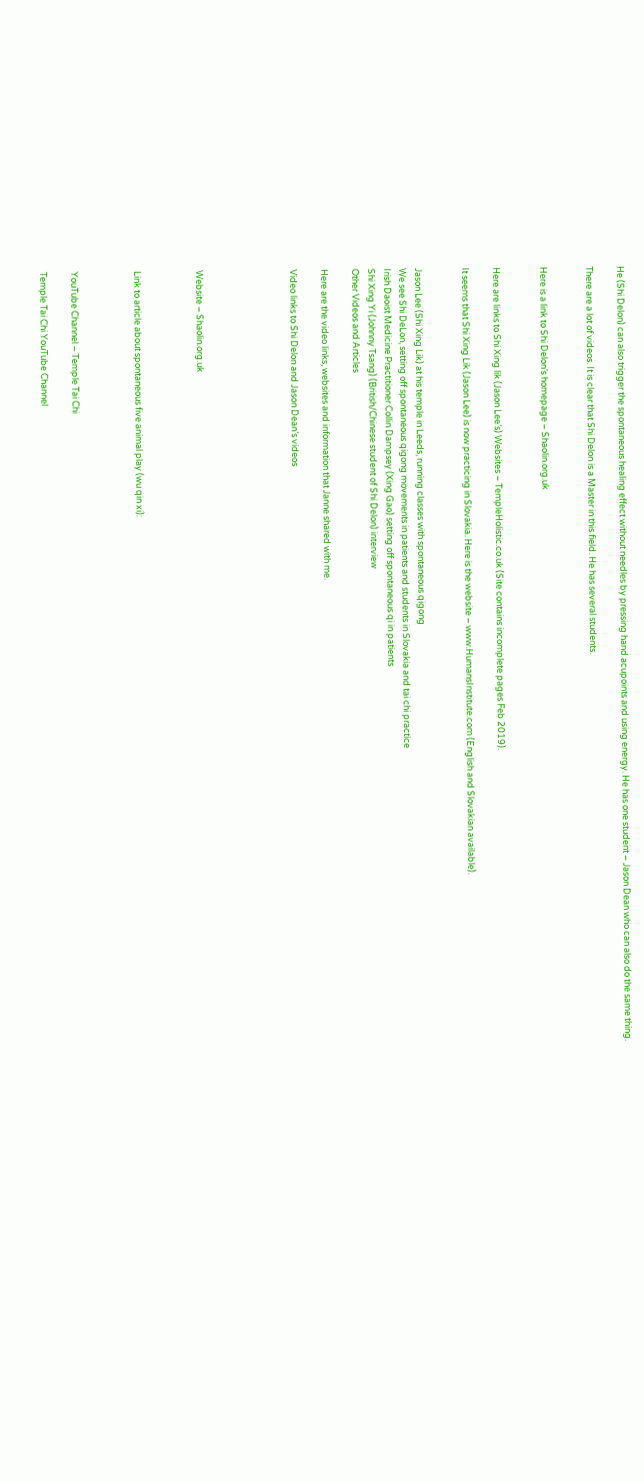He (Shi Delon) can also trigger the spontaneous healing effect without needles by pressing hand acupoints and using energy. He has one student – Jason Dean who can also do the same thing.

There are a lot of videos. It is clear that Shi Delon is a Master in this field. He has several students.


Here is a link to Shi Delon’s homepage – Shaolin.org.uk


Here are links to Shi Xing lik (Jason Lee’s) Websites – TempleHolistic.co.uk (Site contains incomplete pages Feb 2019).

It seems that Shi Xing Lik (Jason Lee) is now practicing in Slovakia. Here is the website – www.HumansInstitute.com (English and Slovakian available).


Jason Lee (Shi Xing Lik) at his temple in Leeds, running classes with spontaneous qigong
We see Shi DeLon, setting off spontaneous qigong movements in patients and students in Slovakia and tai chi practice
Irish Daoist Medicine Practitioner Collin Dampsey (Xing Gao) setting off spontaneous qi in patients
Shi Xing Yi (Johnny Tsang) (British/Chinese student of Shi Delon) interview
Other Videos and Articles

Here are the video links, websites and information that Janne shared with me.

Video links to Shi Delon and Jason Dean’s videos





Website – Shaolin.org.uk



Link to article about spontaneous five animal play (wu qin xi):



YouTube Channel – Temple Tai Chi

Temple Tai Chi YouTube Channel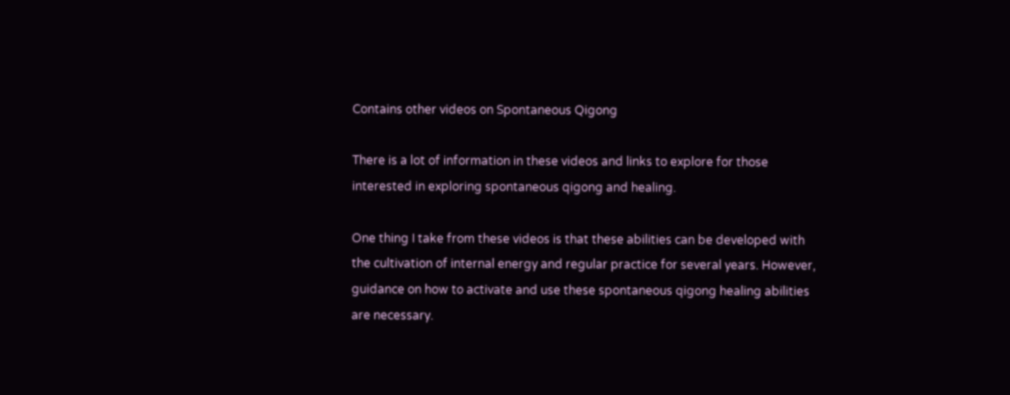Contains other videos on Spontaneous Qigong

There is a lot of information in these videos and links to explore for those interested in exploring spontaneous qigong and healing.

One thing I take from these videos is that these abilities can be developed with the cultivation of internal energy and regular practice for several years. However, guidance on how to activate and use these spontaneous qigong healing abilities are necessary.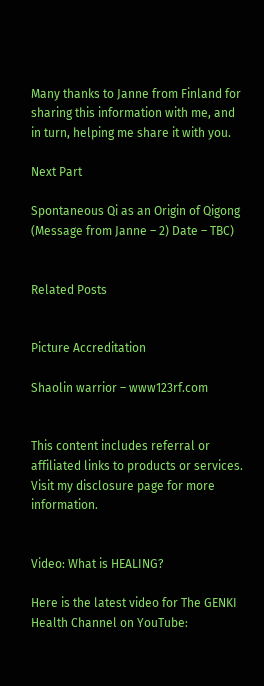Many thanks to Janne from Finland for sharing this information with me, and in turn, helping me share it with you.

Next Part

Spontaneous Qi as an Origin of Qigong (Message from Janne – 2) Date – TBC)


Related Posts


Picture Accreditation

Shaolin warrior – www123rf.com


This content includes referral or affiliated links to products or services. Visit my disclosure page for more information.


Video: What is HEALING?

Here is the latest video for The GENKI Health Channel on YouTube: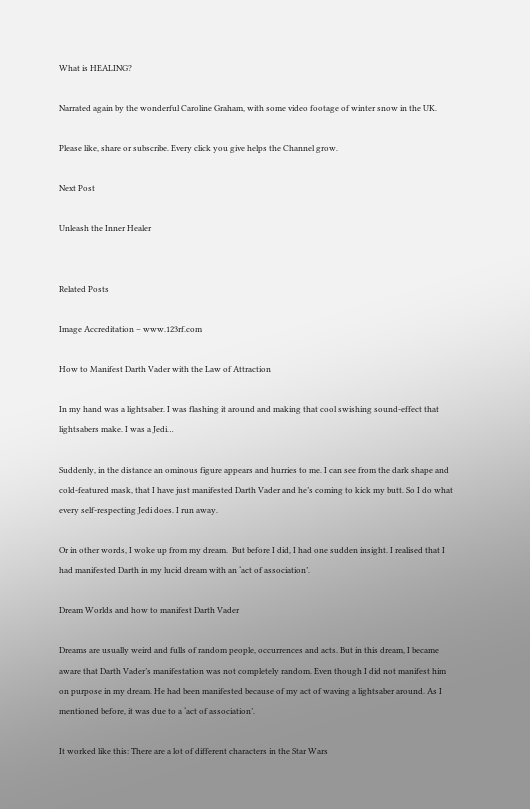What is HEALING?

Narrated again by the wonderful Caroline Graham, with some video footage of winter snow in the UK.

Please like, share or subscribe. Every click you give helps the Channel grow.

Next Post

Unleash the Inner Healer


Related Posts

Image Accreditation – www.123rf.com

How to Manifest Darth Vader with the Law of Attraction

In my hand was a lightsaber. I was flashing it around and making that cool swishing sound-effect that lightsabers make. I was a Jedi…

Suddenly, in the distance an ominous figure appears and hurries to me. I can see from the dark shape and cold-featured mask, that I have just manifested Darth Vader and he’s coming to kick my butt. So I do what every self-respecting Jedi does. I run away.

Or in other words, I woke up from my dream.  But before I did, I had one sudden insight. I realised that I had manifested Darth in my lucid dream with an ‘act of association’.

Dream Worlds and how to manifest Darth Vader

Dreams are usually weird and fulls of random people, occurrences and acts. But in this dream, I became aware that Darth Vader’s manifestation was not completely random. Even though I did not manifest him on purpose in my dream. He had been manifested because of my act of waving a lightsaber around. As I mentioned before, it was due to a ‘act of association’.

It worked like this: There are a lot of different characters in the Star Wars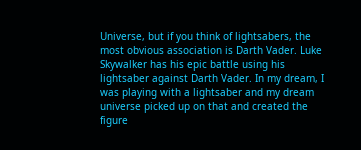Universe, but if you think of lightsabers, the most obvious association is Darth Vader. Luke Skywalker has his epic battle using his lightsaber against Darth Vader. In my dream, I was playing with a lightsaber and my dream universe picked up on that and created the figure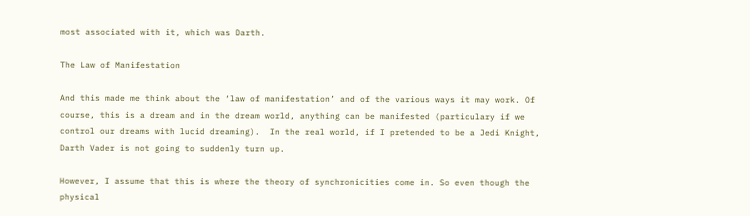most associated with it, which was Darth.

The Law of Manifestation

And this made me think about the ‘law of manifestation’ and of the various ways it may work. Of course, this is a dream and in the dream world, anything can be manifested (particulary if we control our dreams with lucid dreaming).  In the real world, if I pretended to be a Jedi Knight, Darth Vader is not going to suddenly turn up.

However, I assume that this is where the theory of synchronicities come in. So even though the physical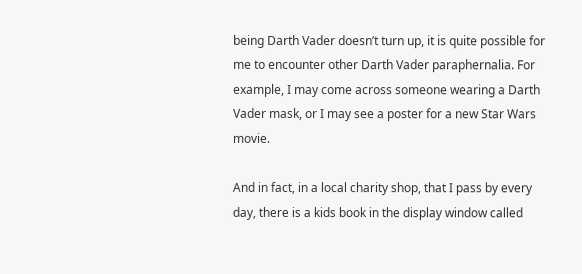being Darth Vader doesn’t turn up, it is quite possible for me to encounter other Darth Vader paraphernalia. For example, I may come across someone wearing a Darth Vader mask, or I may see a poster for a new Star Wars movie.

And in fact, in a local charity shop, that I pass by every day, there is a kids book in the display window called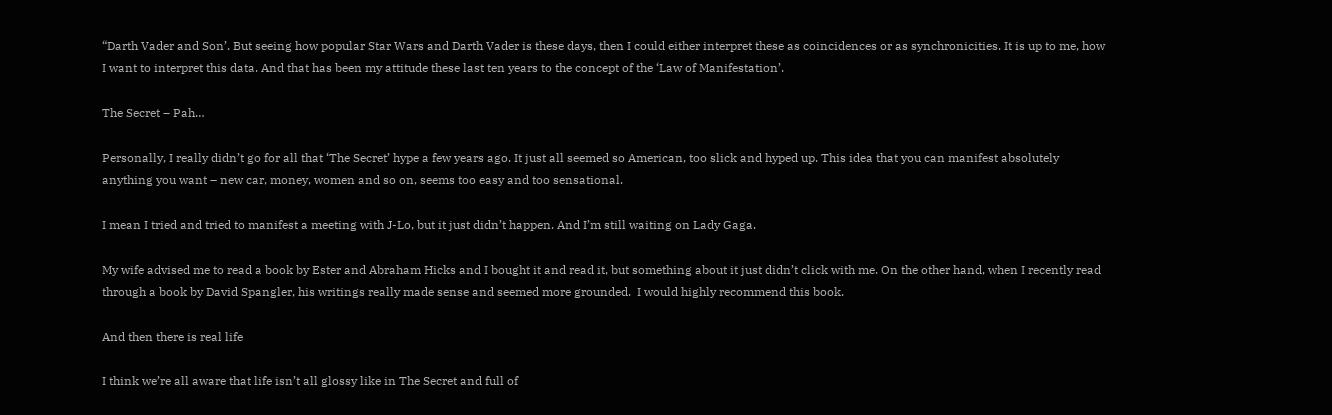“Darth Vader and Son’. But seeing how popular Star Wars and Darth Vader is these days, then I could either interpret these as coincidences or as synchronicities. It is up to me, how I want to interpret this data. And that has been my attitude these last ten years to the concept of the ‘Law of Manifestation’.

The Secret – Pah…

Personally, I really didn’t go for all that ‘The Secret’ hype a few years ago. It just all seemed so American, too slick and hyped up. This idea that you can manifest absolutely anything you want – new car, money, women and so on, seems too easy and too sensational.

I mean I tried and tried to manifest a meeting with J-Lo, but it just didn’t happen. And I’m still waiting on Lady Gaga.

My wife advised me to read a book by Ester and Abraham Hicks and I bought it and read it, but something about it just didn’t click with me. On the other hand, when I recently read through a book by David Spangler, his writings really made sense and seemed more grounded.  I would highly recommend this book.

And then there is real life

I think we’re all aware that life isn’t all glossy like in The Secret and full of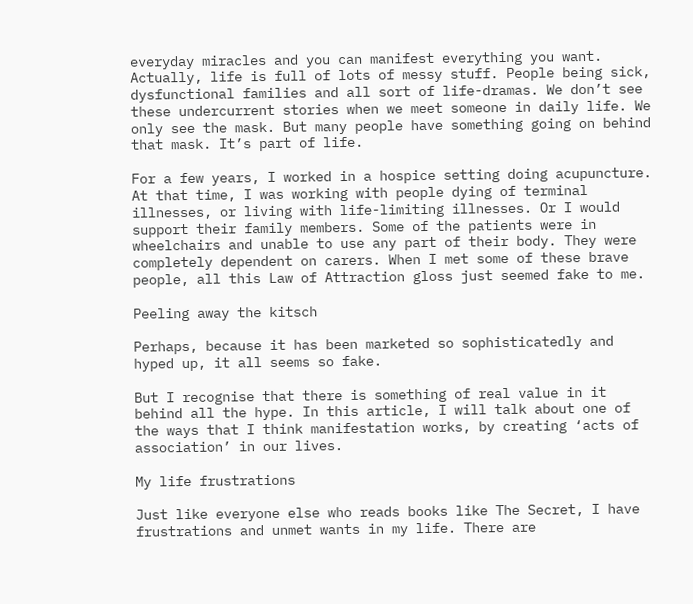everyday miracles and you can manifest everything you want. Actually, life is full of lots of messy stuff. People being sick, dysfunctional families and all sort of life-dramas. We don’t see these undercurrent stories when we meet someone in daily life. We only see the mask. But many people have something going on behind that mask. It’s part of life.

For a few years, I worked in a hospice setting doing acupuncture. At that time, I was working with people dying of terminal illnesses, or living with life-limiting illnesses. Or I would support their family members. Some of the patients were in wheelchairs and unable to use any part of their body. They were completely dependent on carers. When I met some of these brave people, all this Law of Attraction gloss just seemed fake to me.

Peeling away the kitsch

Perhaps, because it has been marketed so sophisticatedly and hyped up, it all seems so fake.

But I recognise that there is something of real value in it behind all the hype. In this article, I will talk about one of the ways that I think manifestation works, by creating ‘acts of association’ in our lives.

My life frustrations

Just like everyone else who reads books like The Secret, I have frustrations and unmet wants in my life. There are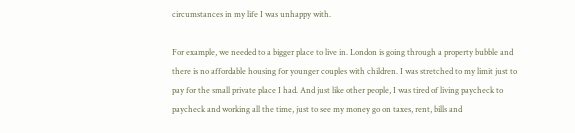circumstances in my life I was unhappy with.

For example, we needed to a bigger place to live in. London is going through a property bubble and there is no affordable housing for younger couples with children. I was stretched to my limit just to pay for the small private place I had. And just like other people, I was tired of living paycheck to paycheck and working all the time, just to see my money go on taxes, rent, bills and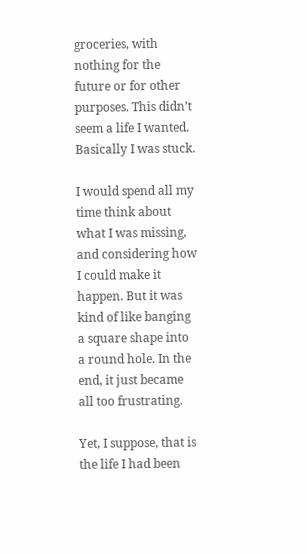groceries, with nothing for the future or for other purposes. This didn’t seem a life I wanted. Basically I was stuck.

I would spend all my time think about what I was missing, and considering how I could make it happen. But it was kind of like banging a square shape into a round hole. In the end, it just became all too frustrating.

Yet, I suppose, that is the life I had been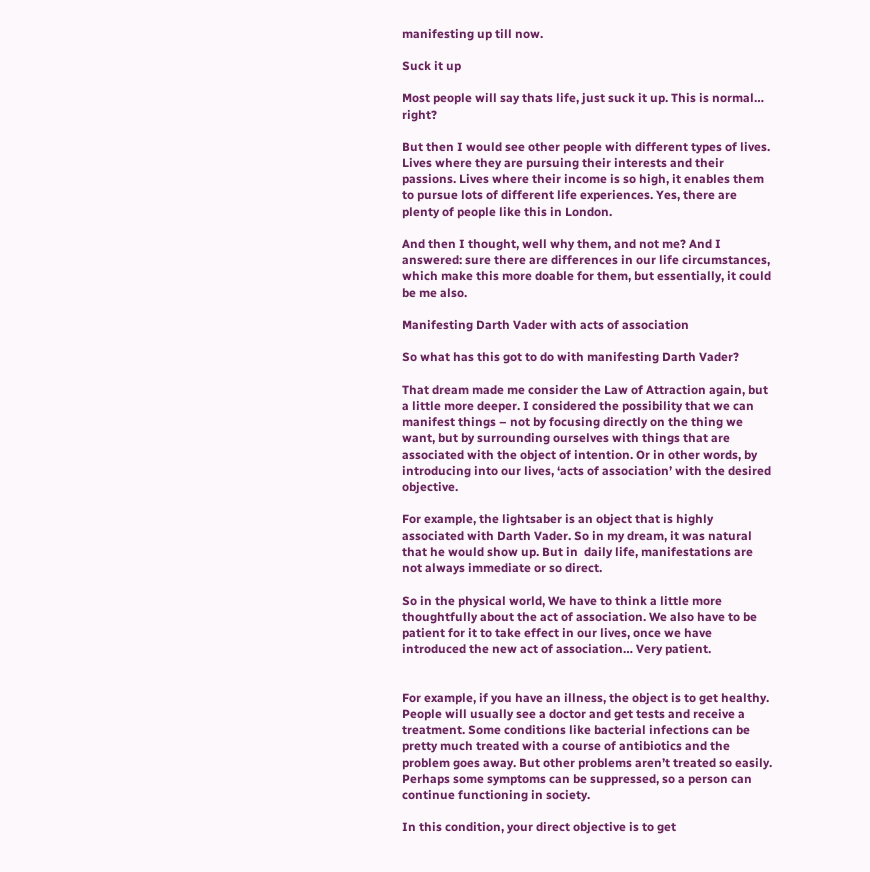manifesting up till now.

Suck it up

Most people will say thats life, just suck it up. This is normal… right?

But then I would see other people with different types of lives. Lives where they are pursuing their interests and their passions. Lives where their income is so high, it enables them to pursue lots of different life experiences. Yes, there are plenty of people like this in London.

And then I thought, well why them, and not me? And I answered: sure there are differences in our life circumstances, which make this more doable for them, but essentially, it could be me also.

Manifesting Darth Vader with acts of association

So what has this got to do with manifesting Darth Vader?

That dream made me consider the Law of Attraction again, but a little more deeper. I considered the possibility that we can manifest things – not by focusing directly on the thing we want, but by surrounding ourselves with things that are associated with the object of intention. Or in other words, by introducing into our lives, ‘acts of association’ with the desired objective.

For example, the lightsaber is an object that is highly associated with Darth Vader. So in my dream, it was natural that he would show up. But in  daily life, manifestations are not always immediate or so direct.

So in the physical world, We have to think a little more thoughtfully about the act of association. We also have to be patient for it to take effect in our lives, once we have introduced the new act of association… Very patient.


For example, if you have an illness, the object is to get healthy. People will usually see a doctor and get tests and receive a treatment. Some conditions like bacterial infections can be pretty much treated with a course of antibiotics and the problem goes away. But other problems aren’t treated so easily. Perhaps some symptoms can be suppressed, so a person can continue functioning in society.

In this condition, your direct objective is to get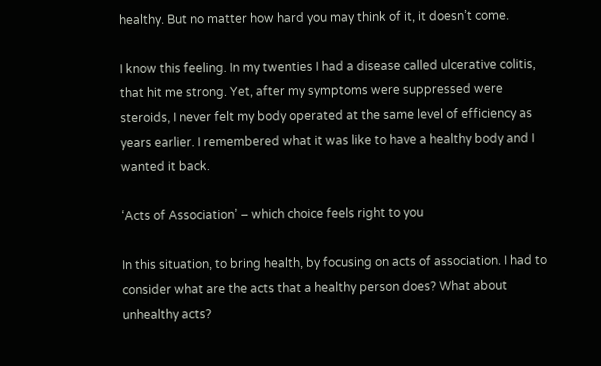healthy. But no matter how hard you may think of it, it doesn’t come.

I know this feeling. In my twenties I had a disease called ulcerative colitis, that hit me strong. Yet, after my symptoms were suppressed were steroids, I never felt my body operated at the same level of efficiency as years earlier. I remembered what it was like to have a healthy body and I wanted it back.

‘Acts of Association’ – which choice feels right to you

In this situation, to bring health, by focusing on acts of association. I had to consider what are the acts that a healthy person does? What about unhealthy acts?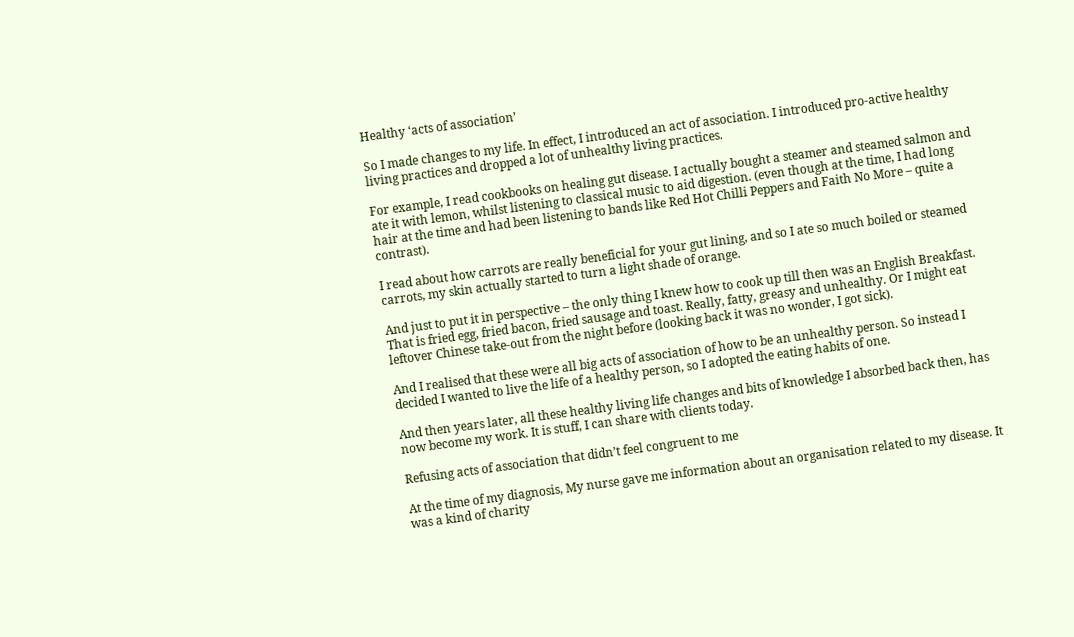Healthy ‘acts of association’

So I made changes to my life. In effect, I introduced an act of association. I introduced pro-active healthy living practices and dropped a lot of unhealthy living practices.

For example, I read cookbooks on healing gut disease. I actually bought a steamer and steamed salmon and ate it with lemon, whilst listening to classical music to aid digestion. (even though at the time, I had long hair at the time and had been listening to bands like Red Hot Chilli Peppers and Faith No More – quite a contrast).

I read about how carrots are really beneficial for your gut lining, and so I ate so much boiled or steamed carrots, my skin actually started to turn a light shade of orange.

And just to put it in perspective – the only thing I knew how to cook up till then was an English Breakfast. That is fried egg, fried bacon, fried sausage and toast. Really, fatty, greasy and unhealthy. Or I might eat leftover Chinese take-out from the night before (looking back it was no wonder, I got sick).

And I realised that these were all big acts of association of how to be an unhealthy person. So instead I decided I wanted to live the life of a healthy person, so I adopted the eating habits of one.

And then years later, all these healthy living life changes and bits of knowledge I absorbed back then, has now become my work. It is stuff, I can share with clients today.

Refusing acts of association that didn’t feel congruent to me

At the time of my diagnosis, My nurse gave me information about an organisation related to my disease. It was a kind of charity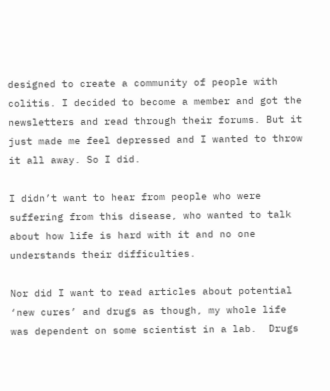designed to create a community of people with colitis. I decided to become a member and got the newsletters and read through their forums. But it just made me feel depressed and I wanted to throw it all away. So I did.

I didn’t want to hear from people who were suffering from this disease, who wanted to talk about how life is hard with it and no one understands their difficulties.

Nor did I want to read articles about potential ‘new cures’ and drugs as though, my whole life was dependent on some scientist in a lab.  Drugs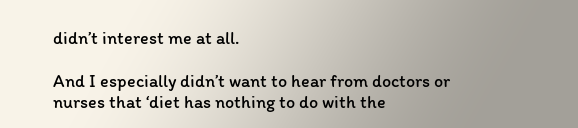didn’t interest me at all.

And I especially didn’t want to hear from doctors or nurses that ‘diet has nothing to do with the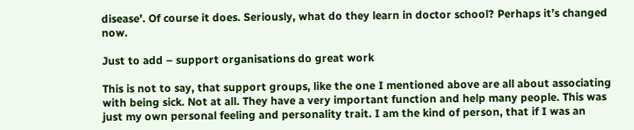disease’. Of course it does. Seriously, what do they learn in doctor school? Perhaps it’s changed now.

Just to add – support organisations do great work

This is not to say, that support groups, like the one I mentioned above are all about associating with being sick. Not at all. They have a very important function and help many people. This was just my own personal feeling and personality trait. I am the kind of person, that if I was an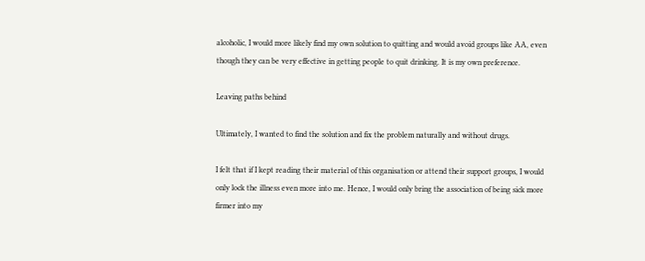alcoholic, I would more likely find my own solution to quitting and would avoid groups like AA, even though they can be very effective in getting people to quit drinking. It is my own preference.

Leaving paths behind

Ultimately, I wanted to find the solution and fix the problem naturally and without drugs.

I felt that if I kept reading their material of this organisation or attend their support groups, I would only lock the illness even more into me. Hence, I would only bring the association of being sick more firmer into my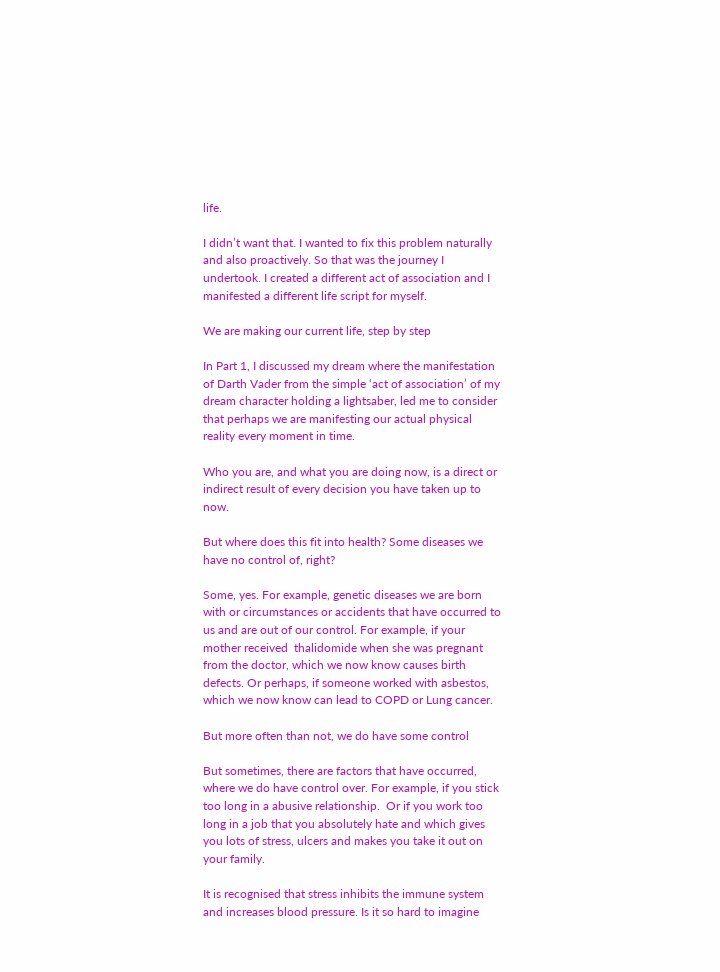life.

I didn’t want that. I wanted to fix this problem naturally and also proactively. So that was the journey I undertook. I created a different act of association and I manifested a different life script for myself.

We are making our current life, step by step

In Part 1, I discussed my dream where the manifestation of Darth Vader from the simple ‘act of association’ of my dream character holding a lightsaber, led me to consider that perhaps we are manifesting our actual physical reality every moment in time.

Who you are, and what you are doing now, is a direct or indirect result of every decision you have taken up to now.

But where does this fit into health? Some diseases we have no control of, right?

Some, yes. For example, genetic diseases we are born with or circumstances or accidents that have occurred to us and are out of our control. For example, if your mother received  thalidomide when she was pregnant from the doctor, which we now know causes birth defects. Or perhaps, if someone worked with asbestos, which we now know can lead to COPD or Lung cancer.

But more often than not, we do have some control

But sometimes, there are factors that have occurred, where we do have control over. For example, if you stick too long in a abusive relationship.  Or if you work too long in a job that you absolutely hate and which gives you lots of stress, ulcers and makes you take it out on your family.

It is recognised that stress inhibits the immune system and increases blood pressure. Is it so hard to imagine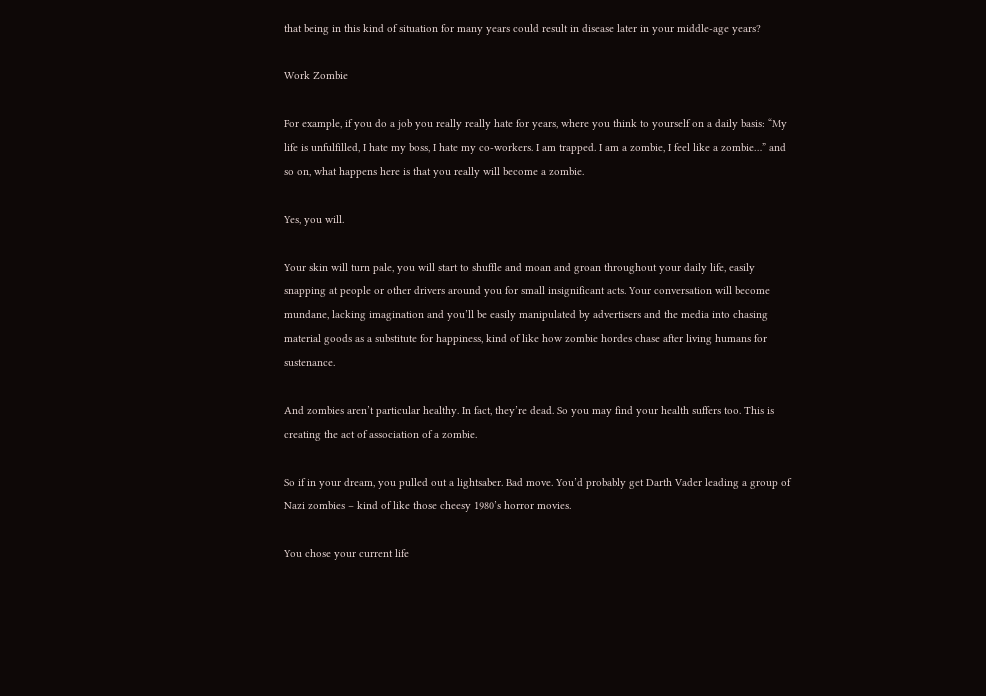that being in this kind of situation for many years could result in disease later in your middle-age years?

Work Zombie

For example, if you do a job you really really hate for years, where you think to yourself on a daily basis: “My life is unfulfilled, I hate my boss, I hate my co-workers. I am trapped. I am a zombie, I feel like a zombie…” and so on, what happens here is that you really will become a zombie.

Yes, you will.

Your skin will turn pale, you will start to shuffle and moan and groan throughout your daily life, easily snapping at people or other drivers around you for small insignificant acts. Your conversation will become mundane, lacking imagination and you’ll be easily manipulated by advertisers and the media into chasing material goods as a substitute for happiness, kind of like how zombie hordes chase after living humans for sustenance.

And zombies aren’t particular healthy. In fact, they’re dead. So you may find your health suffers too. This is creating the act of association of a zombie.

So if in your dream, you pulled out a lightsaber. Bad move. You’d probably get Darth Vader leading a group of Nazi zombies – kind of like those cheesy 1980’s horror movies.

You chose your current life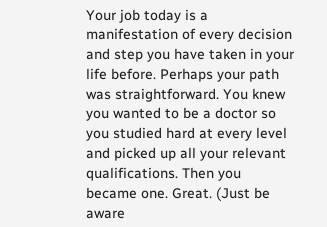Your job today is a manifestation of every decision and step you have taken in your life before. Perhaps your path was straightforward. You knew you wanted to be a doctor so you studied hard at every level and picked up all your relevant qualifications. Then you became one. Great. (Just be aware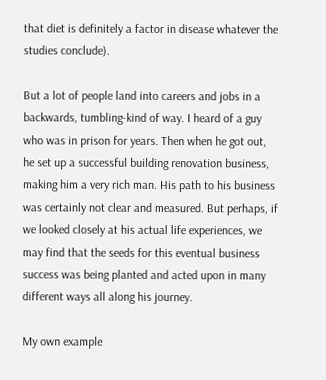that diet is definitely a factor in disease whatever the studies conclude).

But a lot of people land into careers and jobs in a backwards, tumbling-kind of way. I heard of a guy who was in prison for years. Then when he got out, he set up a successful building renovation business, making him a very rich man. His path to his business was certainly not clear and measured. But perhaps, if we looked closely at his actual life experiences, we may find that the seeds for this eventual business success was being planted and acted upon in many different ways all along his journey.

My own example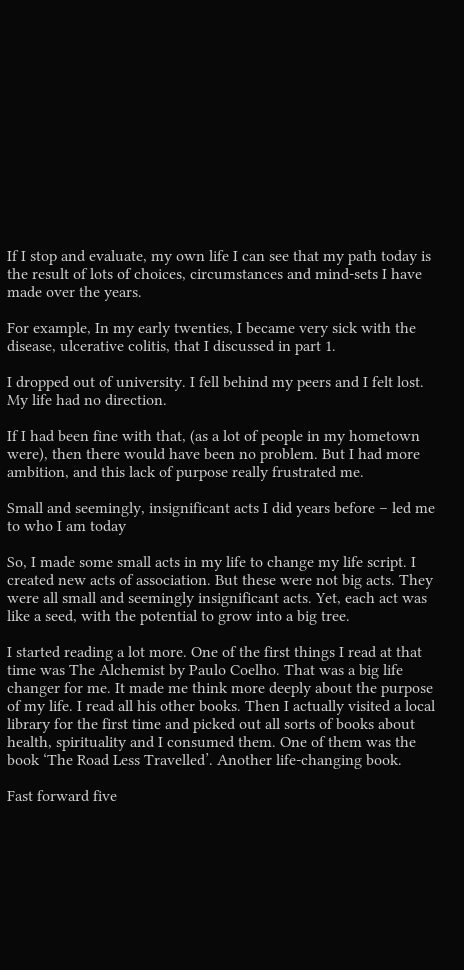If I stop and evaluate, my own life I can see that my path today is the result of lots of choices, circumstances and mind-sets I have made over the years.

For example, In my early twenties, I became very sick with the disease, ulcerative colitis, that I discussed in part 1.

I dropped out of university. I fell behind my peers and I felt lost. My life had no direction.

If I had been fine with that, (as a lot of people in my hometown were), then there would have been no problem. But I had more ambition, and this lack of purpose really frustrated me.

Small and seemingly, insignificant acts I did years before – led me to who I am today

So, I made some small acts in my life to change my life script. I created new acts of association. But these were not big acts. They were all small and seemingly insignificant acts. Yet, each act was like a seed, with the potential to grow into a big tree.

I started reading a lot more. One of the first things I read at that time was The Alchemist by Paulo Coelho. That was a big life changer for me. It made me think more deeply about the purpose of my life. I read all his other books. Then I actually visited a local library for the first time and picked out all sorts of books about health, spirituality and I consumed them. One of them was the book ‘The Road Less Travelled’. Another life-changing book.

Fast forward five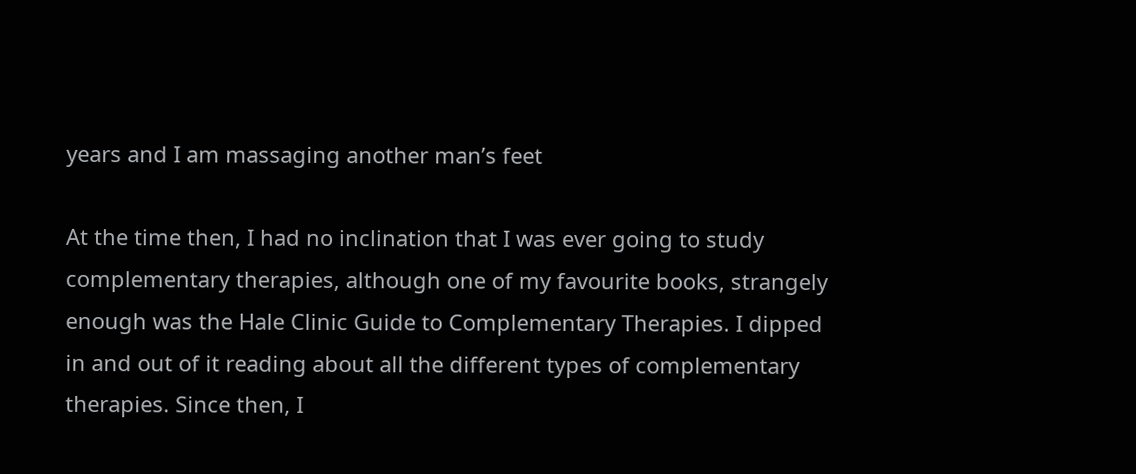years and I am massaging another man’s feet

At the time then, I had no inclination that I was ever going to study complementary therapies, although one of my favourite books, strangely enough was the Hale Clinic Guide to Complementary Therapies. I dipped in and out of it reading about all the different types of complementary therapies. Since then, I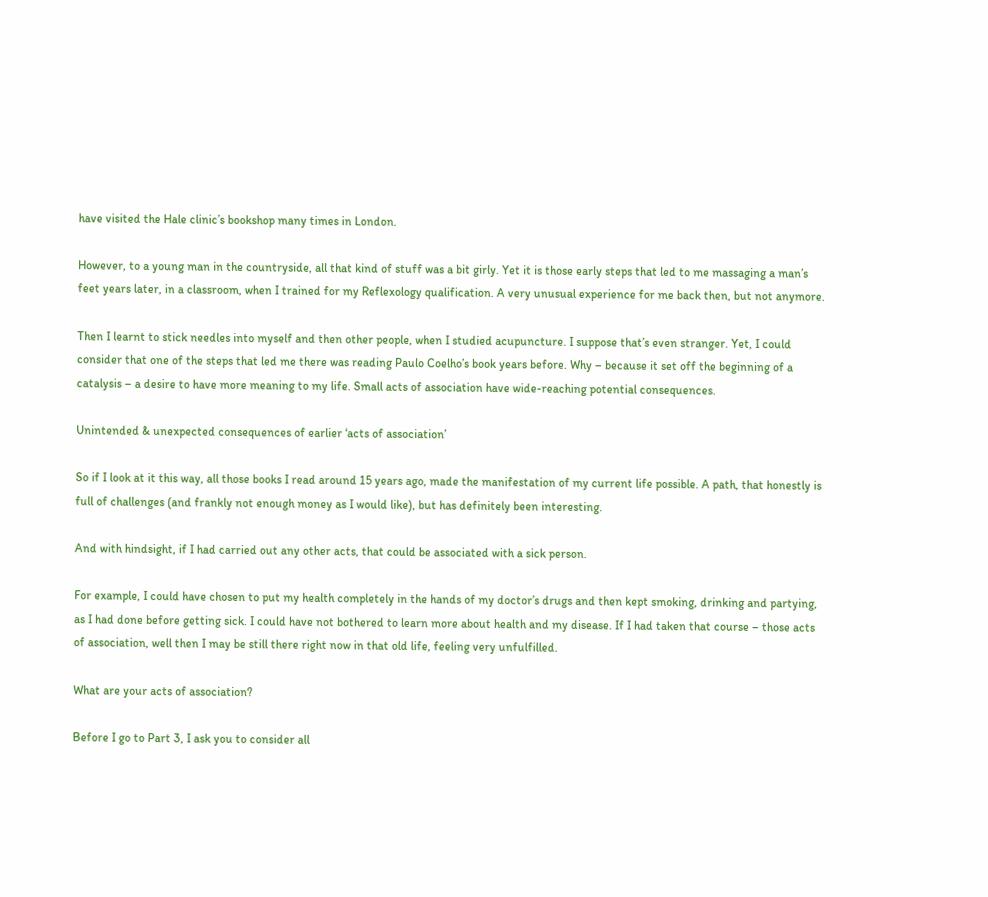have visited the Hale clinic’s bookshop many times in London.

However, to a young man in the countryside, all that kind of stuff was a bit girly. Yet it is those early steps that led to me massaging a man’s feet years later, in a classroom, when I trained for my Reflexology qualification. A very unusual experience for me back then, but not anymore.

Then I learnt to stick needles into myself and then other people, when I studied acupuncture. I suppose that’s even stranger. Yet, I could consider that one of the steps that led me there was reading Paulo Coelho’s book years before. Why – because it set off the beginning of a catalysis – a desire to have more meaning to my life. Small acts of association have wide-reaching potential consequences.

Unintended & unexpected consequences of earlier ‘acts of association’

So if I look at it this way, all those books I read around 15 years ago, made the manifestation of my current life possible. A path, that honestly is full of challenges (and frankly not enough money as I would like), but has definitely been interesting.

And with hindsight, if I had carried out any other acts, that could be associated with a sick person.

For example, I could have chosen to put my health completely in the hands of my doctor’s drugs and then kept smoking, drinking and partying, as I had done before getting sick. I could have not bothered to learn more about health and my disease. If I had taken that course – those acts of association, well then I may be still there right now in that old life, feeling very unfulfilled.

What are your acts of association?

Before I go to Part 3, I ask you to consider all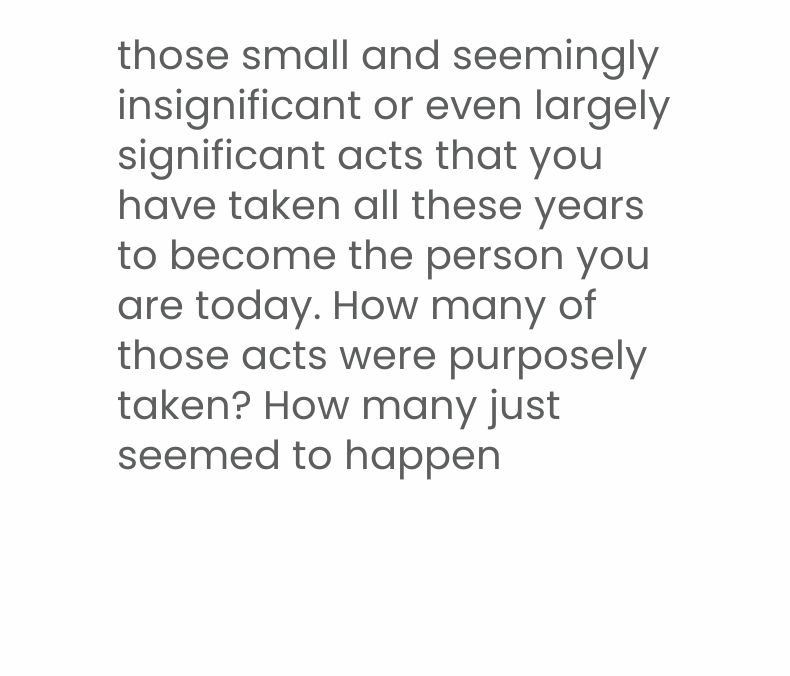those small and seemingly insignificant or even largely significant acts that you have taken all these years to become the person you are today. How many of those acts were purposely taken? How many just seemed to happen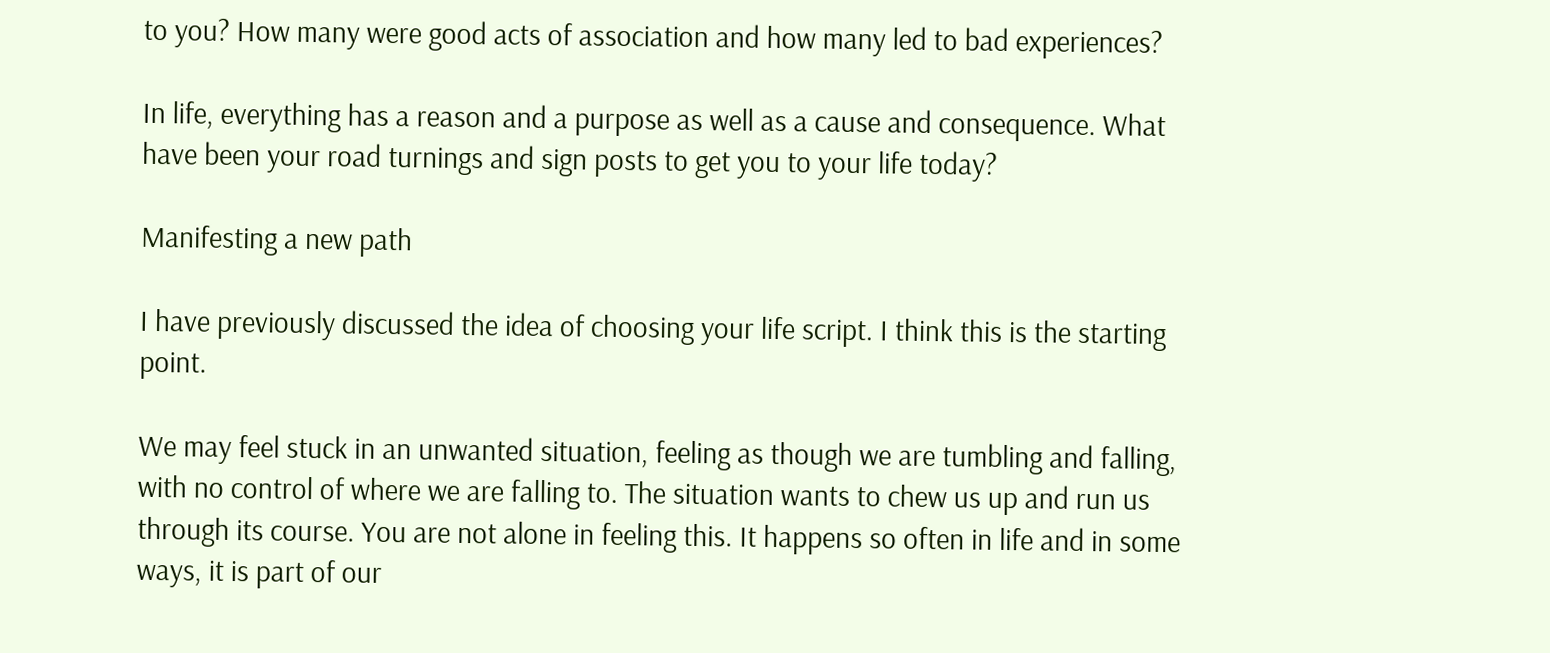to you? How many were good acts of association and how many led to bad experiences?

In life, everything has a reason and a purpose as well as a cause and consequence. What have been your road turnings and sign posts to get you to your life today?

Manifesting a new path

I have previously discussed the idea of choosing your life script. I think this is the starting point.

We may feel stuck in an unwanted situation, feeling as though we are tumbling and falling, with no control of where we are falling to. The situation wants to chew us up and run us through its course. You are not alone in feeling this. It happens so often in life and in some ways, it is part of our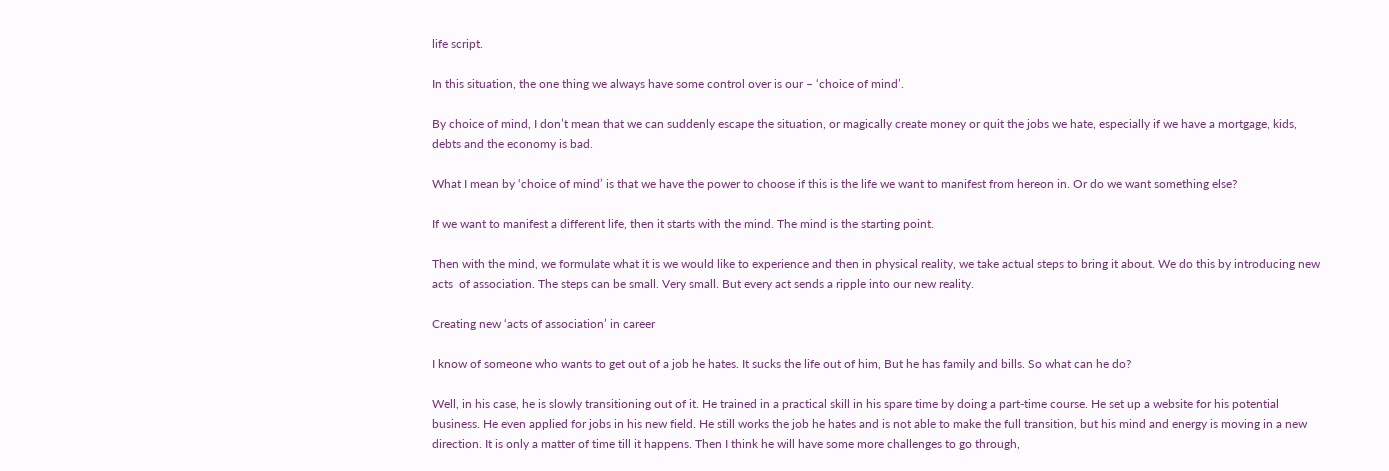life script.

In this situation, the one thing we always have some control over is our – ‘choice of mind’.

By choice of mind, I don’t mean that we can suddenly escape the situation, or magically create money or quit the jobs we hate, especially if we have a mortgage, kids, debts and the economy is bad.

What I mean by ‘choice of mind’ is that we have the power to choose if this is the life we want to manifest from hereon in. Or do we want something else?

If we want to manifest a different life, then it starts with the mind. The mind is the starting point.

Then with the mind, we formulate what it is we would like to experience and then in physical reality, we take actual steps to bring it about. We do this by introducing new acts  of association. The steps can be small. Very small. But every act sends a ripple into our new reality.

Creating new ‘acts of association’ in career

I know of someone who wants to get out of a job he hates. It sucks the life out of him, But he has family and bills. So what can he do?

Well, in his case, he is slowly transitioning out of it. He trained in a practical skill in his spare time by doing a part-time course. He set up a website for his potential business. He even applied for jobs in his new field. He still works the job he hates and is not able to make the full transition, but his mind and energy is moving in a new direction. It is only a matter of time till it happens. Then I think he will have some more challenges to go through,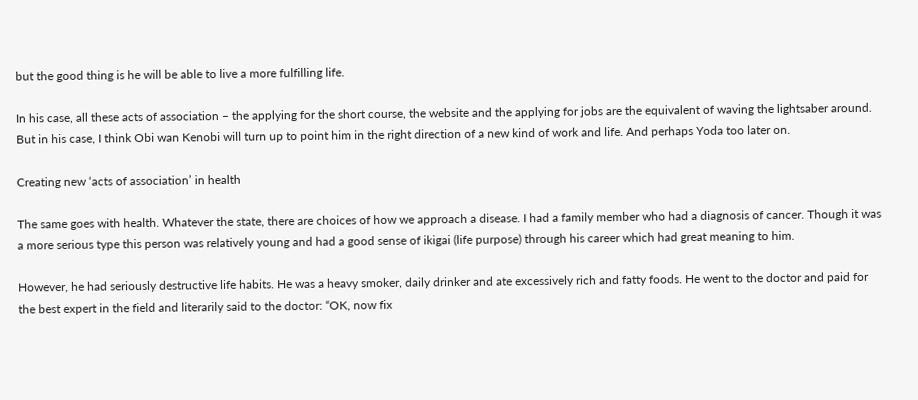but the good thing is he will be able to live a more fulfilling life.

In his case, all these acts of association – the applying for the short course, the website and the applying for jobs are the equivalent of waving the lightsaber around. But in his case, I think Obi wan Kenobi will turn up to point him in the right direction of a new kind of work and life. And perhaps Yoda too later on.

Creating new ‘acts of association’ in health

The same goes with health. Whatever the state, there are choices of how we approach a disease. I had a family member who had a diagnosis of cancer. Though it was a more serious type this person was relatively young and had a good sense of ikigai (life purpose) through his career which had great meaning to him.

However, he had seriously destructive life habits. He was a heavy smoker, daily drinker and ate excessively rich and fatty foods. He went to the doctor and paid for the best expert in the field and literarily said to the doctor: “OK, now fix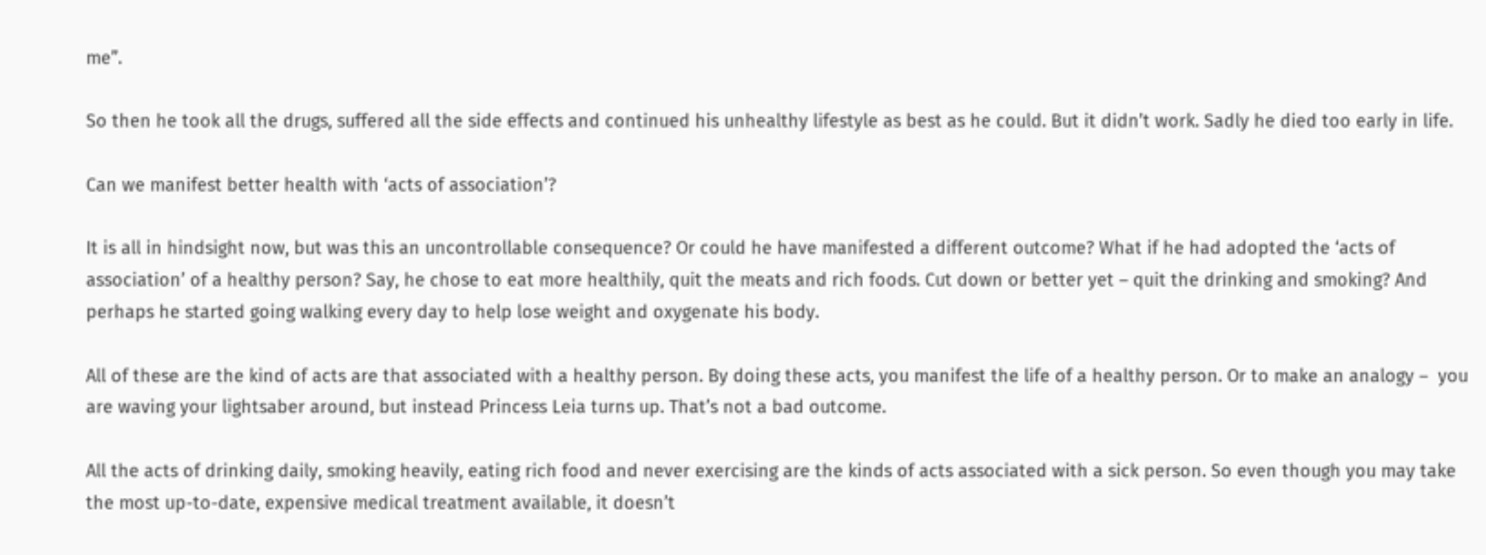me”.

So then he took all the drugs, suffered all the side effects and continued his unhealthy lifestyle as best as he could. But it didn’t work. Sadly he died too early in life.

Can we manifest better health with ‘acts of association’?

It is all in hindsight now, but was this an uncontrollable consequence? Or could he have manifested a different outcome? What if he had adopted the ‘acts of association’ of a healthy person? Say, he chose to eat more healthily, quit the meats and rich foods. Cut down or better yet – quit the drinking and smoking? And perhaps he started going walking every day to help lose weight and oxygenate his body.

All of these are the kind of acts are that associated with a healthy person. By doing these acts, you manifest the life of a healthy person. Or to make an analogy –  you are waving your lightsaber around, but instead Princess Leia turns up. That’s not a bad outcome.

All the acts of drinking daily, smoking heavily, eating rich food and never exercising are the kinds of acts associated with a sick person. So even though you may take the most up-to-date, expensive medical treatment available, it doesn’t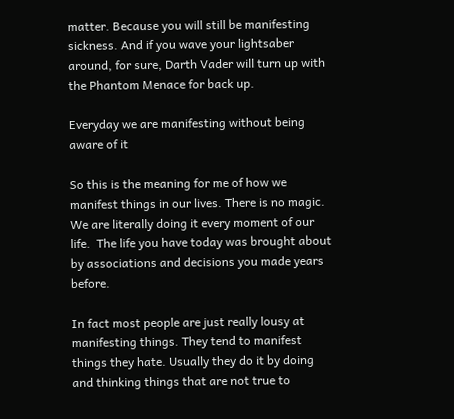matter. Because you will still be manifesting sickness. And if you wave your lightsaber around, for sure, Darth Vader will turn up with the Phantom Menace for back up.

Everyday we are manifesting without being aware of it

So this is the meaning for me of how we manifest things in our lives. There is no magic. We are literally doing it every moment of our life.  The life you have today was brought about by associations and decisions you made years before.

In fact most people are just really lousy at manifesting things. They tend to manifest things they hate. Usually they do it by doing and thinking things that are not true to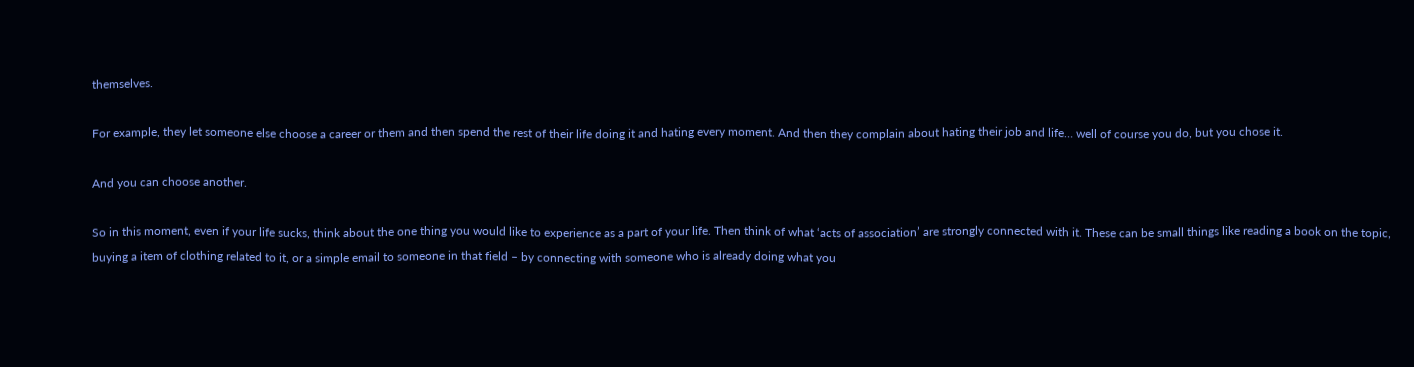themselves.

For example, they let someone else choose a career or them and then spend the rest of their life doing it and hating every moment. And then they complain about hating their job and life… well of course you do, but you chose it.

And you can choose another.

So in this moment, even if your life sucks, think about the one thing you would like to experience as a part of your life. Then think of what ‘acts of association’ are strongly connected with it. These can be small things like reading a book on the topic, buying a item of clothing related to it, or a simple email to someone in that field – by connecting with someone who is already doing what you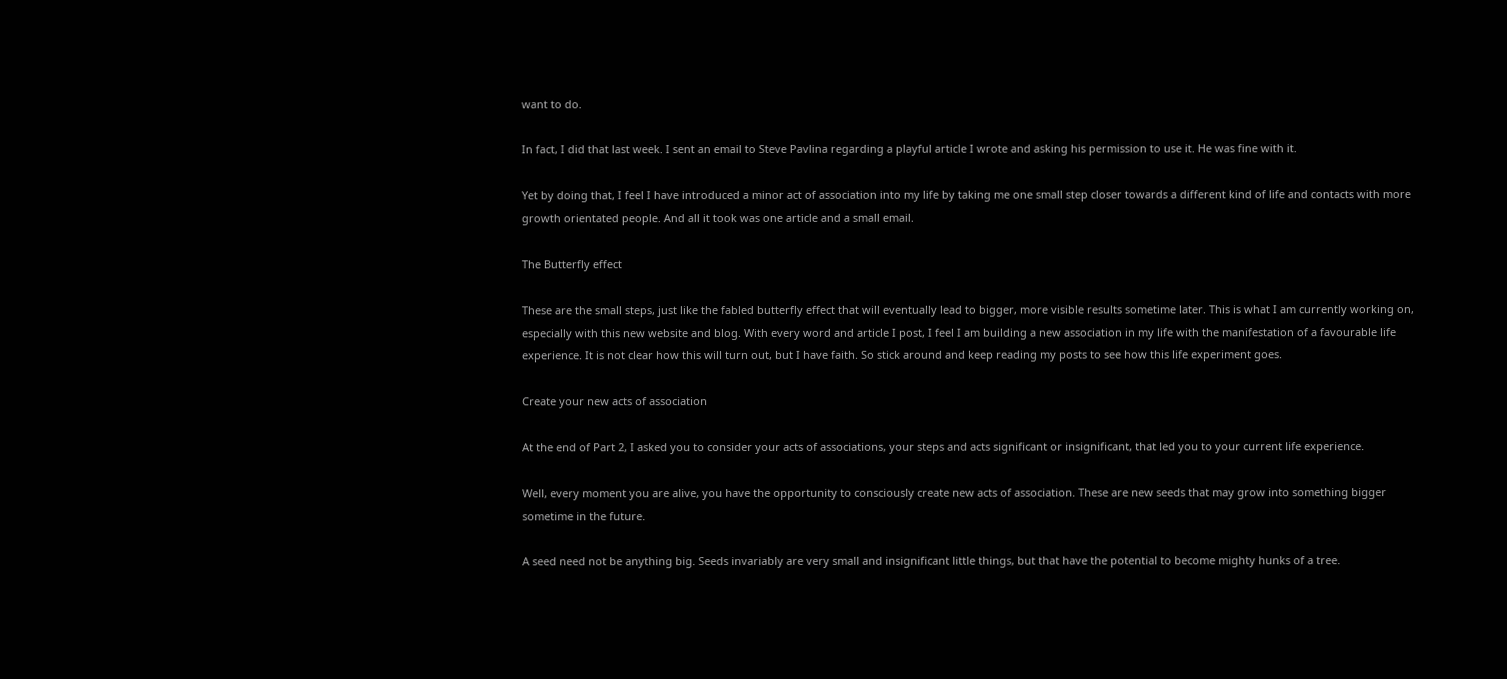want to do.

In fact, I did that last week. I sent an email to Steve Pavlina regarding a playful article I wrote and asking his permission to use it. He was fine with it.

Yet by doing that, I feel I have introduced a minor act of association into my life by taking me one small step closer towards a different kind of life and contacts with more growth orientated people. And all it took was one article and a small email.

The Butterfly effect

These are the small steps, just like the fabled butterfly effect that will eventually lead to bigger, more visible results sometime later. This is what I am currently working on, especially with this new website and blog. With every word and article I post, I feel I am building a new association in my life with the manifestation of a favourable life experience. It is not clear how this will turn out, but I have faith. So stick around and keep reading my posts to see how this life experiment goes.

Create your new acts of association

At the end of Part 2, I asked you to consider your acts of associations, your steps and acts significant or insignificant, that led you to your current life experience.

Well, every moment you are alive, you have the opportunity to consciously create new acts of association. These are new seeds that may grow into something bigger sometime in the future.

A seed need not be anything big. Seeds invariably are very small and insignificant little things, but that have the potential to become mighty hunks of a tree.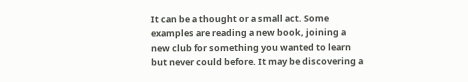It can be a thought or a small act. Some examples are reading a new book, joining a new club for something you wanted to learn but never could before. It may be discovering a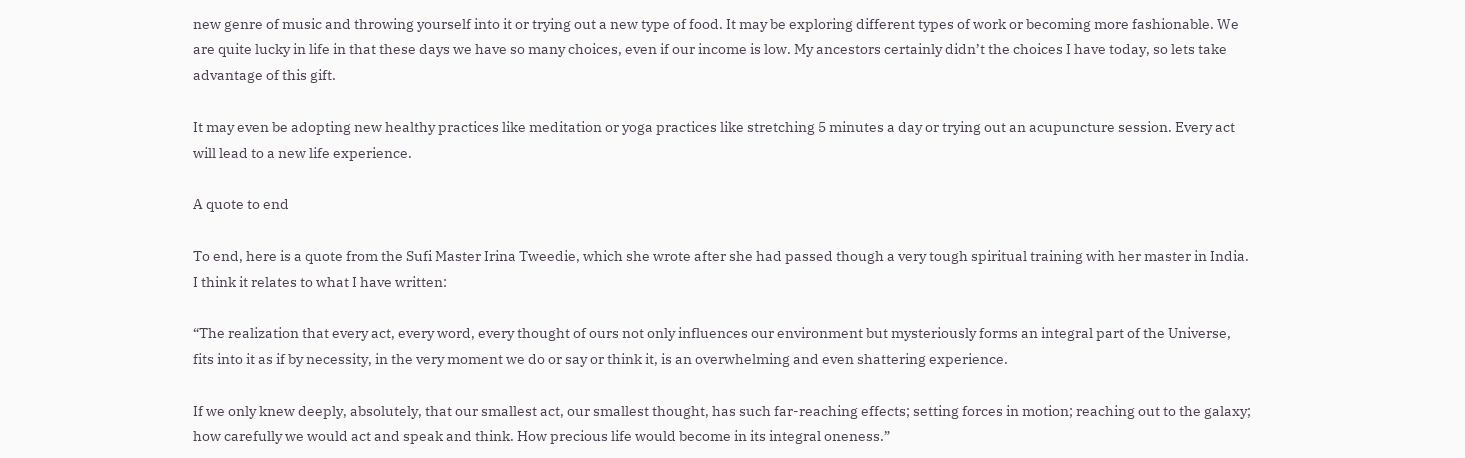new genre of music and throwing yourself into it or trying out a new type of food. It may be exploring different types of work or becoming more fashionable. We are quite lucky in life in that these days we have so many choices, even if our income is low. My ancestors certainly didn’t the choices I have today, so lets take advantage of this gift.

It may even be adopting new healthy practices like meditation or yoga practices like stretching 5 minutes a day or trying out an acupuncture session. Every act will lead to a new life experience.

A quote to end

To end, here is a quote from the Sufi Master Irina Tweedie, which she wrote after she had passed though a very tough spiritual training with her master in India. I think it relates to what I have written:

“The realization that every act, every word, every thought of ours not only influences our environment but mysteriously forms an integral part of the Universe, fits into it as if by necessity, in the very moment we do or say or think it, is an overwhelming and even shattering experience.

If we only knew deeply, absolutely, that our smallest act, our smallest thought, has such far-reaching effects; setting forces in motion; reaching out to the galaxy; how carefully we would act and speak and think. How precious life would become in its integral oneness.”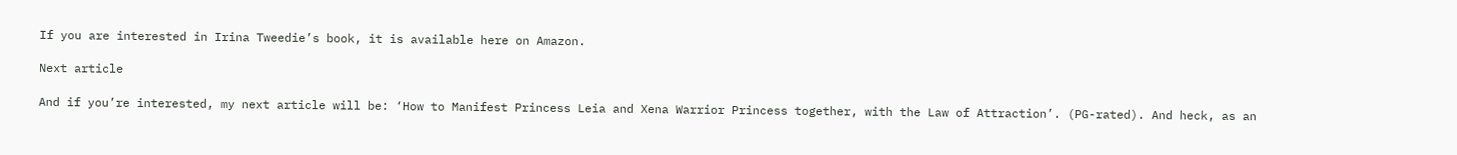If you are interested in Irina Tweedie’s book, it is available here on Amazon.

Next article

And if you’re interested, my next article will be: ‘How to Manifest Princess Leia and Xena Warrior Princess together, with the Law of Attraction’. (PG-rated). And heck, as an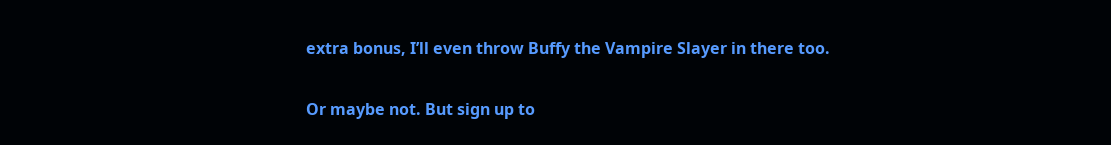extra bonus, I’ll even throw Buffy the Vampire Slayer in there too.

Or maybe not. But sign up to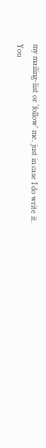my mailing-list or ‘follow’ me, just in case I do write it. You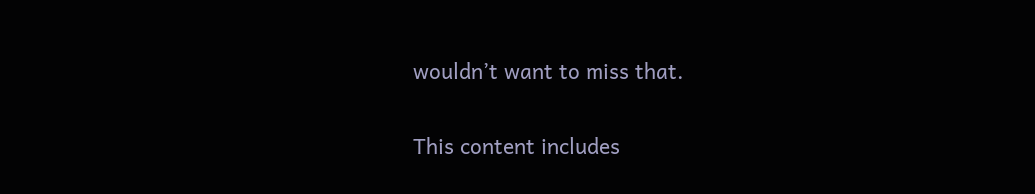wouldn’t want to miss that.

This content includes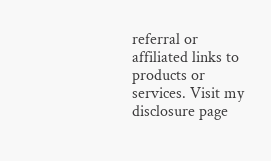referral or affiliated links to products or services. Visit my disclosure page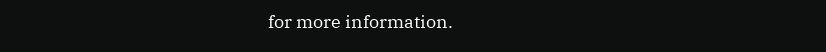for more information.